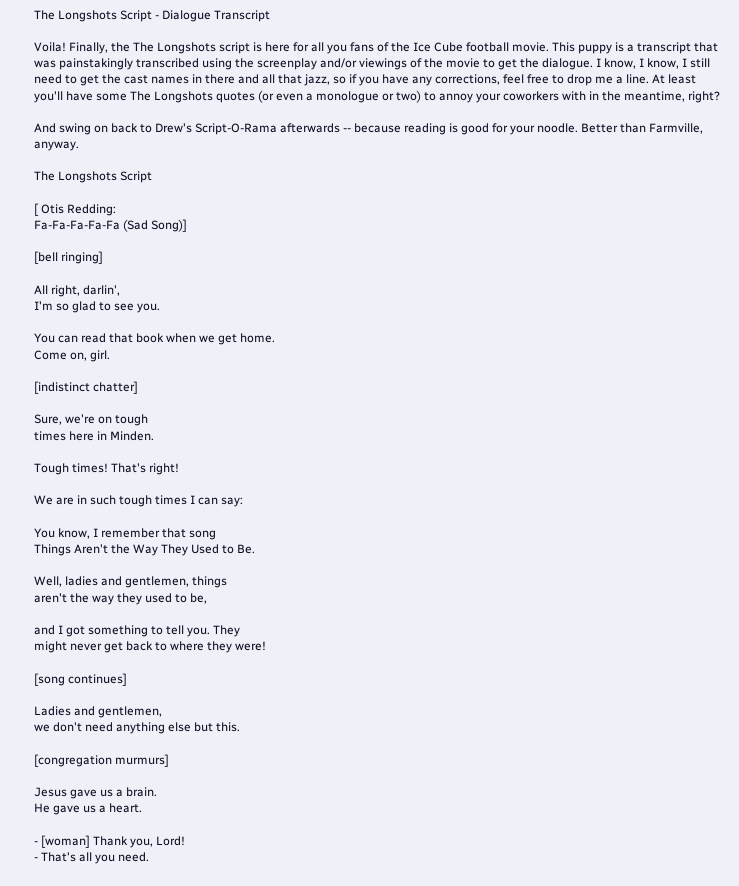The Longshots Script - Dialogue Transcript

Voila! Finally, the The Longshots script is here for all you fans of the Ice Cube football movie. This puppy is a transcript that was painstakingly transcribed using the screenplay and/or viewings of the movie to get the dialogue. I know, I know, I still need to get the cast names in there and all that jazz, so if you have any corrections, feel free to drop me a line. At least you'll have some The Longshots quotes (or even a monologue or two) to annoy your coworkers with in the meantime, right?

And swing on back to Drew's Script-O-Rama afterwards -- because reading is good for your noodle. Better than Farmville, anyway.

The Longshots Script

[ Otis Redding:
Fa-Fa-Fa-Fa-Fa (Sad Song)]

[bell ringing]

All right, darlin',
I'm so glad to see you.

You can read that book when we get home.
Come on, girl.

[indistinct chatter]

Sure, we're on tough
times here in Minden.

Tough times! That's right!

We are in such tough times I can say:

You know, I remember that song
Things Aren't the Way They Used to Be.

Well, ladies and gentlemen, things
aren't the way they used to be,

and I got something to tell you. They
might never get back to where they were!

[song continues]

Ladies and gentlemen,
we don't need anything else but this.

[congregation murmurs]

Jesus gave us a brain.
He gave us a heart.

- [woman] Thank you, Lord!
- That's all you need.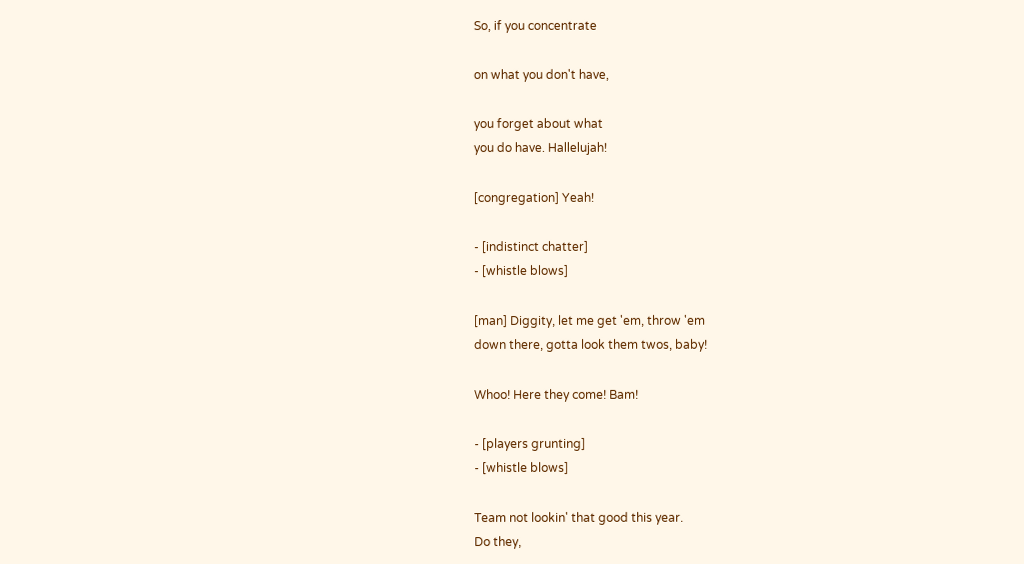So, if you concentrate

on what you don't have,

you forget about what
you do have. Hallelujah!

[congregation] Yeah!

- [indistinct chatter]
- [whistle blows]

[man] Diggity, let me get 'em, throw 'em
down there, gotta look them twos, baby!

Whoo! Here they come! Bam!

- [players grunting]
- [whistle blows]

Team not lookin' that good this year.
Do they,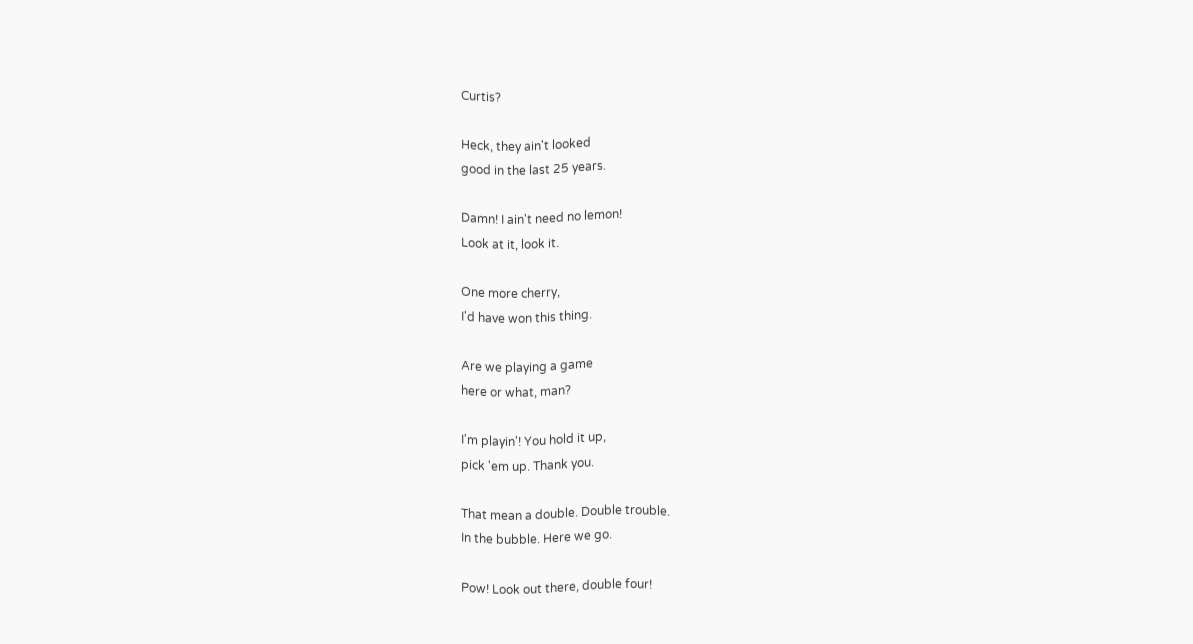Curtis?

Heck, they ain't looked
good in the last 25 years.

Damn! I ain't need no lemon!
Look at it, look it.

One more cherry,
I'd have won this thing.

Are we playing a game
here or what, man?

I'm playin'! You hold it up,
pick 'em up. Thank you.

That mean a double. Double trouble.
In the bubble. Here we go.

Pow! Look out there, double four!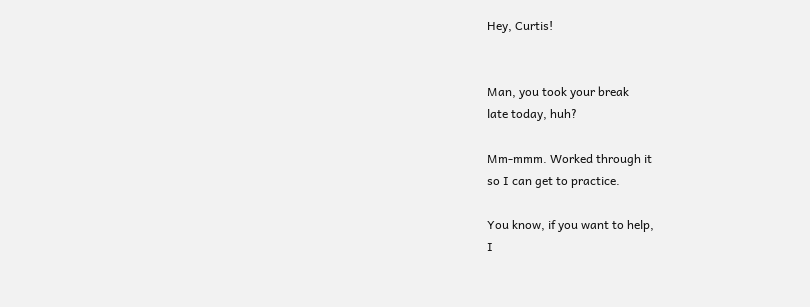Hey, Curtis!


Man, you took your break
late today, huh?

Mm-mmm. Worked through it
so I can get to practice.

You know, if you want to help,
I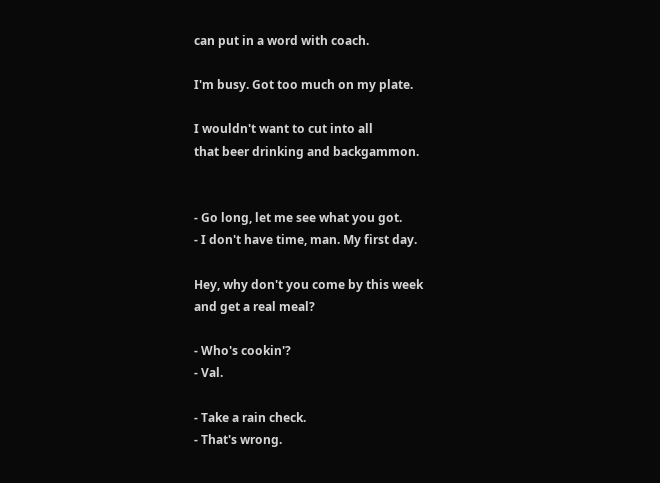can put in a word with coach.

I'm busy. Got too much on my plate.

I wouldn't want to cut into all
that beer drinking and backgammon.


- Go long, let me see what you got.
- I don't have time, man. My first day.

Hey, why don't you come by this week
and get a real meal?

- Who's cookin'?
- Val.

- Take a rain check.
- That's wrong.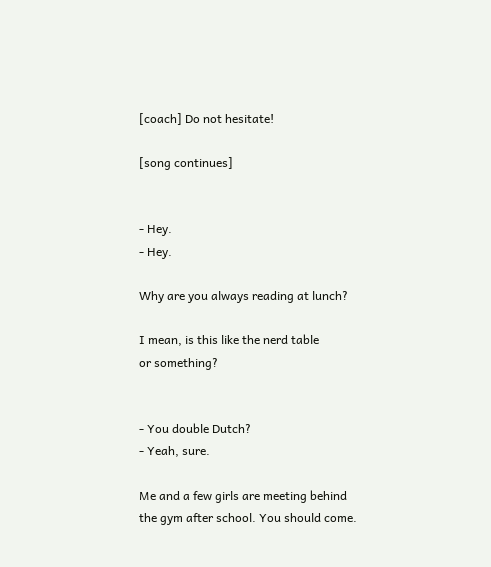[coach] Do not hesitate!

[song continues]


- Hey.
- Hey.

Why are you always reading at lunch?

I mean, is this like the nerd table
or something?


- You double Dutch?
- Yeah, sure.

Me and a few girls are meeting behind
the gym after school. You should come.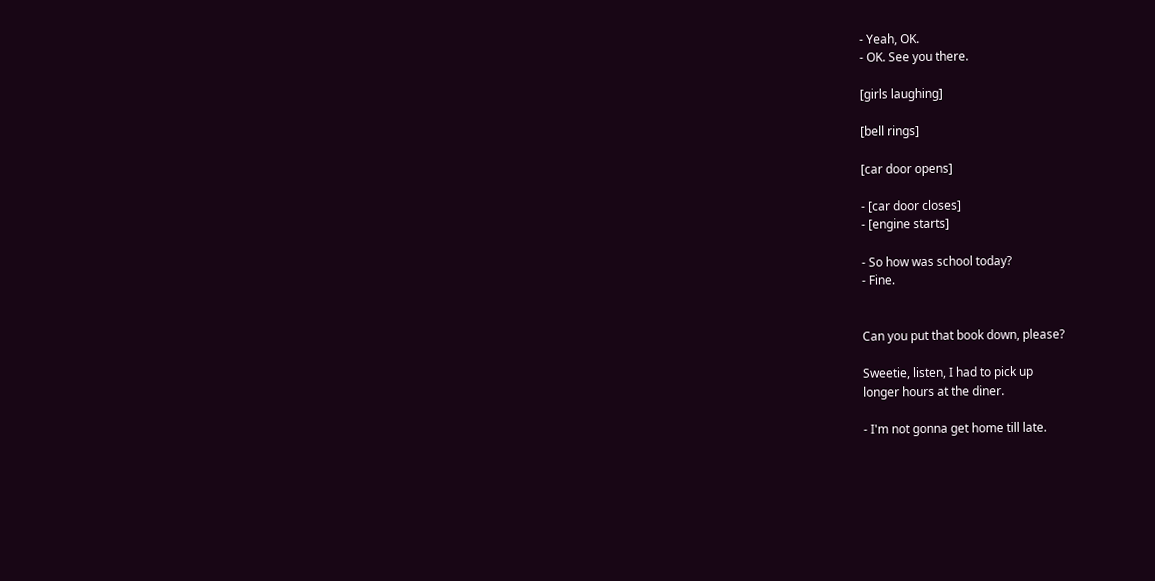- Yeah, OK.
- OK. See you there.

[girls laughing]

[bell rings]

[car door opens]

- [car door closes]
- [engine starts]

- So how was school today?
- Fine.


Can you put that book down, please?

Sweetie, listen, I had to pick up
longer hours at the diner.

- I'm not gonna get home till late.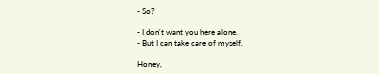- So?

- I don't want you here alone.
- But I can take care of myself.

Honey,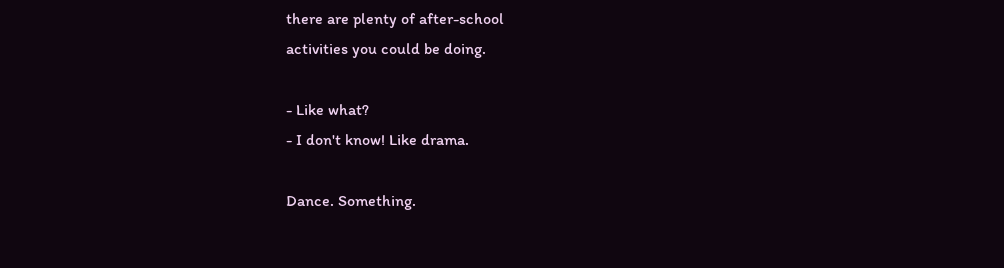there are plenty of after-school
activities you could be doing.

- Like what?
- I don't know! Like drama.

Dance. Something.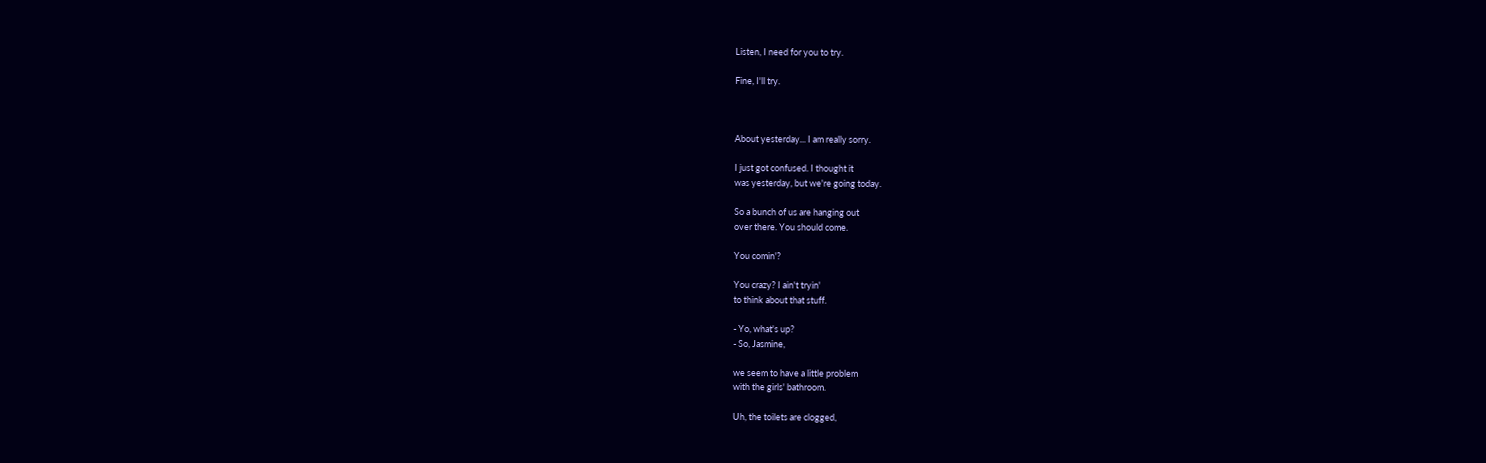Listen, I need for you to try.

Fine, I'll try.



About yesterday... I am really sorry.

I just got confused. I thought it
was yesterday, but we're going today.

So a bunch of us are hanging out
over there. You should come.

You comin'?

You crazy? I ain't tryin'
to think about that stuff.

- Yo, what's up?
- So, Jasmine,

we seem to have a little problem
with the girls' bathroom.

Uh, the toilets are clogged,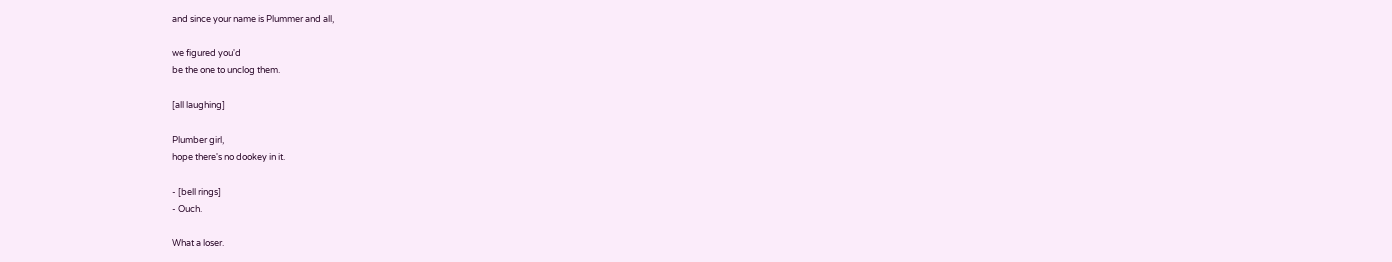and since your name is Plummer and all,

we figured you'd
be the one to unclog them.

[all laughing]

Plumber girl,
hope there's no dookey in it.

- [bell rings]
- Ouch.

What a loser.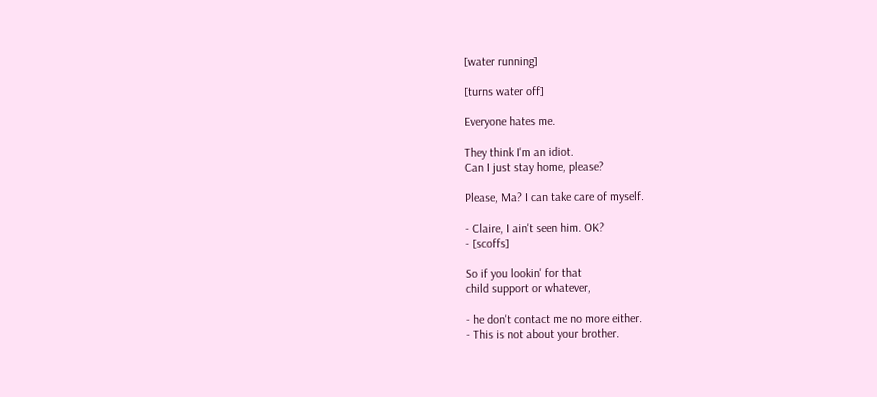[water running]

[turns water off]

Everyone hates me.

They think I'm an idiot.
Can I just stay home, please?

Please, Ma? I can take care of myself.

- Claire, I ain't seen him. OK?
- [scoffs]

So if you lookin' for that
child support or whatever,

- he don't contact me no more either.
- This is not about your brother.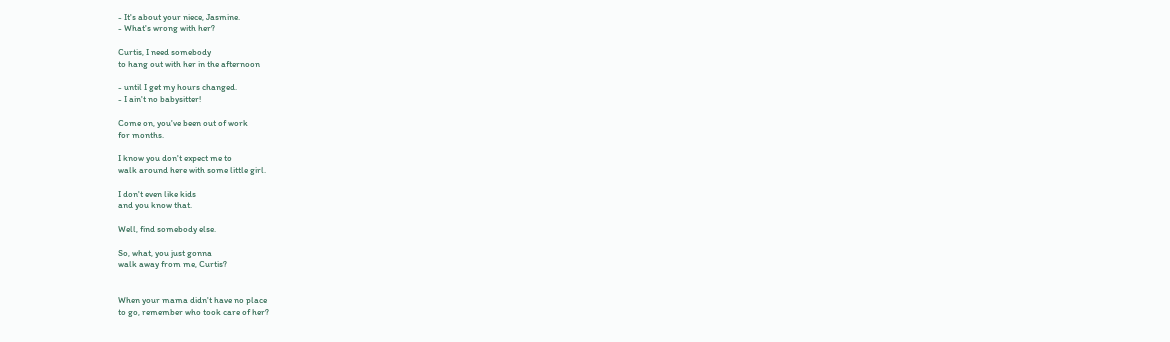- It's about your niece, Jasmine.
- What's wrong with her?

Curtis, I need somebody
to hang out with her in the afternoon

- until I get my hours changed.
- I ain't no babysitter!

Come on, you've been out of work
for months.

I know you don't expect me to
walk around here with some little girl.

I don't even like kids
and you know that.

Well, find somebody else.

So, what, you just gonna
walk away from me, Curtis?


When your mama didn't have no place
to go, remember who took care of her?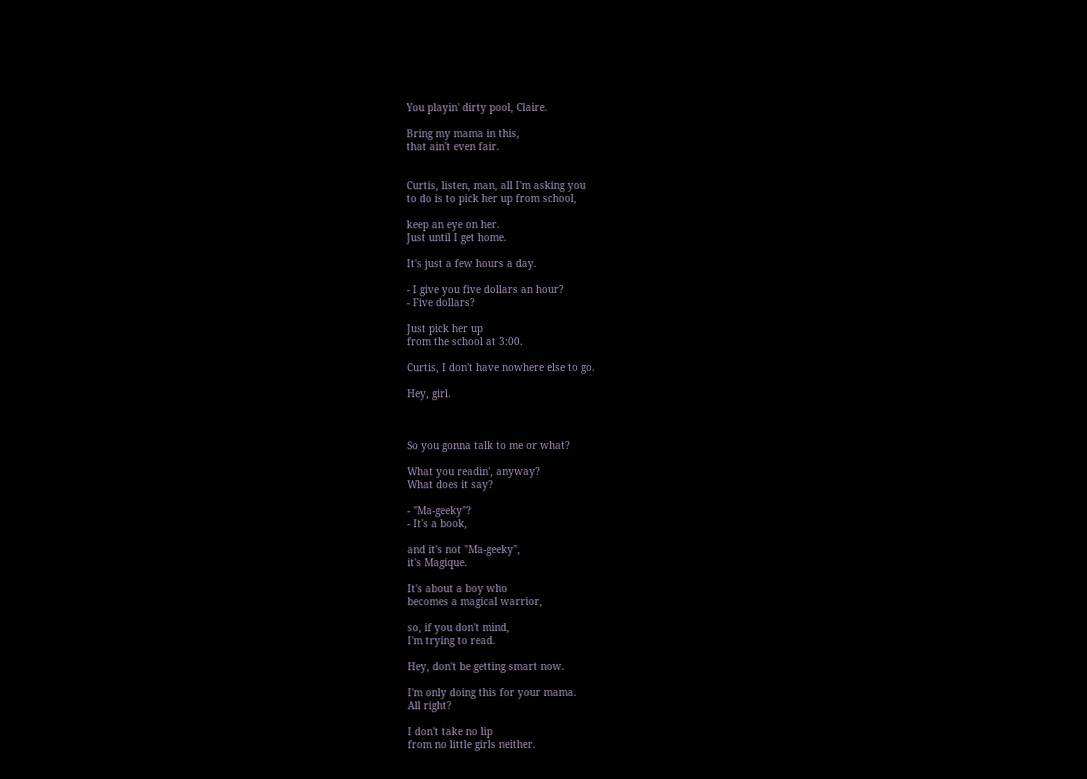You playin' dirty pool, Claire.

Bring my mama in this,
that ain't even fair.


Curtis, listen, man, all I'm asking you
to do is to pick her up from school,

keep an eye on her.
Just until I get home.

It's just a few hours a day.

- I give you five dollars an hour?
- Five dollars?

Just pick her up
from the school at 3:00.

Curtis, I don't have nowhere else to go.

Hey, girl.



So you gonna talk to me or what?

What you readin', anyway?
What does it say?

- "Ma-geeky"?
- It's a book,

and it's not "Ma-geeky",
it's Magique.

It's about a boy who
becomes a magical warrior,

so, if you don't mind,
I'm trying to read.

Hey, don't be getting smart now.

I'm only doing this for your mama.
All right?

I don't take no lip
from no little girls neither.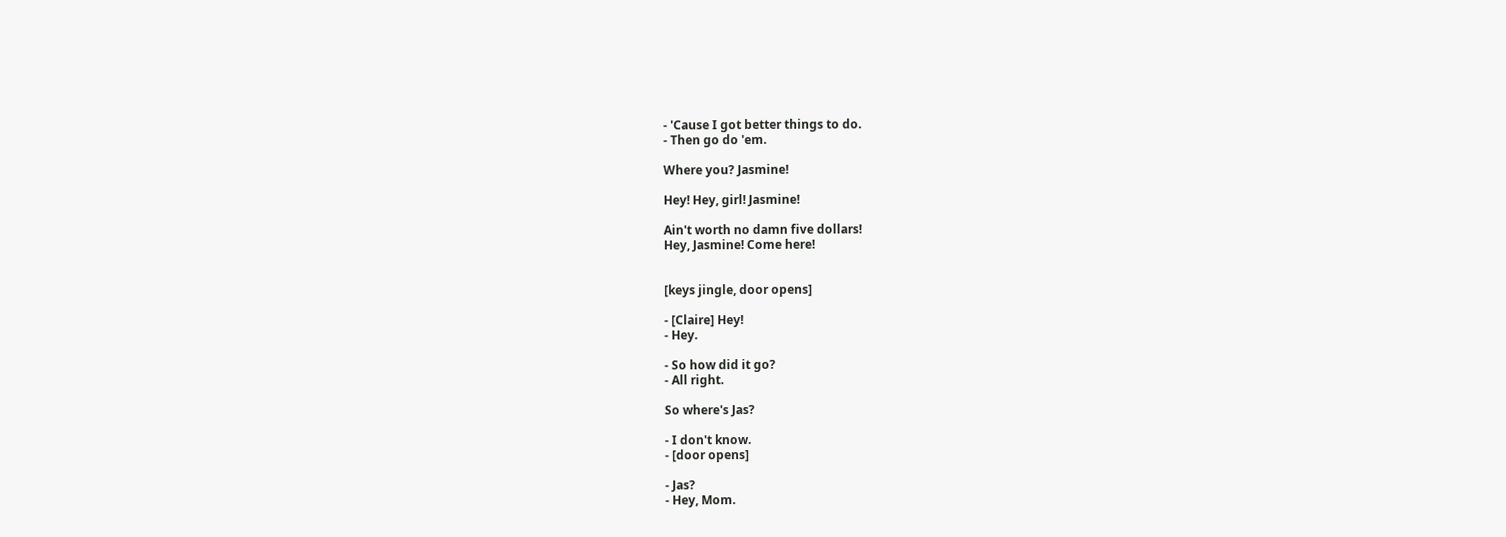- 'Cause I got better things to do.
- Then go do 'em.

Where you? Jasmine!

Hey! Hey, girl! Jasmine!

Ain't worth no damn five dollars!
Hey, Jasmine! Come here!


[keys jingle, door opens]

- [Claire] Hey!
- Hey.

- So how did it go?
- All right.

So where's Jas?

- I don't know.
- [door opens]

- Jas?
- Hey, Mom.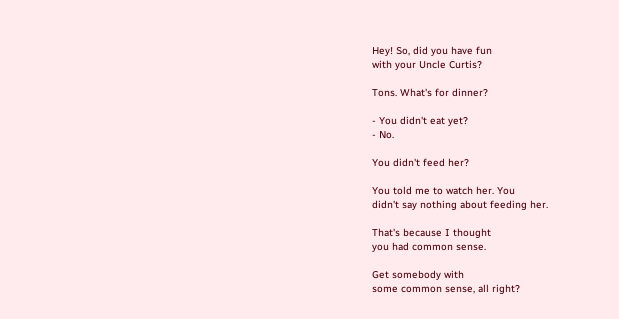Hey! So, did you have fun
with your Uncle Curtis?

Tons. What's for dinner?

- You didn't eat yet?
- No.

You didn't feed her?

You told me to watch her. You
didn't say nothing about feeding her.

That's because I thought
you had common sense.

Get somebody with
some common sense, all right?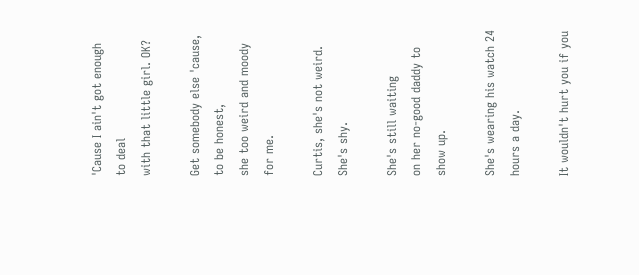'Cause I ain't got enough to deal
with that little girl. OK?

Get somebody else 'cause, to be honest,
she too weird and moody for me.

Curtis, she's not weird. She's shy.

She's still waiting
on her no-good daddy to show up.

She's wearing his watch 24 hours a day.

It wouldn't hurt you if you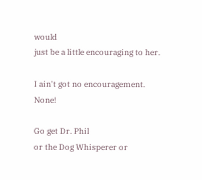would
just be a little encouraging to her.

I ain't got no encouragement. None!

Go get Dr. Phil
or the Dog Whisperer or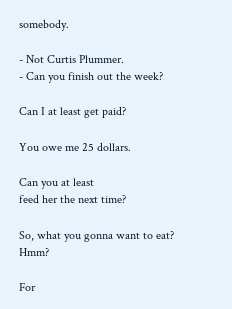somebody.

- Not Curtis Plummer.
- Can you finish out the week?

Can I at least get paid?

You owe me 25 dollars.

Can you at least
feed her the next time?

So, what you gonna want to eat? Hmm?

For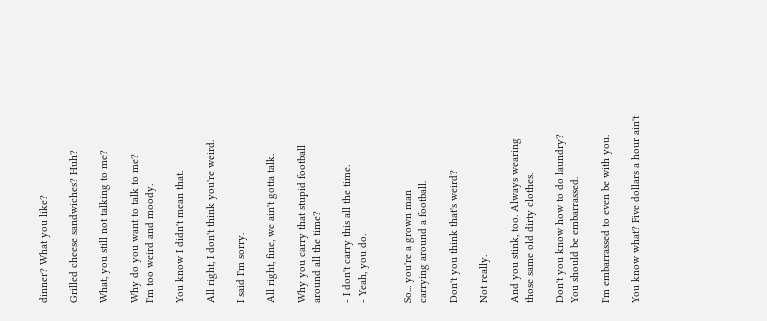dinner? What you like?

Grilled cheese sandwiches? Huh?

What, you still not talking to me?

Why do you want to talk to me?
I'm too weird and moody.

You know I didn't mean that.

All right, I don't think you're weird.

I said I'm sorry.

All right, fine, we ain't gotta talk.

Why you carry that stupid football
around all the time?

- I don't carry this all the time.
- Yeah, you do.


So... you're a grown man
carrying around a football.

Don't you think that's weird?

Not really.

And you stink, too. Always wearing
those same old dirty clothes.

Don't you know how to do laundry?
You should be embarrassed.

I'm embarrassed to even be with you.

You know what? Five dollars a hour ain't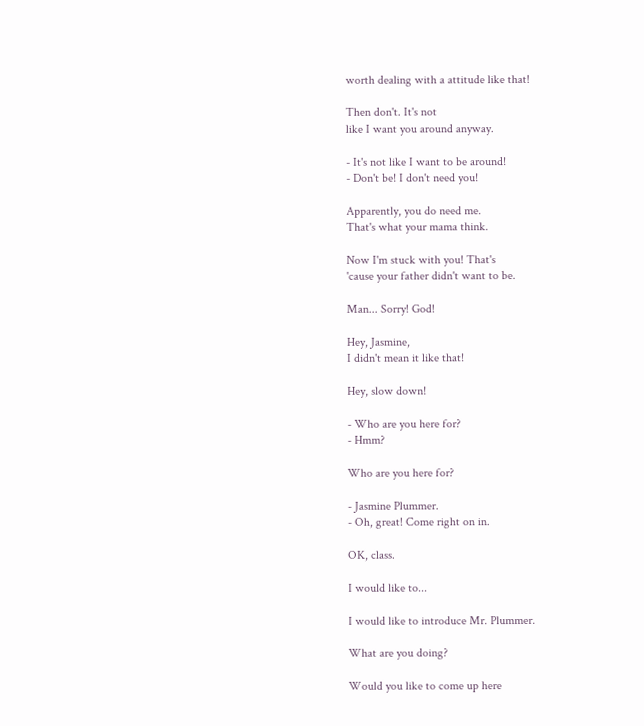worth dealing with a attitude like that!

Then don't. It's not
like I want you around anyway.

- It's not like I want to be around!
- Don't be! I don't need you!

Apparently, you do need me.
That's what your mama think.

Now I'm stuck with you! That's
'cause your father didn't want to be.

Man... Sorry! God!

Hey, Jasmine,
I didn't mean it like that!

Hey, slow down!

- Who are you here for?
- Hmm?

Who are you here for?

- Jasmine Plummer.
- Oh, great! Come right on in.

OK, class.

I would like to...

I would like to introduce Mr. Plummer.

What are you doing?

Would you like to come up here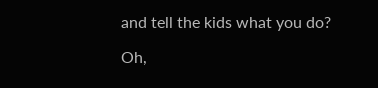and tell the kids what you do?

Oh,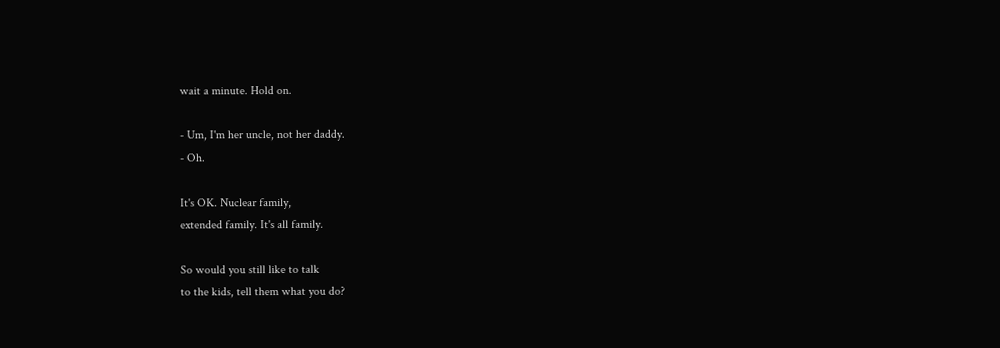wait a minute. Hold on.

- Um, I'm her uncle, not her daddy.
- Oh.

It's OK. Nuclear family,
extended family. It's all family.

So would you still like to talk
to the kids, tell them what you do?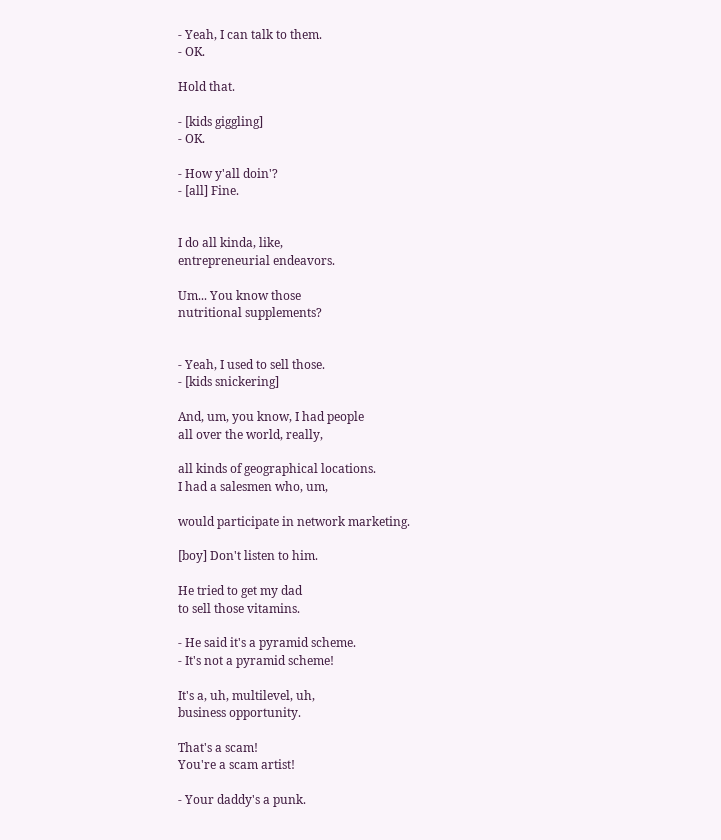- Yeah, I can talk to them.
- OK.

Hold that.

- [kids giggling]
- OK.

- How y'all doin'?
- [all] Fine.


I do all kinda, like,
entrepreneurial endeavors.

Um... You know those
nutritional supplements?


- Yeah, I used to sell those.
- [kids snickering]

And, um, you know, I had people
all over the world, really,

all kinds of geographical locations.
I had a salesmen who, um,

would participate in network marketing.

[boy] Don't listen to him.

He tried to get my dad
to sell those vitamins.

- He said it's a pyramid scheme.
- It's not a pyramid scheme!

It's a, uh, multilevel, uh,
business opportunity.

That's a scam!
You're a scam artist!

- Your daddy's a punk.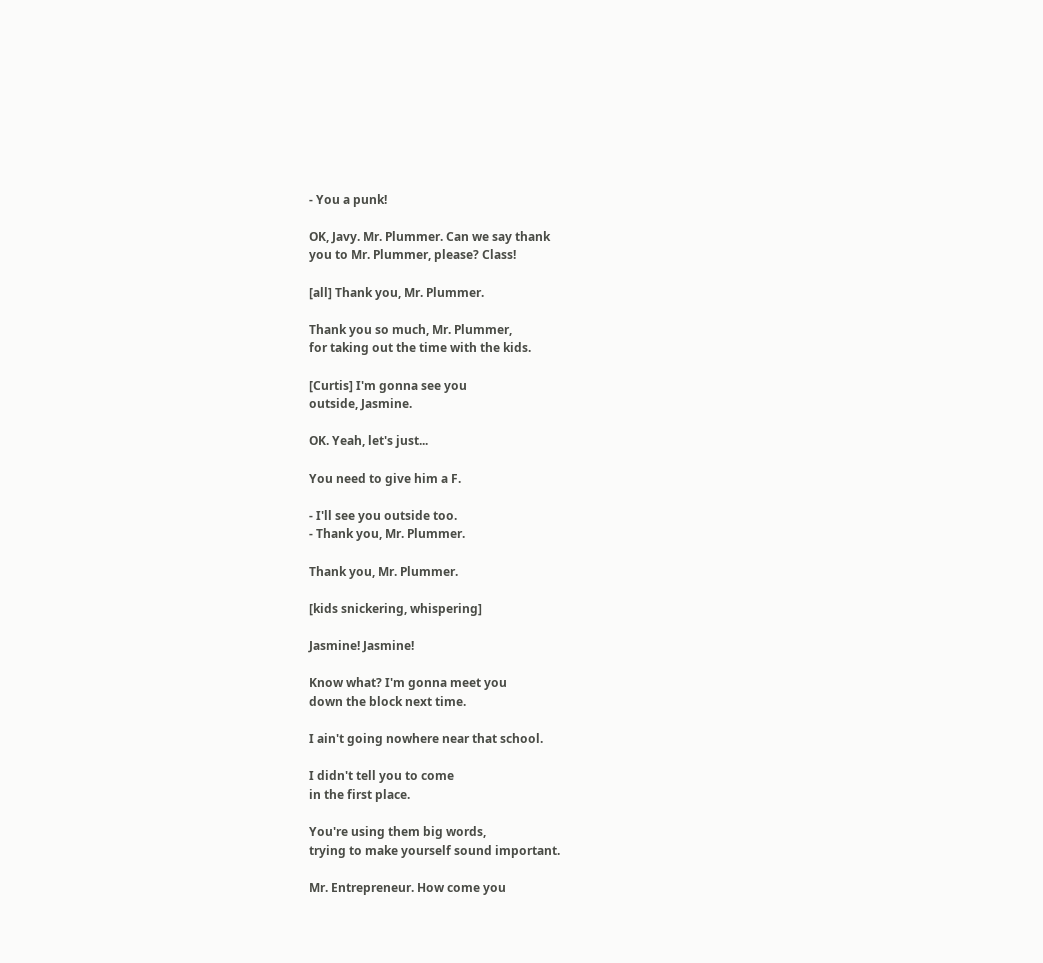- You a punk!

OK, Javy. Mr. Plummer. Can we say thank
you to Mr. Plummer, please? Class!

[all] Thank you, Mr. Plummer.

Thank you so much, Mr. Plummer,
for taking out the time with the kids.

[Curtis] I'm gonna see you
outside, Jasmine.

OK. Yeah, let's just...

You need to give him a F.

- I'll see you outside too.
- Thank you, Mr. Plummer.

Thank you, Mr. Plummer.

[kids snickering, whispering]

Jasmine! Jasmine!

Know what? I'm gonna meet you
down the block next time.

I ain't going nowhere near that school.

I didn't tell you to come
in the first place.

You're using them big words,
trying to make yourself sound important.

Mr. Entrepreneur. How come you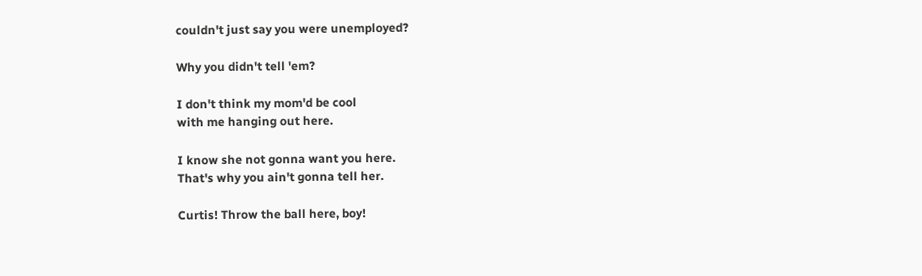couldn't just say you were unemployed?

Why you didn't tell 'em?

I don't think my mom'd be cool
with me hanging out here.

I know she not gonna want you here.
That's why you ain't gonna tell her.

Curtis! Throw the ball here, boy!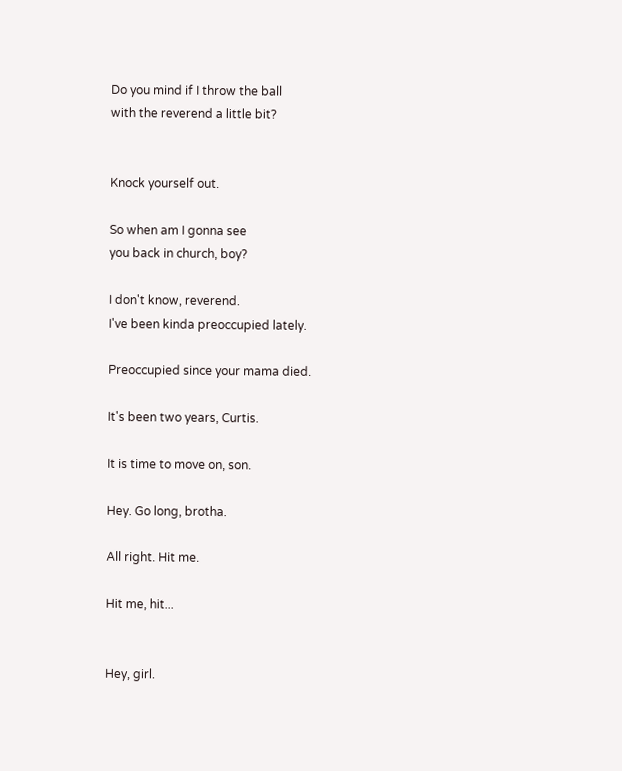Do you mind if I throw the ball
with the reverend a little bit?


Knock yourself out.

So when am I gonna see
you back in church, boy?

I don't know, reverend.
I've been kinda preoccupied lately.

Preoccupied since your mama died.

It's been two years, Curtis.

It is time to move on, son.

Hey. Go long, brotha.

All right. Hit me.

Hit me, hit...


Hey, girl.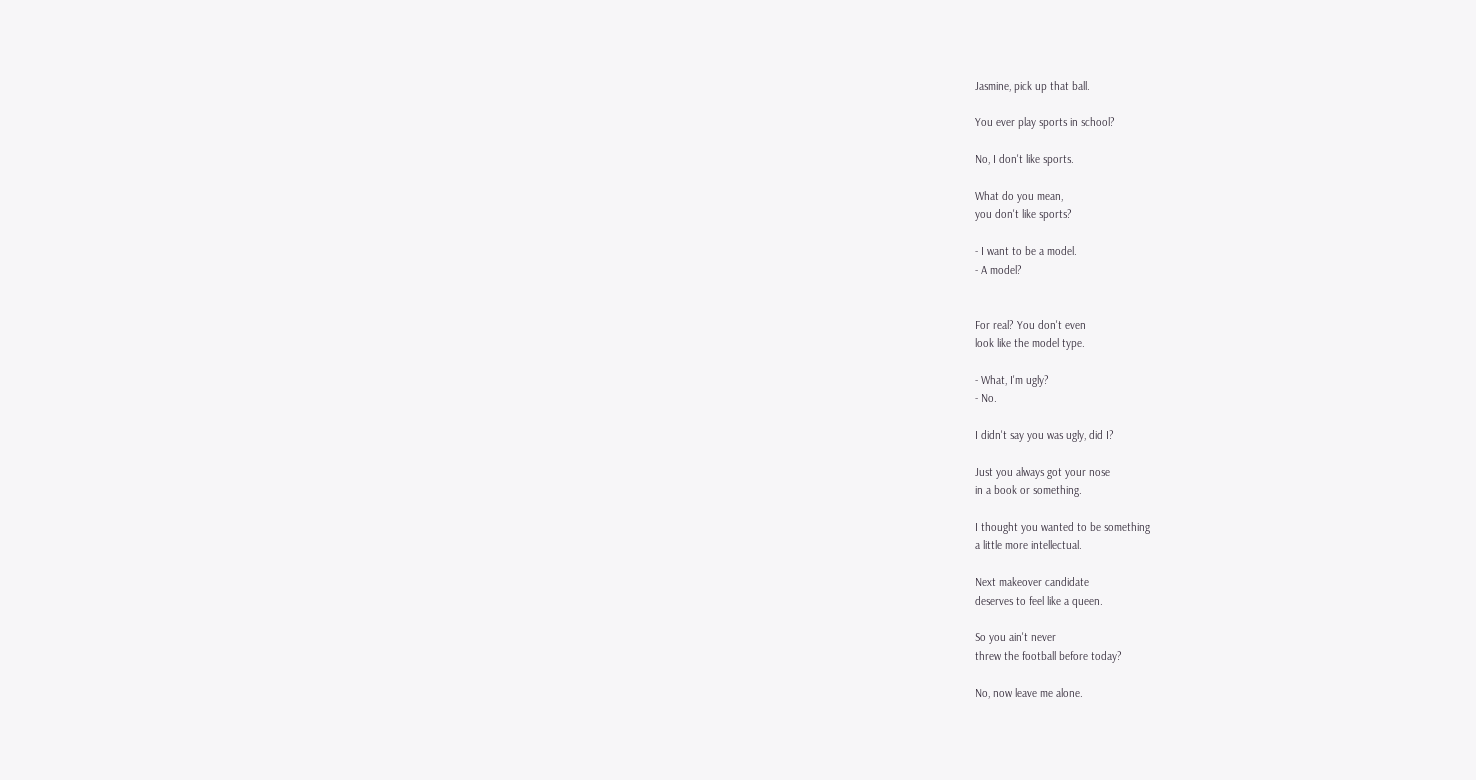Jasmine, pick up that ball.

You ever play sports in school?

No, I don't like sports.

What do you mean,
you don't like sports?

- I want to be a model.
- A model?


For real? You don't even
look like the model type.

- What, I'm ugly?
- No.

I didn't say you was ugly, did I?

Just you always got your nose
in a book or something.

I thought you wanted to be something
a little more intellectual.

Next makeover candidate
deserves to feel like a queen.

So you ain't never
threw the football before today?

No, now leave me alone.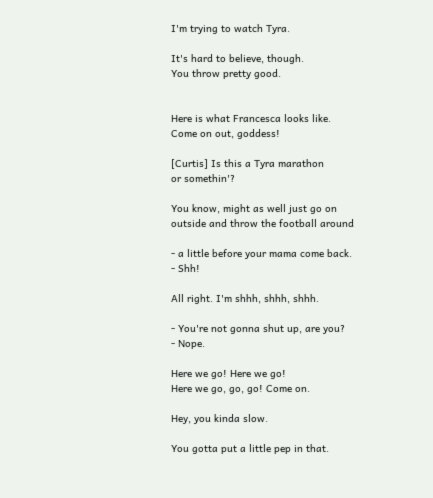I'm trying to watch Tyra.

It's hard to believe, though.
You throw pretty good.


Here is what Francesca looks like.
Come on out, goddess!

[Curtis] Is this a Tyra marathon
or somethin'?

You know, might as well just go on
outside and throw the football around

- a little before your mama come back.
- Shh!

All right. I'm shhh, shhh, shhh.

- You're not gonna shut up, are you?
- Nope.

Here we go! Here we go!
Here we go, go, go! Come on.

Hey, you kinda slow.

You gotta put a little pep in that.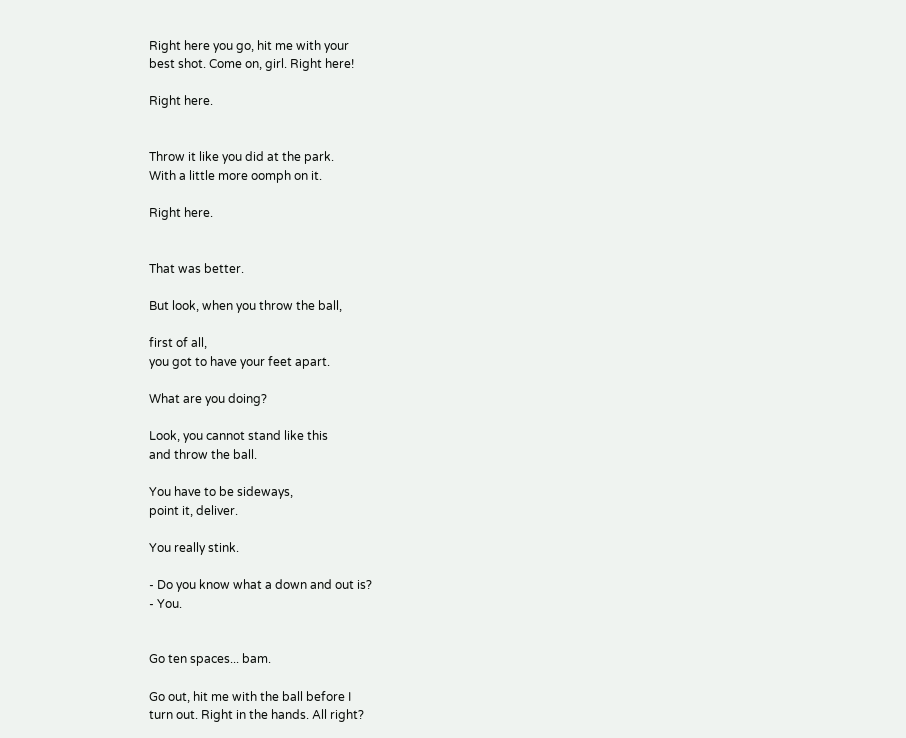Right here you go, hit me with your
best shot. Come on, girl. Right here!

Right here.


Throw it like you did at the park.
With a little more oomph on it.

Right here.


That was better.

But look, when you throw the ball,

first of all,
you got to have your feet apart.

What are you doing?

Look, you cannot stand like this
and throw the ball.

You have to be sideways,
point it, deliver.

You really stink.

- Do you know what a down and out is?
- You.


Go ten spaces... bam.

Go out, hit me with the ball before I
turn out. Right in the hands. All right?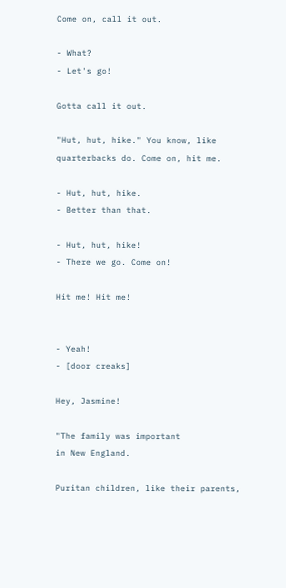Come on, call it out.

- What?
- Let's go!

Gotta call it out.

"Hut, hut, hike." You know, like
quarterbacks do. Come on, hit me.

- Hut, hut, hike.
- Better than that.

- Hut, hut, hike!
- There we go. Come on!

Hit me! Hit me!


- Yeah!
- [door creaks]

Hey, Jasmine!

"The family was important
in New England.

Puritan children, like their parents,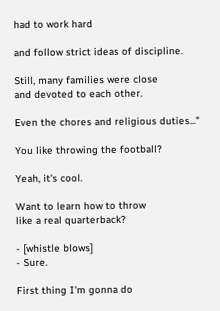had to work hard

and follow strict ideas of discipline.

Still, many families were close
and devoted to each other.

Even the chores and religious duties..."

You like throwing the football?

Yeah, it's cool.

Want to learn how to throw
like a real quarterback?

- [whistle blows]
- Sure.

First thing I'm gonna do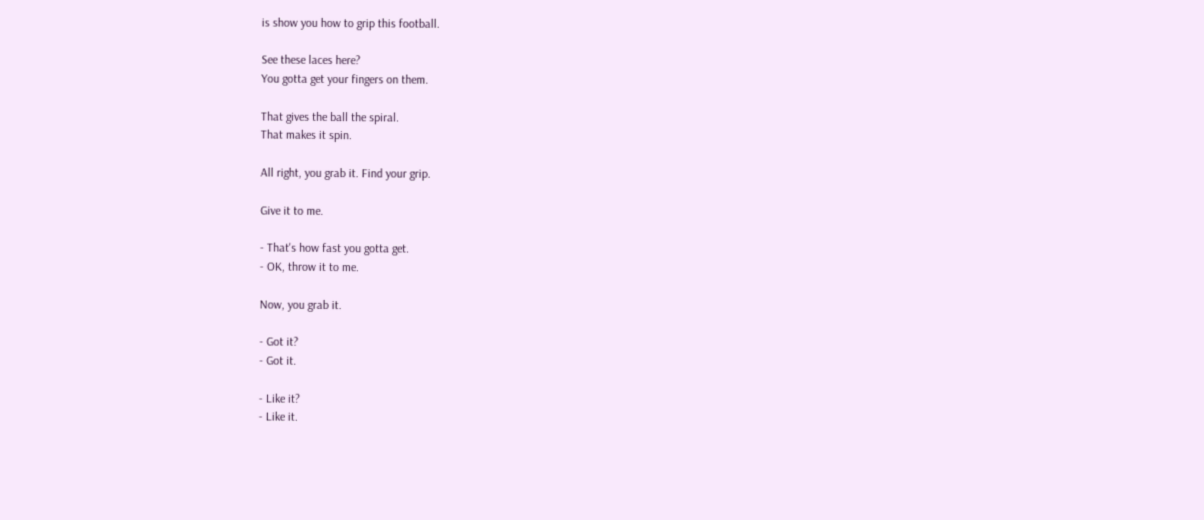is show you how to grip this football.

See these laces here?
You gotta get your fingers on them.

That gives the ball the spiral.
That makes it spin.

All right, you grab it. Find your grip.

Give it to me.

- That's how fast you gotta get.
- OK, throw it to me.

Now, you grab it.

- Got it?
- Got it.

- Like it?
- Like it.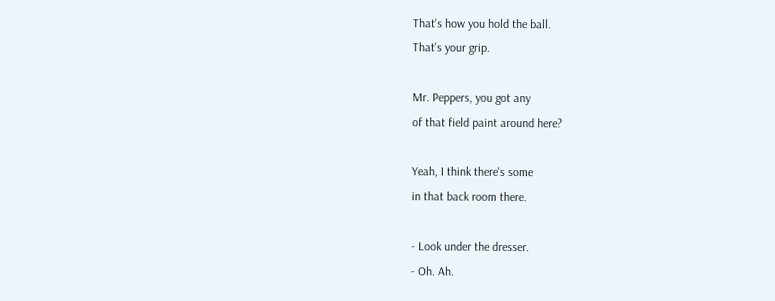That's how you hold the ball.
That's your grip.

Mr. Peppers, you got any
of that field paint around here?

Yeah, I think there's some
in that back room there.

- Look under the dresser.
- Oh. Ah.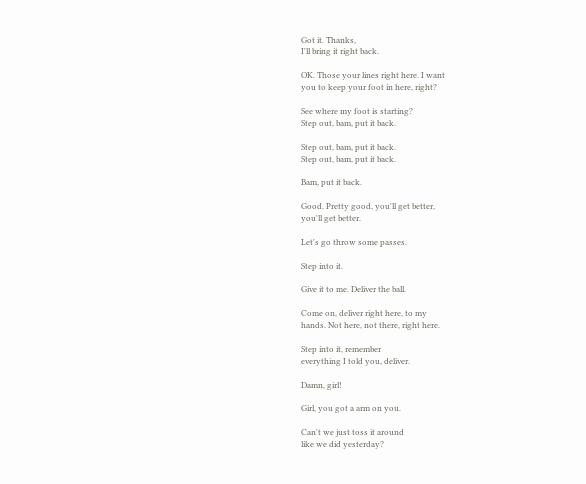Got it. Thanks,
I'll bring it right back.

OK. Those your lines right here. I want
you to keep your foot in here, right?

See where my foot is starting?
Step out, bam, put it back.

Step out, bam, put it back.
Step out, bam, put it back.

Bam, put it back.

Good. Pretty good, you'll get better,
you'll get better.

Let's go throw some passes.

Step into it.

Give it to me. Deliver the ball.

Come on, deliver right here, to my
hands. Not here, not there, right here.

Step into it, remember
everything I told you, deliver.

Damn, girl!

Girl, you got a arm on you.

Can't we just toss it around
like we did yesterday?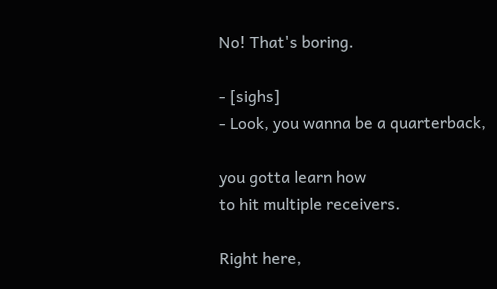No! That's boring.

- [sighs]
- Look, you wanna be a quarterback,

you gotta learn how
to hit multiple receivers.

Right here,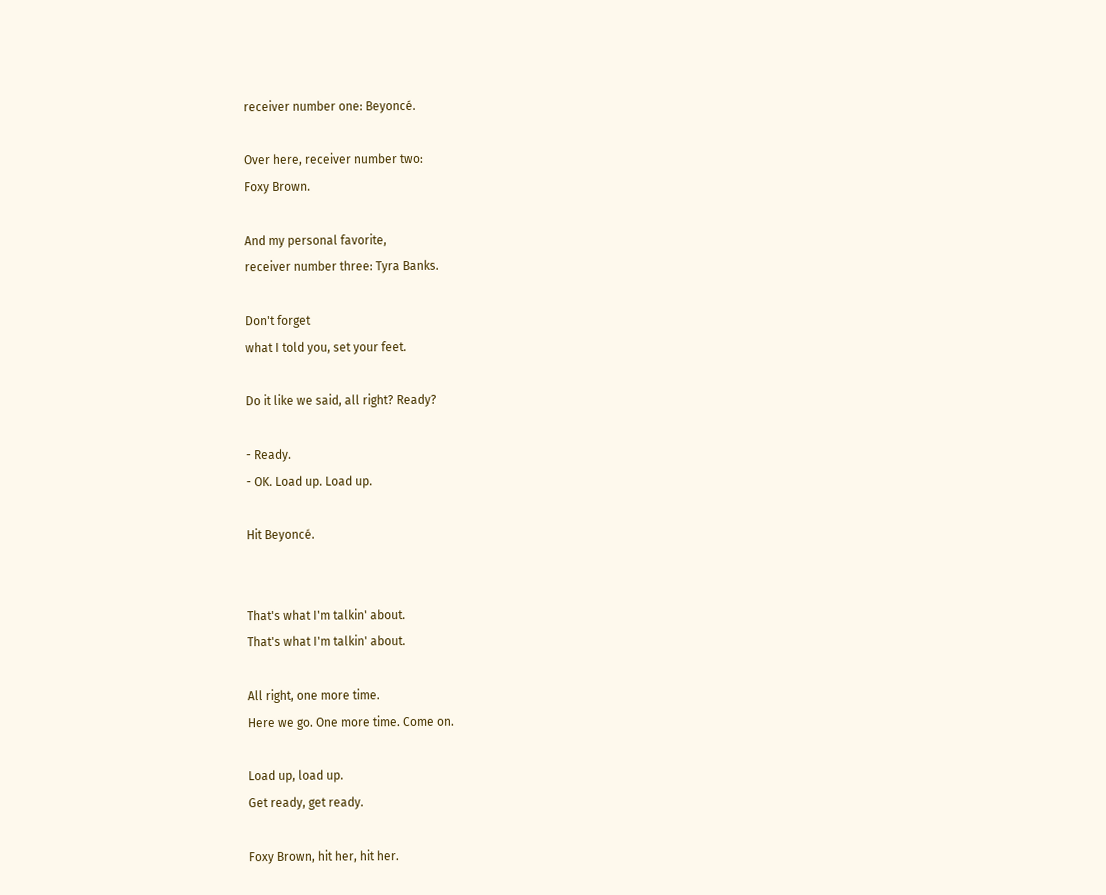receiver number one: Beyoncé.

Over here, receiver number two:
Foxy Brown.

And my personal favorite,
receiver number three: Tyra Banks.

Don't forget
what I told you, set your feet.

Do it like we said, all right? Ready?

- Ready.
- OK. Load up. Load up.

Hit Beyoncé.


That's what I'm talkin' about.
That's what I'm talkin' about.

All right, one more time.
Here we go. One more time. Come on.

Load up, load up.
Get ready, get ready.

Foxy Brown, hit her, hit her.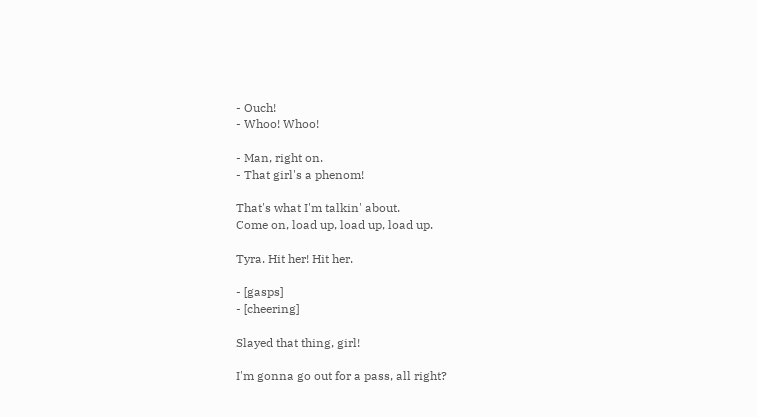- Ouch!
- Whoo! Whoo!

- Man, right on.
- That girl's a phenom!

That's what I'm talkin' about.
Come on, load up, load up, load up.

Tyra. Hit her! Hit her.

- [gasps]
- [cheering]

Slayed that thing, girl!

I'm gonna go out for a pass, all right?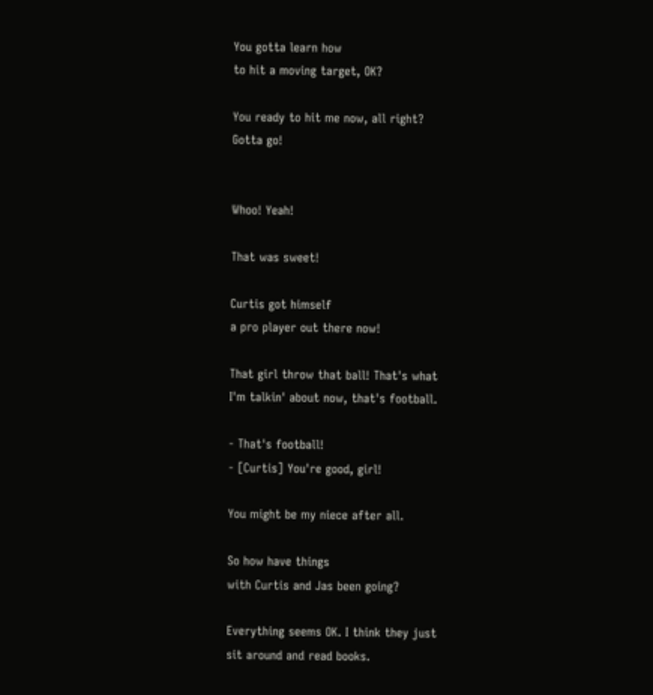You gotta learn how
to hit a moving target, OK?

You ready to hit me now, all right?
Gotta go!


Whoo! Yeah!

That was sweet!

Curtis got himself
a pro player out there now!

That girl throw that ball! That's what
I'm talkin' about now, that's football.

- That's football!
- [Curtis] You're good, girl!

You might be my niece after all.

So how have things
with Curtis and Jas been going?

Everything seems OK. I think they just
sit around and read books.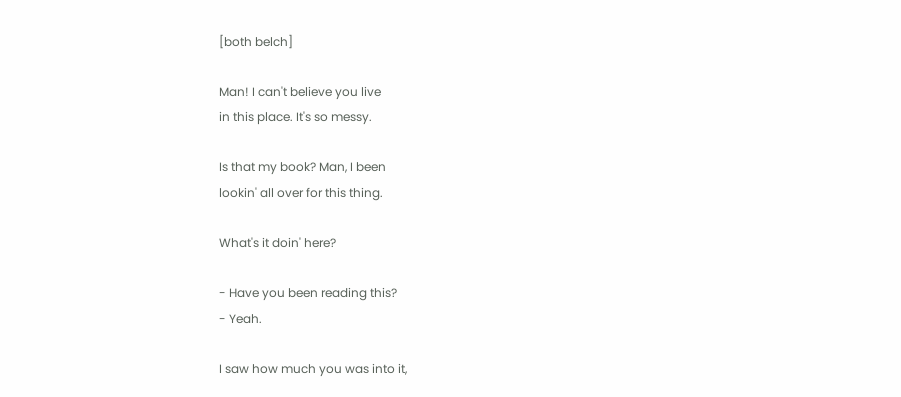[both belch]

Man! I can't believe you live
in this place. It's so messy.

Is that my book? Man, I been
lookin' all over for this thing.

What's it doin' here?

- Have you been reading this?
- Yeah.

I saw how much you was into it,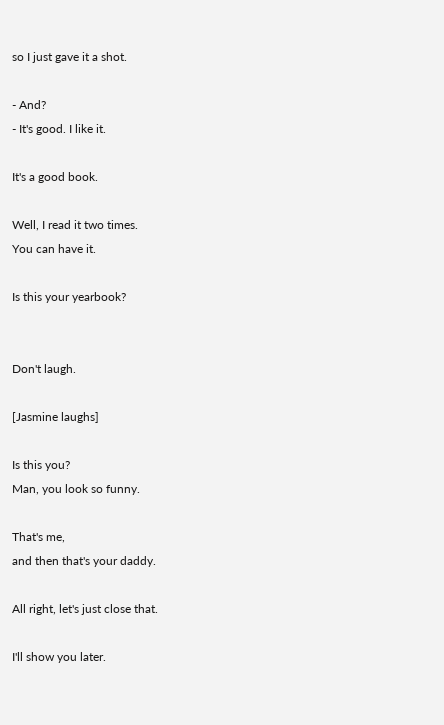so I just gave it a shot.

- And?
- It's good. I like it.

It's a good book.

Well, I read it two times.
You can have it.

Is this your yearbook?


Don't laugh.

[Jasmine laughs]

Is this you?
Man, you look so funny.

That's me,
and then that's your daddy.

All right, let's just close that.

I'll show you later.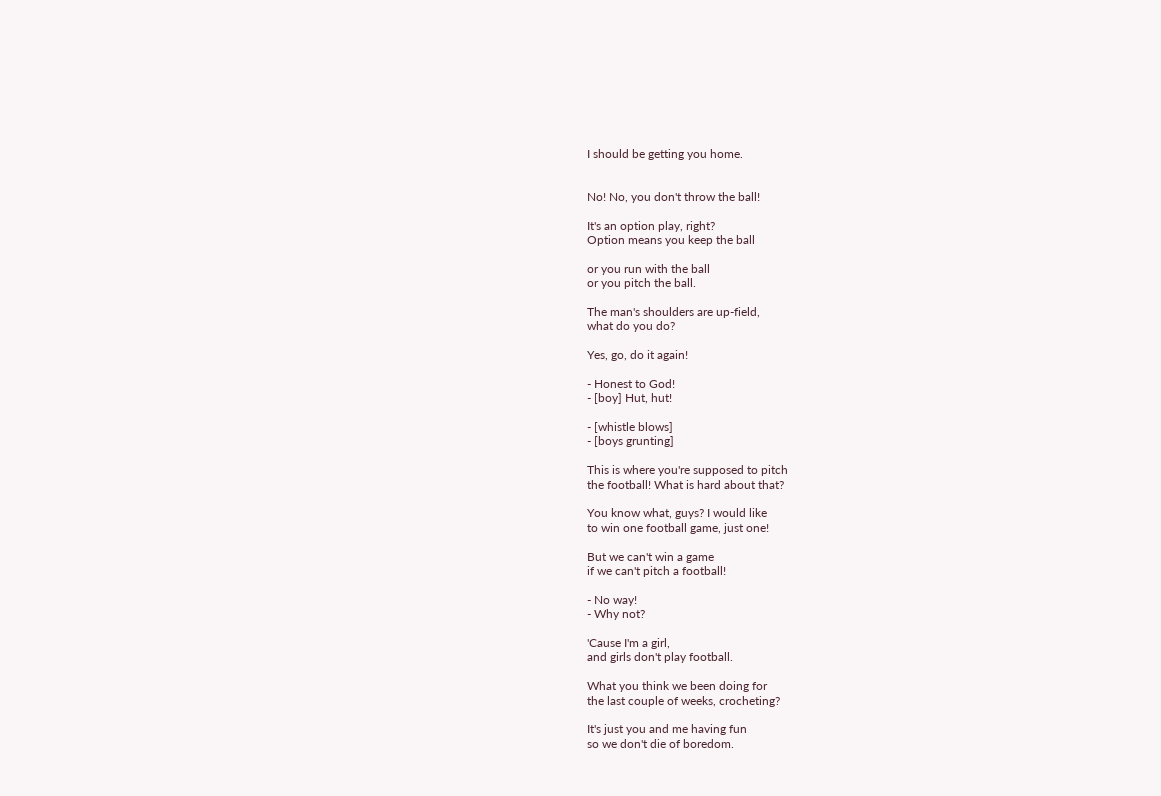I should be getting you home.


No! No, you don't throw the ball!

It's an option play, right?
Option means you keep the ball

or you run with the ball
or you pitch the ball.

The man's shoulders are up-field,
what do you do?

Yes, go, do it again!

- Honest to God!
- [boy] Hut, hut!

- [whistle blows]
- [boys grunting]

This is where you're supposed to pitch
the football! What is hard about that?

You know what, guys? I would like
to win one football game, just one!

But we can't win a game
if we can't pitch a football!

- No way!
- Why not?

'Cause I'm a girl,
and girls don't play football.

What you think we been doing for
the last couple of weeks, crocheting?

It's just you and me having fun
so we don't die of boredom.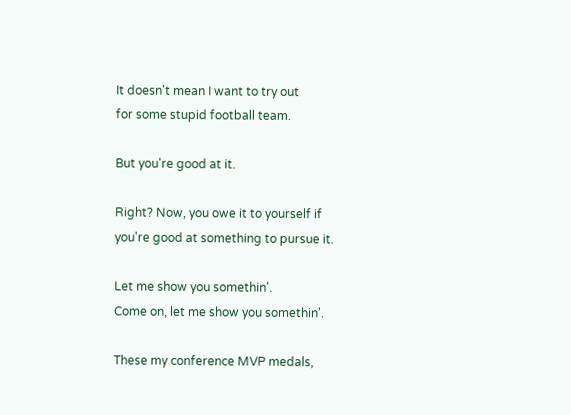It doesn't mean I want to try out
for some stupid football team.

But you're good at it.

Right? Now, you owe it to yourself if
you're good at something to pursue it.

Let me show you somethin'.
Come on, let me show you somethin'.

These my conference MVP medals,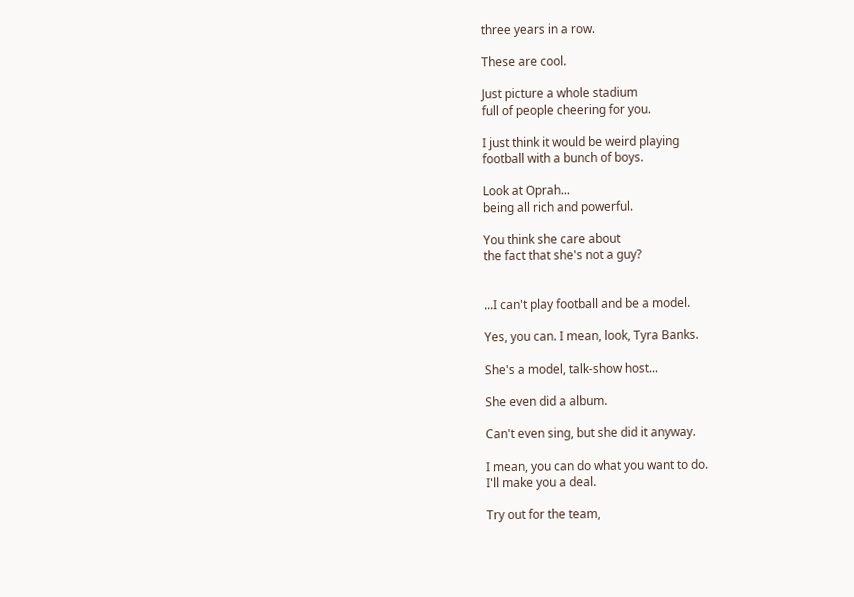three years in a row.

These are cool.

Just picture a whole stadium
full of people cheering for you.

I just think it would be weird playing
football with a bunch of boys.

Look at Oprah...
being all rich and powerful.

You think she care about
the fact that she's not a guy?


...I can't play football and be a model.

Yes, you can. I mean, look, Tyra Banks.

She's a model, talk-show host...

She even did a album.

Can't even sing, but she did it anyway.

I mean, you can do what you want to do.
I'll make you a deal.

Try out for the team,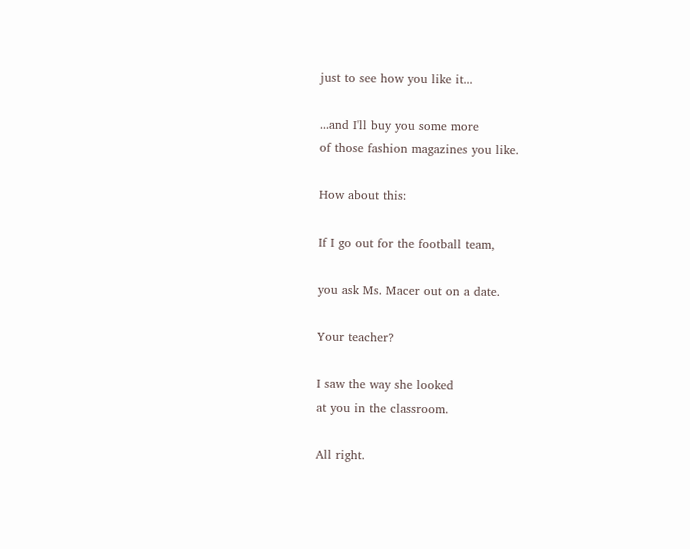just to see how you like it...

...and I'll buy you some more
of those fashion magazines you like.

How about this:

If I go out for the football team,

you ask Ms. Macer out on a date.

Your teacher?

I saw the way she looked
at you in the classroom.

All right.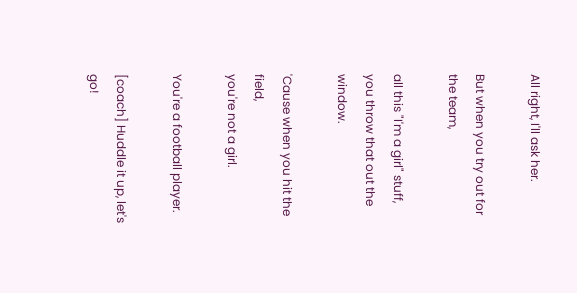All right, I'll ask her.

But when you try out for the team,

all this "I'm a girl" stuff,
you throw that out the window.

'Cause when you hit the field,
you're not a girl.

You're a football player.

[coach] Huddle it up, let's go!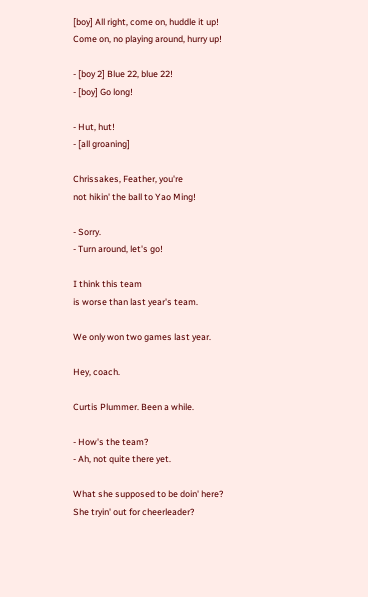[boy] All right, come on, huddle it up!
Come on, no playing around, hurry up!

- [boy 2] Blue 22, blue 22!
- [boy] Go long!

- Hut, hut!
- [all groaning]

Chrissakes, Feather, you're
not hikin' the ball to Yao Ming!

- Sorry.
- Turn around, let's go!

I think this team
is worse than last year's team.

We only won two games last year.

Hey, coach.

Curtis Plummer. Been a while.

- How's the team?
- Ah, not quite there yet.

What she supposed to be doin' here?
She tryin' out for cheerleader?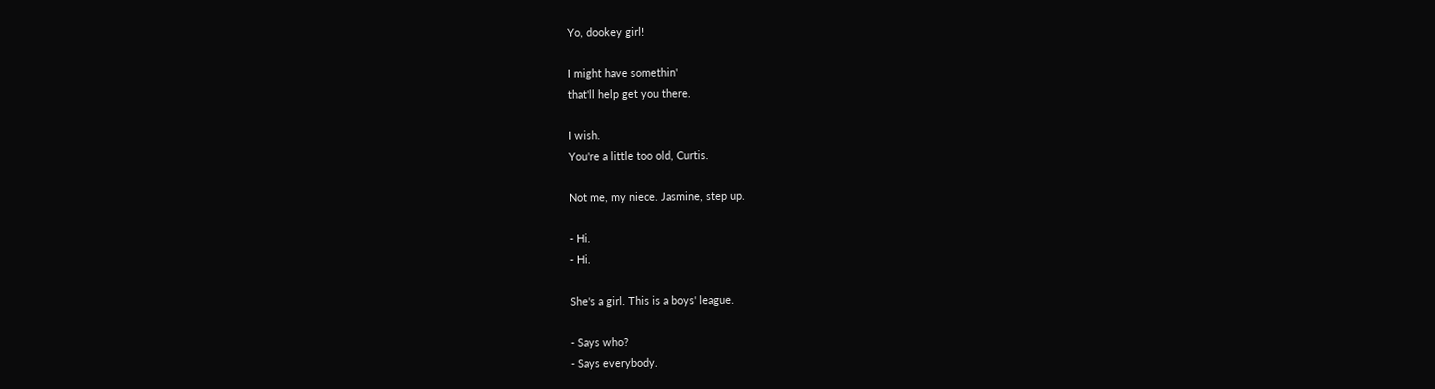Yo, dookey girl!

I might have somethin'
that'll help get you there.

I wish.
You're a little too old, Curtis.

Not me, my niece. Jasmine, step up.

- Hi.
- Hi.

She's a girl. This is a boys' league.

- Says who?
- Says everybody.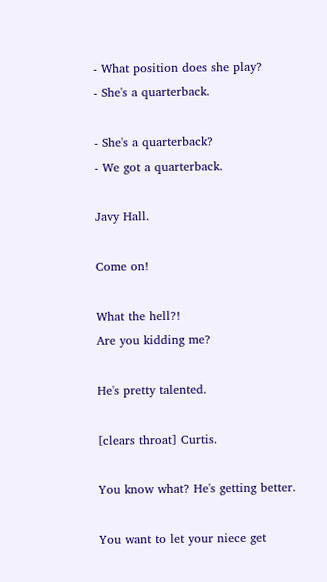- What position does she play?
- She's a quarterback.

- She's a quarterback?
- We got a quarterback.

Javy Hall.

Come on!

What the hell?!
Are you kidding me?

He's pretty talented.

[clears throat] Curtis.

You know what? He's getting better.

You want to let your niece get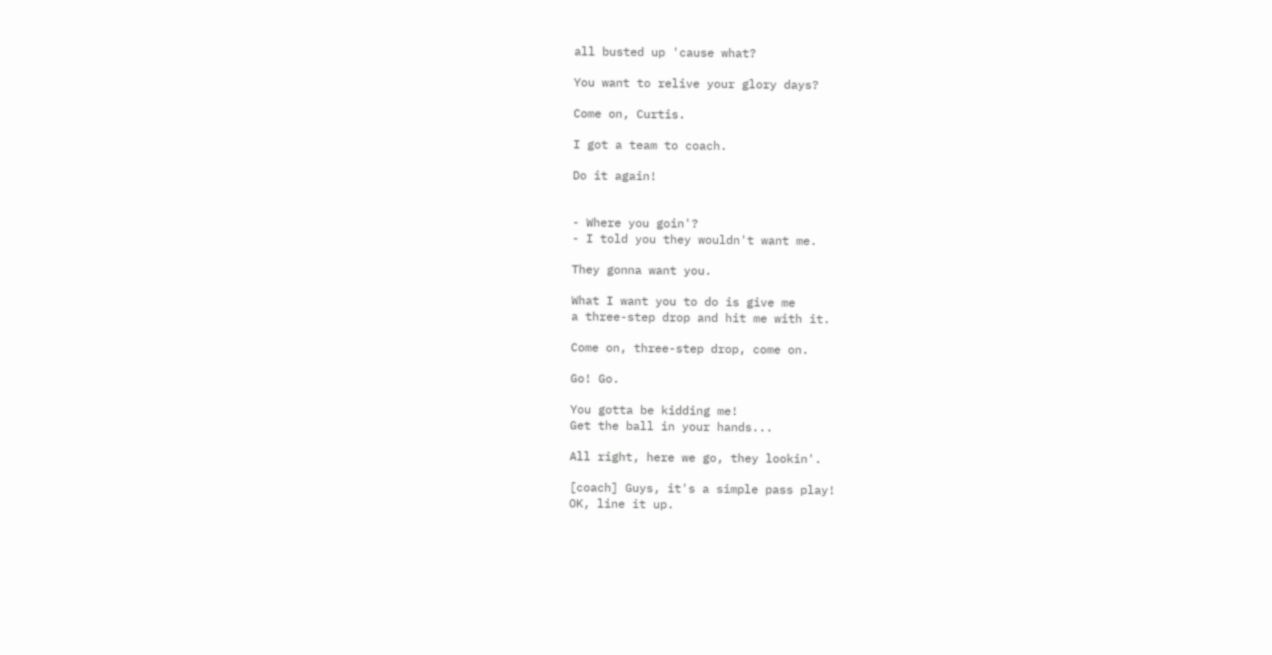all busted up 'cause what?

You want to relive your glory days?

Come on, Curtis.

I got a team to coach.

Do it again!


- Where you goin'?
- I told you they wouldn't want me.

They gonna want you.

What I want you to do is give me
a three-step drop and hit me with it.

Come on, three-step drop, come on.

Go! Go.

You gotta be kidding me!
Get the ball in your hands...

All right, here we go, they lookin'.

[coach] Guys, it's a simple pass play!
OK, line it up.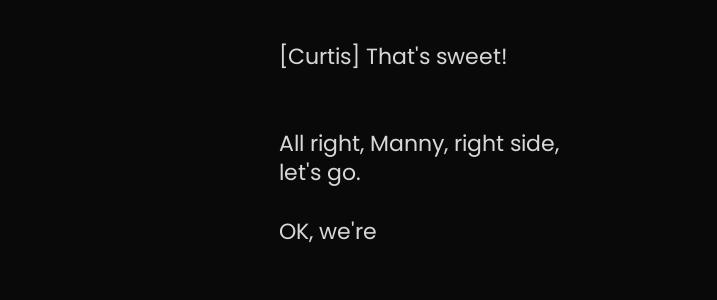[Curtis] That's sweet!


All right, Manny, right side, let's go.

OK, we're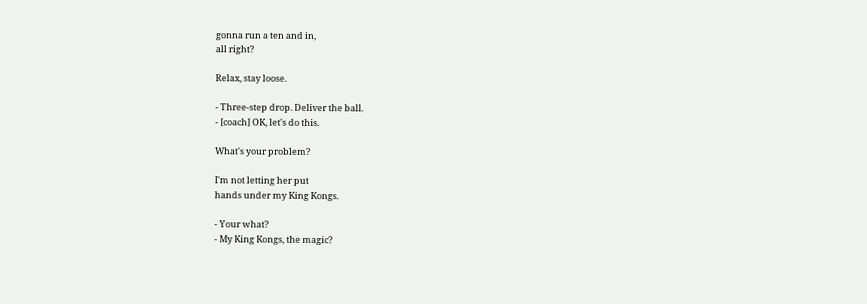gonna run a ten and in,
all right?

Relax, stay loose.

- Three-step drop. Deliver the ball.
- [coach] OK, let's do this.

What's your problem?

I'm not letting her put
hands under my King Kongs.

- Your what?
- My King Kongs, the magic?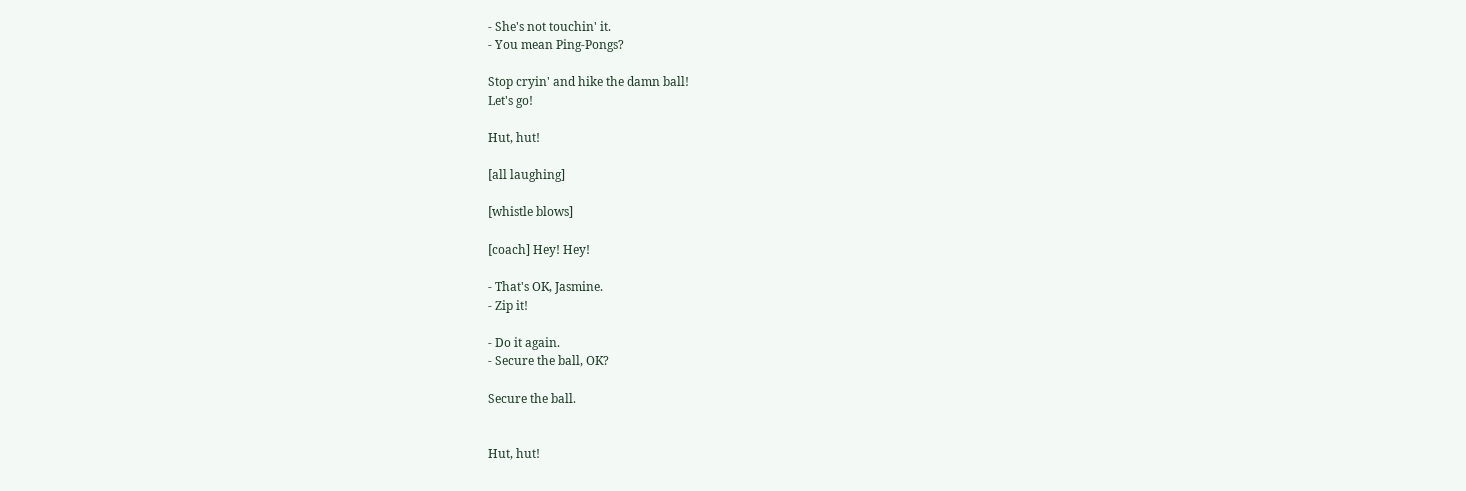- She's not touchin' it.
- You mean Ping-Pongs?

Stop cryin' and hike the damn ball!
Let's go!

Hut, hut!

[all laughing]

[whistle blows]

[coach] Hey! Hey!

- That's OK, Jasmine.
- Zip it!

- Do it again.
- Secure the ball, OK?

Secure the ball.


Hut, hut!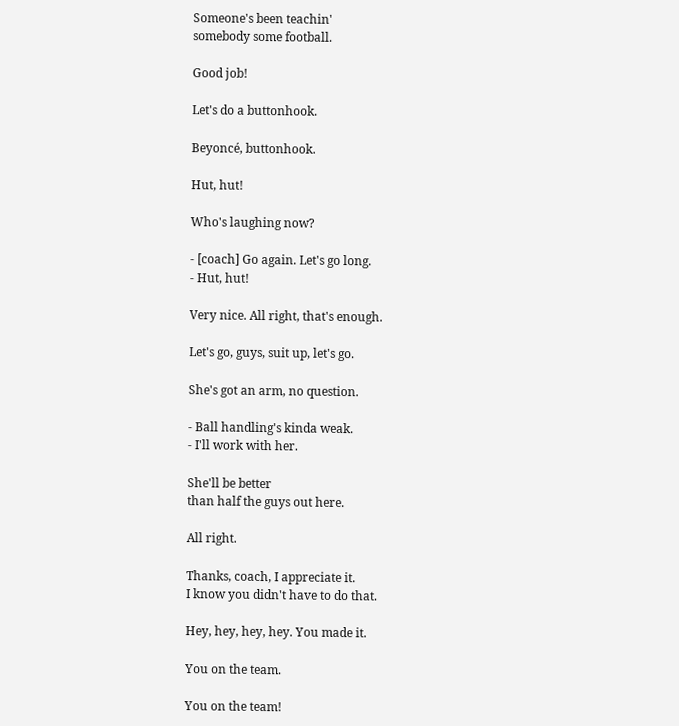Someone's been teachin'
somebody some football.

Good job!

Let's do a buttonhook.

Beyoncé, buttonhook.

Hut, hut!

Who's laughing now?

- [coach] Go again. Let's go long.
- Hut, hut!

Very nice. All right, that's enough.

Let's go, guys, suit up, let's go.

She's got an arm, no question.

- Ball handling's kinda weak.
- I'll work with her.

She'll be better
than half the guys out here.

All right.

Thanks, coach, I appreciate it.
I know you didn't have to do that.

Hey, hey, hey, hey. You made it.

You on the team.

You on the team!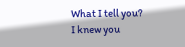What I tell you?
I knew you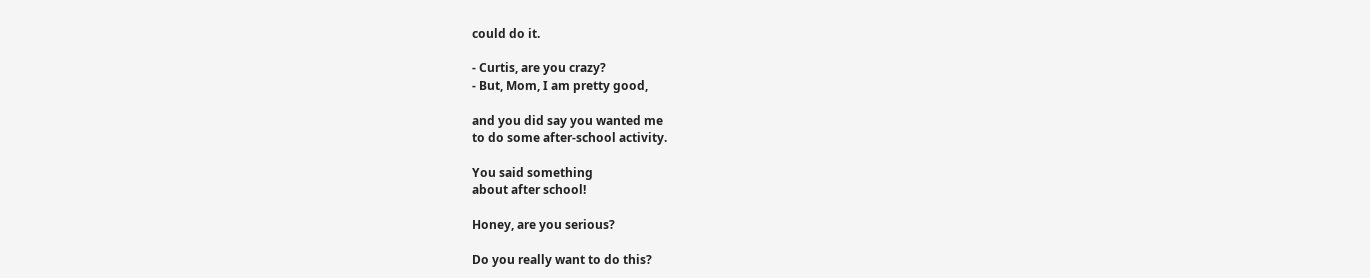could do it.

- Curtis, are you crazy?
- But, Mom, I am pretty good,

and you did say you wanted me
to do some after-school activity.

You said something
about after school!

Honey, are you serious?

Do you really want to do this?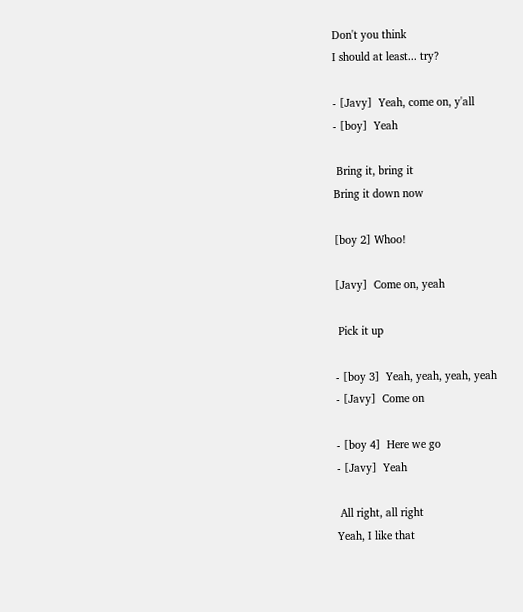Don't you think
I should at least... try?

- [Javy]  Yeah, come on, y'all
- [boy]  Yeah

 Bring it, bring it
Bring it down now

[boy 2] Whoo!

[Javy]  Come on, yeah

 Pick it up

- [boy 3]  Yeah, yeah, yeah, yeah
- [Javy]  Come on

- [boy 4]  Here we go
- [Javy]  Yeah

 All right, all right
Yeah, I like that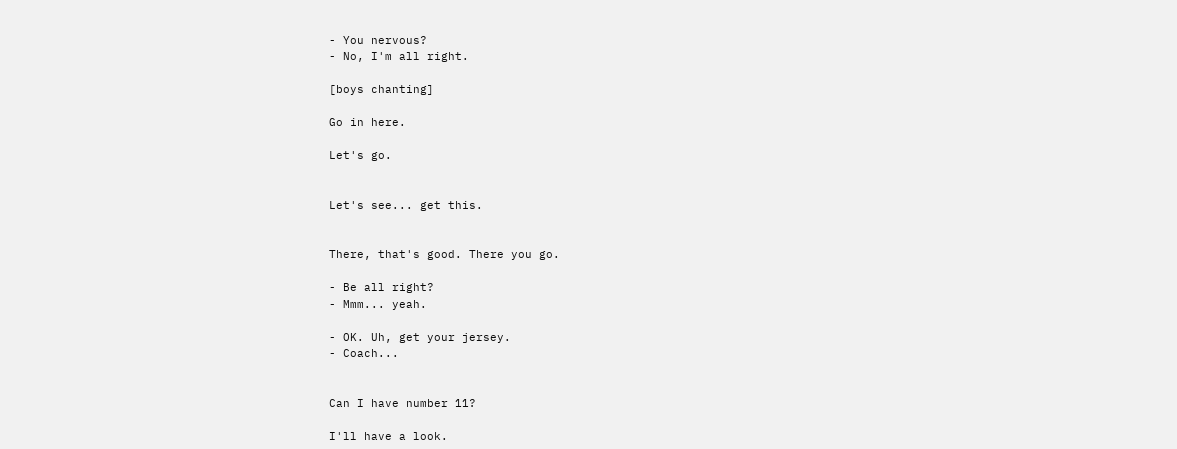- You nervous?
- No, I'm all right.

[boys chanting]

Go in here.

Let's go.


Let's see... get this.


There, that's good. There you go.

- Be all right?
- Mmm... yeah.

- OK. Uh, get your jersey.
- Coach...


Can I have number 11?

I'll have a look.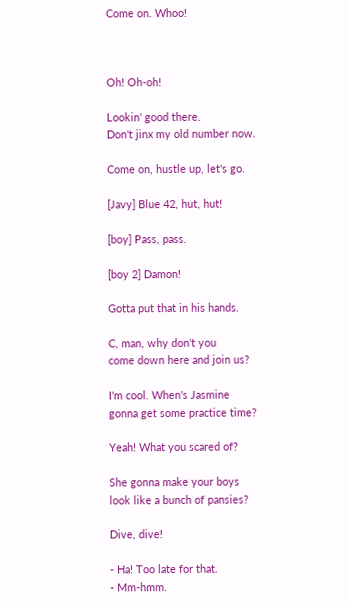Come on. Whoo!



Oh! Oh-oh!

Lookin' good there.
Don't jinx my old number now.

Come on, hustle up, let's go.

[Javy] Blue 42, hut, hut!

[boy] Pass, pass.

[boy 2] Damon!

Gotta put that in his hands.

C, man, why don't you
come down here and join us?

I'm cool. When's Jasmine
gonna get some practice time?

Yeah! What you scared of?

She gonna make your boys
look like a bunch of pansies?

Dive, dive!

- Ha! Too late for that.
- Mm-hmm.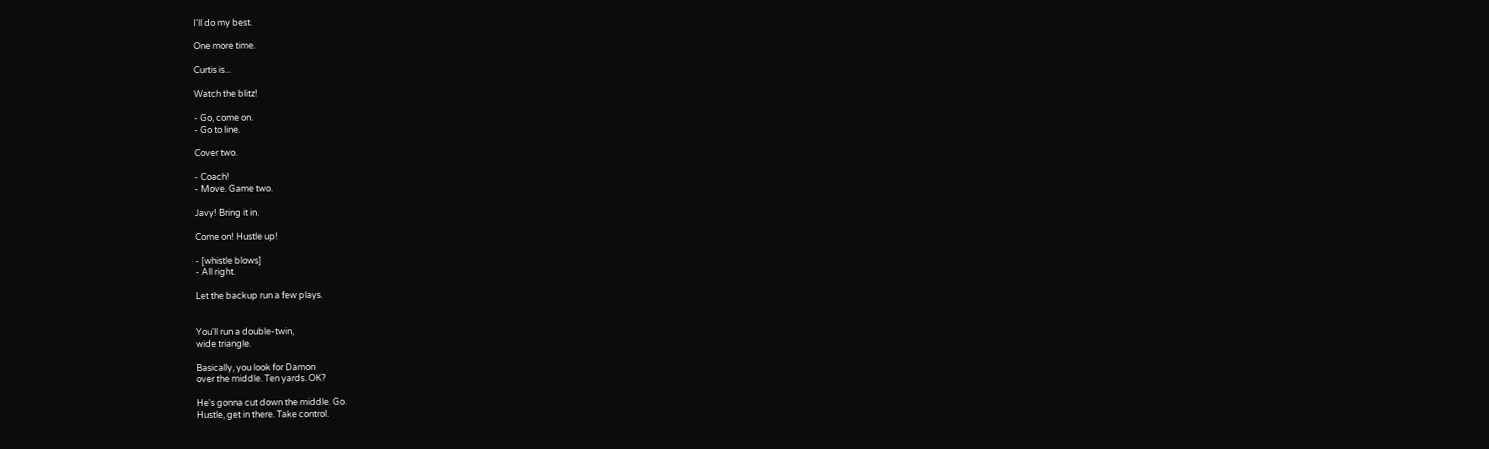I'll do my best.

One more time.

Curtis is...

Watch the blitz!

- Go, come on.
- Go to line.

Cover two.

- Coach!
- Move. Game two.

Javy! Bring it in.

Come on! Hustle up!

- [whistle blows]
- All right.

Let the backup run a few plays.


You'll run a double-twin,
wide triangle.

Basically, you look for Damon
over the middle. Ten yards. OK?

He's gonna cut down the middle. Go.
Hustle, get in there. Take control.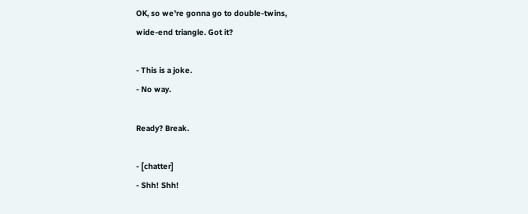OK, so we're gonna go to double-twins,
wide-end triangle. Got it?

- This is a joke.
- No way.

Ready? Break.

- [chatter]
- Shh! Shh!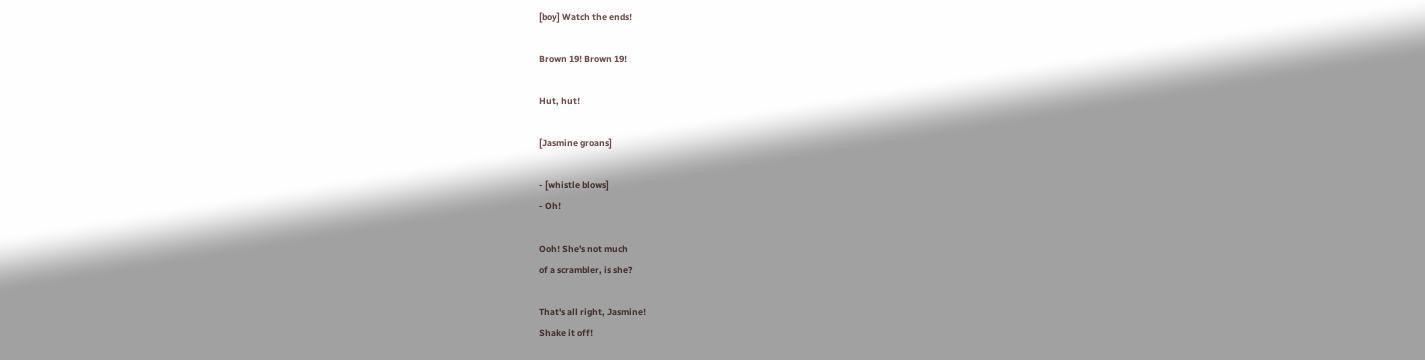[boy] Watch the ends!

Brown 19! Brown 19!

Hut, hut!

[Jasmine groans]

- [whistle blows]
- Oh!

Ooh! She's not much
of a scrambler, is she?

That's all right, Jasmine!
Shake it off!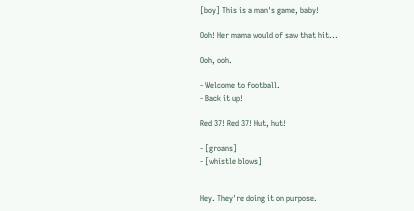[boy] This is a man's game, baby!

Ooh! Her mama would of saw that hit...

Ooh, ooh.

- Welcome to football.
- Back it up!

Red 37! Red 37! Hut, hut!

- [groans]
- [whistle blows]


Hey. They're doing it on purpose.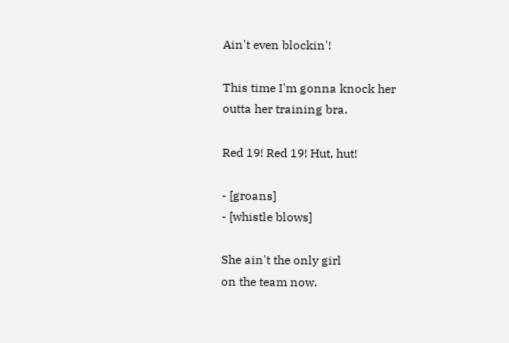Ain't even blockin'!

This time I'm gonna knock her
outta her training bra.

Red 19! Red 19! Hut, hut!

- [groans]
- [whistle blows]

She ain't the only girl
on the team now.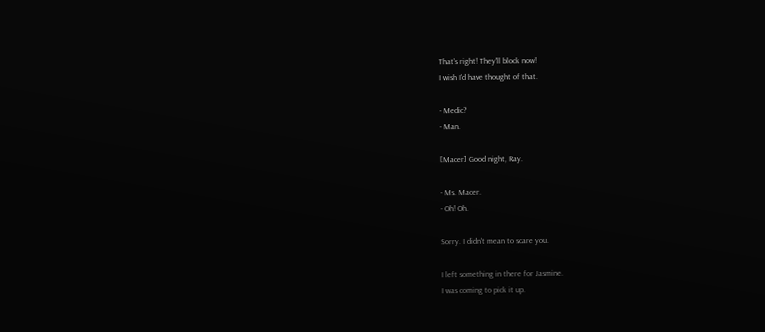That's right! They'll block now!
I wish I'd have thought of that.

- Medic?
- Man.

[Macer] Good night, Ray.

- Ms. Macer.
- Oh! Oh.

Sorry. I didn't mean to scare you.

I left something in there for Jasmine.
I was coming to pick it up.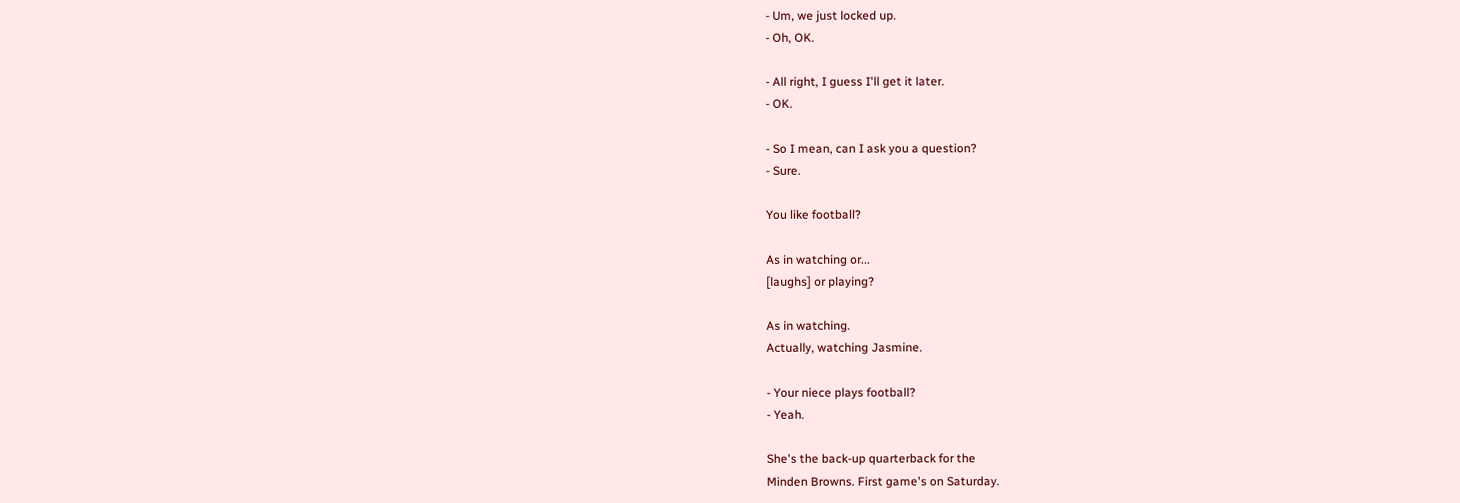- Um, we just locked up.
- Oh, OK.

- All right, I guess I'll get it later.
- OK.

- So I mean, can I ask you a question?
- Sure.

You like football?

As in watching or...
[laughs] or playing?

As in watching.
Actually, watching Jasmine.

- Your niece plays football?
- Yeah.

She's the back-up quarterback for the
Minden Browns. First game's on Saturday.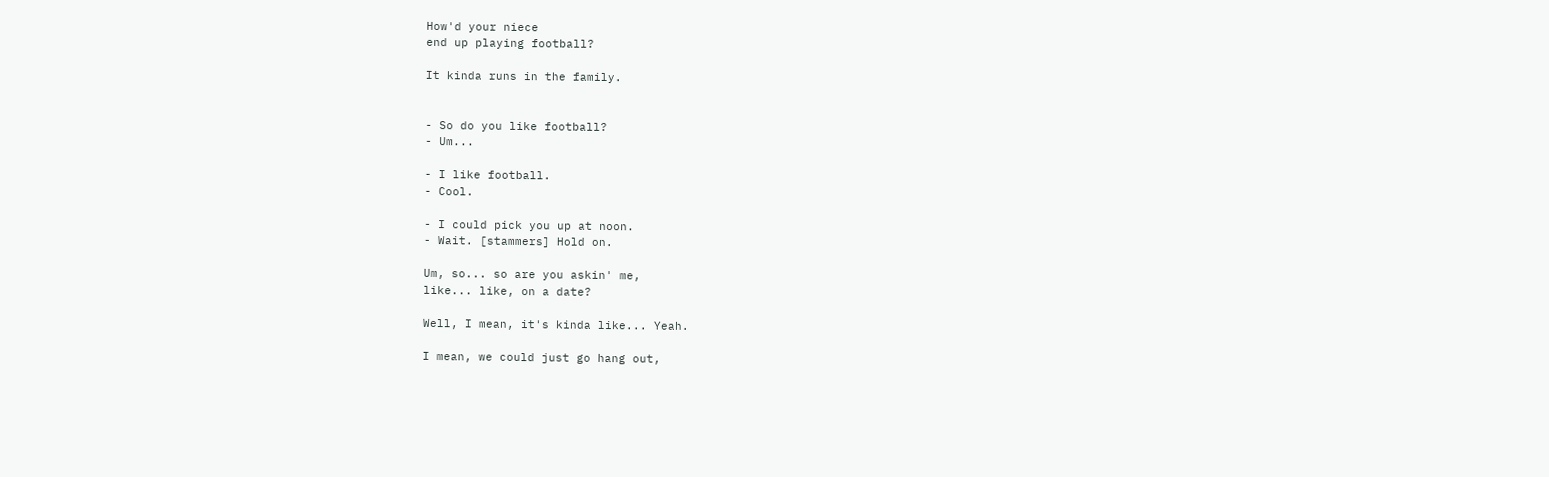How'd your niece
end up playing football?

It kinda runs in the family.


- So do you like football?
- Um...

- I like football.
- Cool.

- I could pick you up at noon.
- Wait. [stammers] Hold on.

Um, so... so are you askin' me,
like... like, on a date?

Well, I mean, it's kinda like... Yeah.

I mean, we could just go hang out,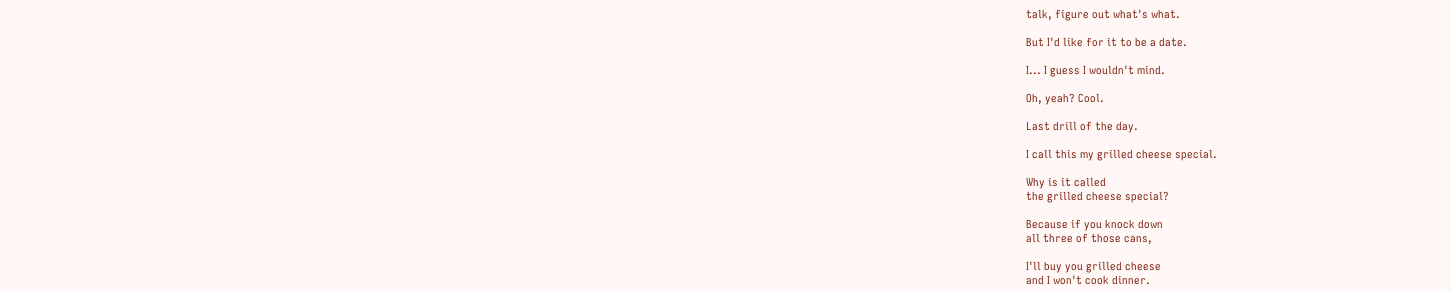talk, figure out what's what.

But I'd like for it to be a date.

I... I guess I wouldn't mind.

Oh, yeah? Cool.

Last drill of the day.

I call this my grilled cheese special.

Why is it called
the grilled cheese special?

Because if you knock down
all three of those cans,

I'll buy you grilled cheese
and I won't cook dinner.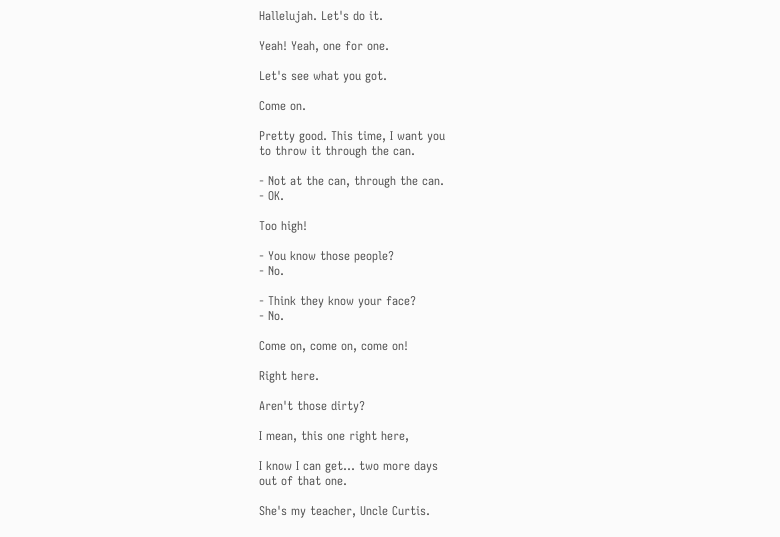Hallelujah. Let's do it.

Yeah! Yeah, one for one.

Let's see what you got.

Come on.

Pretty good. This time, I want you
to throw it through the can.

- Not at the can, through the can.
- OK.

Too high!

- You know those people?
- No.

- Think they know your face?
- No.

Come on, come on, come on!

Right here.

Aren't those dirty?

I mean, this one right here,

I know I can get... two more days
out of that one.

She's my teacher, Uncle Curtis.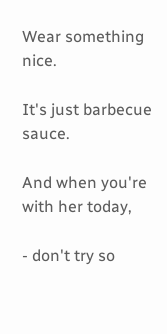Wear something nice.

It's just barbecue sauce.

And when you're with her today,

- don't try so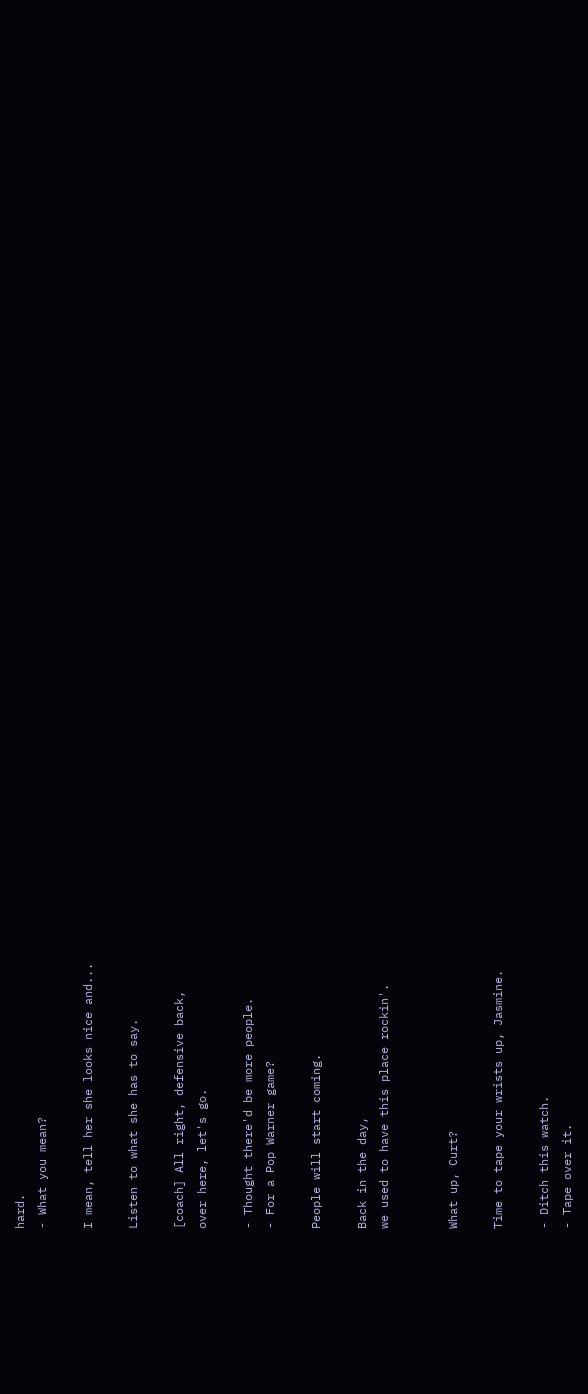hard.
- What you mean?

I mean, tell her she looks nice and...

Listen to what she has to say.

[coach] All right, defensive back,
over here, let's go.

- Thought there'd be more people.
- For a Pop Warner game?

People will start coming.

Back in the day,
we used to have this place rockin'.


What up, Curt?

Time to tape your wrists up, Jasmine.

- Ditch this watch.
- Tape over it.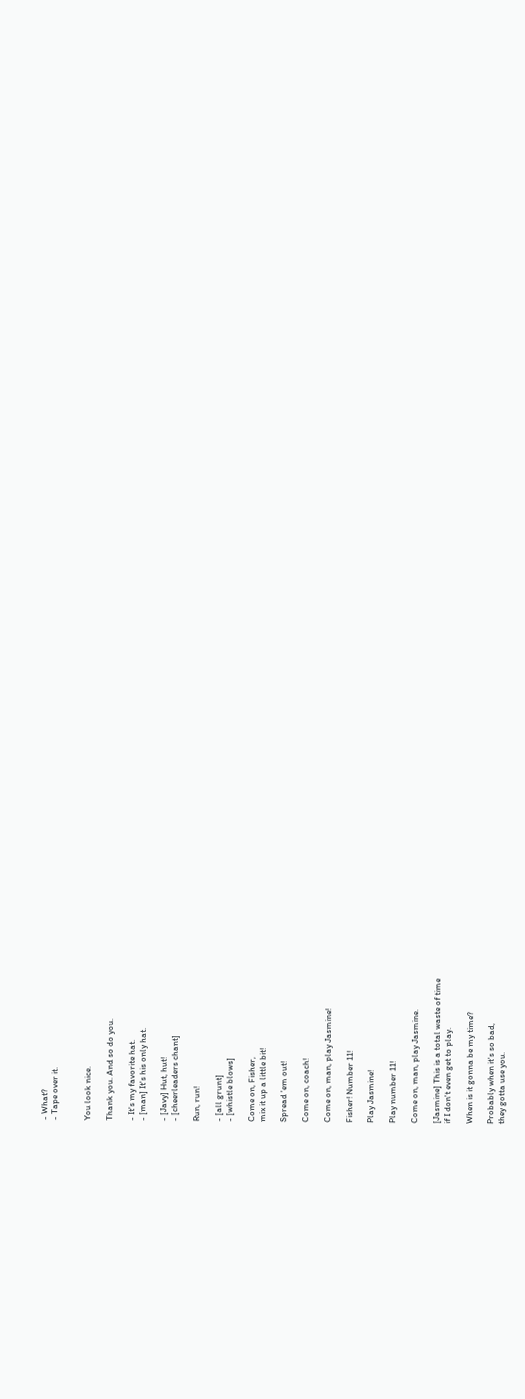- What?
- Tape over it.


You look nice.

Thank you. And so do you.

- It's my favorite hat.
- [man] It's his only hat.

- [Javy] Hut, hut!
- [cheerleaders chant]

Run, run!

- [all grunt]
- [whistle blows]

Come on, Fisher,
mix it up a little bit!

Spread 'em out!

Come on, coach!

Come on, man, play Jasmine!

Fisher! Number 11!

Play Jasmine!

Play number 11!

Come on, man, play Jasmine.

[Jasmine] This is a total waste of time
if I don't even get to play.

When is it gonna be my time?

Probably when it's so bad,
they gotta use you.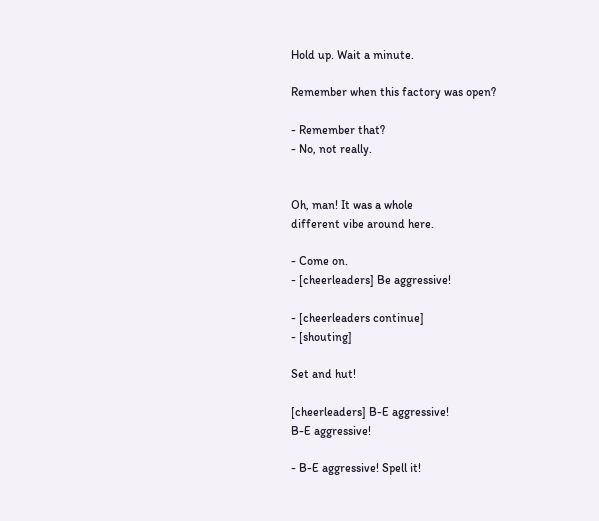Hold up. Wait a minute.

Remember when this factory was open?

- Remember that?
- No, not really.


Oh, man! It was a whole
different vibe around here.

- Come on.
- [cheerleaders] Be aggressive!

- [cheerleaders continue]
- [shouting]

Set and hut!

[cheerleaders] B-E aggressive!
B-E aggressive!

- B-E aggressive! Spell it!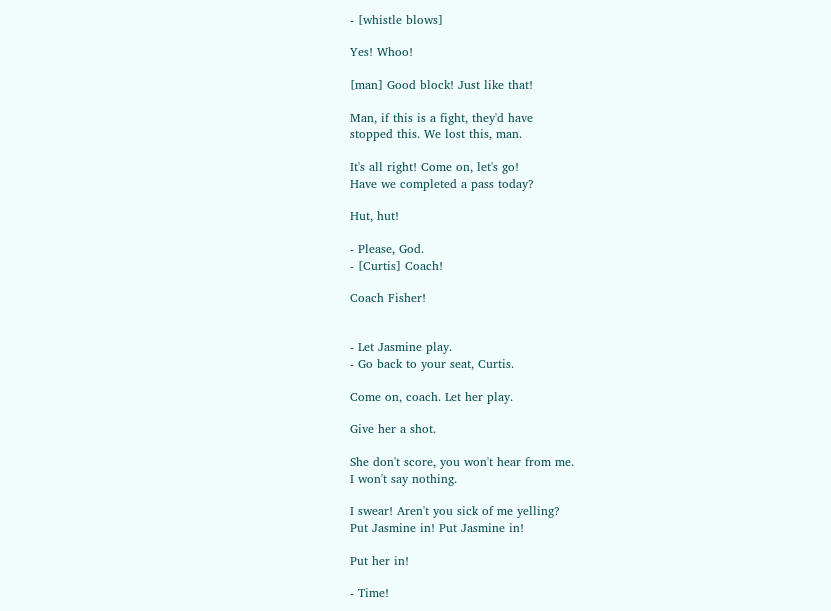- [whistle blows]

Yes! Whoo!

[man] Good block! Just like that!

Man, if this is a fight, they'd have
stopped this. We lost this, man.

It's all right! Come on, let's go!
Have we completed a pass today?

Hut, hut!

- Please, God.
- [Curtis] Coach!

Coach Fisher!


- Let Jasmine play.
- Go back to your seat, Curtis.

Come on, coach. Let her play.

Give her a shot.

She don't score, you won't hear from me.
I won't say nothing.

I swear! Aren't you sick of me yelling?
Put Jasmine in! Put Jasmine in!

Put her in!

- Time!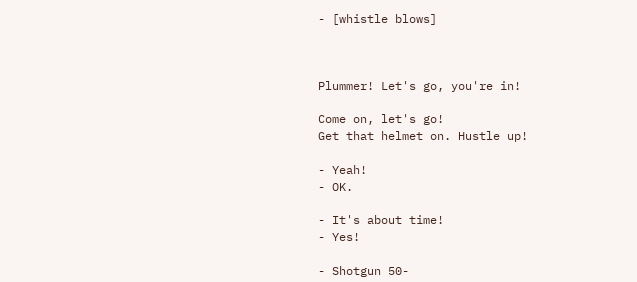- [whistle blows]



Plummer! Let's go, you're in!

Come on, let's go!
Get that helmet on. Hustle up!

- Yeah!
- OK.

- It's about time!
- Yes!

- Shotgun 50-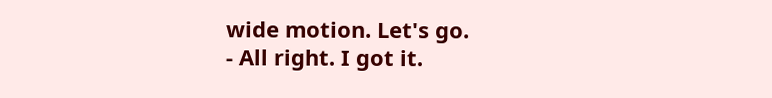wide motion. Let's go.
- All right. I got it.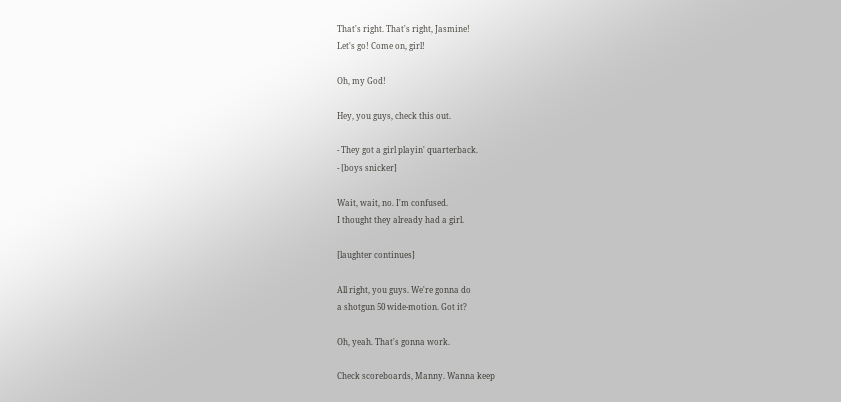That's right. That's right, Jasmine!
Let's go! Come on, girl!

Oh, my God!

Hey, you guys, check this out.

- They got a girl playin' quarterback.
- [boys snicker]

Wait, wait, no. I'm confused.
I thought they already had a girl.

[laughter continues]

All right, you guys. We're gonna do
a shotgun 50 wide-motion. Got it?

Oh, yeah. That's gonna work.

Check scoreboards, Manny. Wanna keep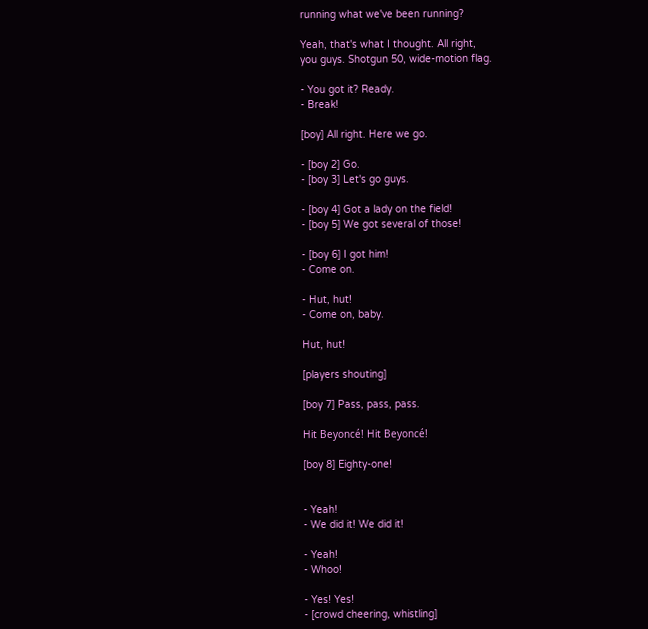running what we've been running?

Yeah, that's what I thought. All right,
you guys. Shotgun 50, wide-motion flag.

- You got it? Ready.
- Break!

[boy] All right. Here we go.

- [boy 2] Go.
- [boy 3] Let's go guys.

- [boy 4] Got a lady on the field!
- [boy 5] We got several of those!

- [boy 6] I got him!
- Come on.

- Hut, hut!
- Come on, baby.

Hut, hut!

[players shouting]

[boy 7] Pass, pass, pass.

Hit Beyoncé! Hit Beyoncé!

[boy 8] Eighty-one!


- Yeah!
- We did it! We did it!

- Yeah!
- Whoo!

- Yes! Yes!
- [crowd cheering, whistling]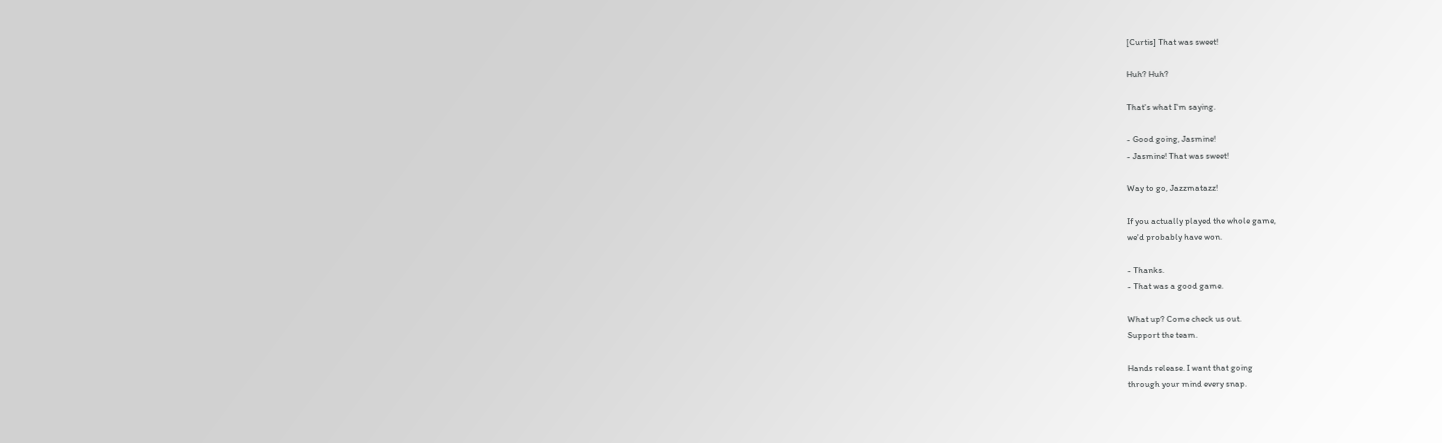[Curtis] That was sweet!

Huh? Huh?

That's what I'm saying.

- Good going, Jasmine!
- Jasmine! That was sweet!

Way to go, Jazzmatazz!

If you actually played the whole game,
we'd probably have won.

- Thanks.
- That was a good game.

What up? Come check us out.
Support the team.

Hands release. I want that going
through your mind every snap.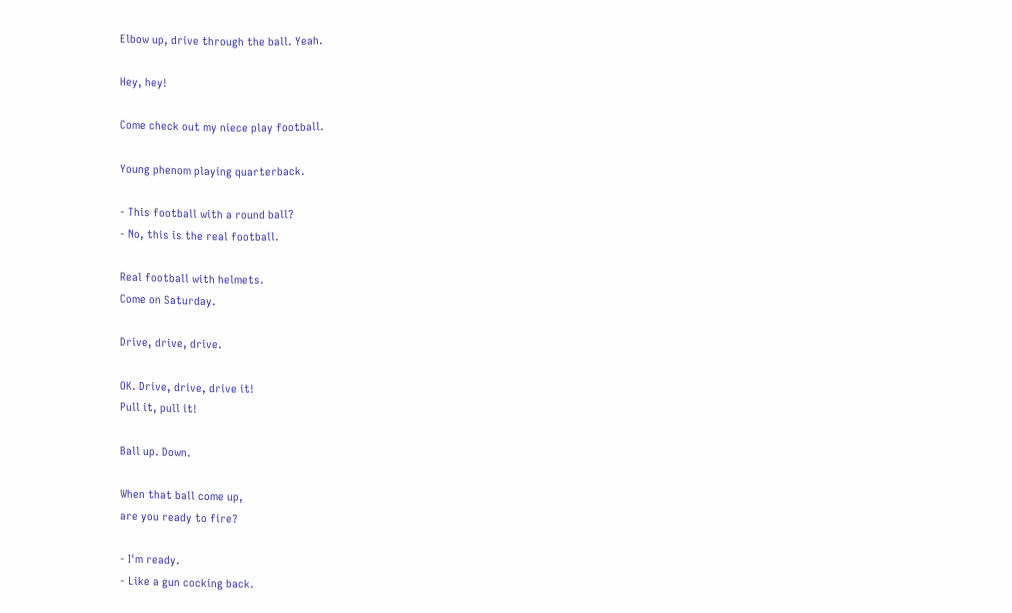Elbow up, drive through the ball. Yeah.

Hey, hey!

Come check out my niece play football.

Young phenom playing quarterback.

- This football with a round ball?
- No, this is the real football.

Real football with helmets.
Come on Saturday.

Drive, drive, drive.

OK. Drive, drive, drive it!
Pull it, pull it!

Ball up. Down.

When that ball come up,
are you ready to fire?

- I'm ready.
- Like a gun cocking back.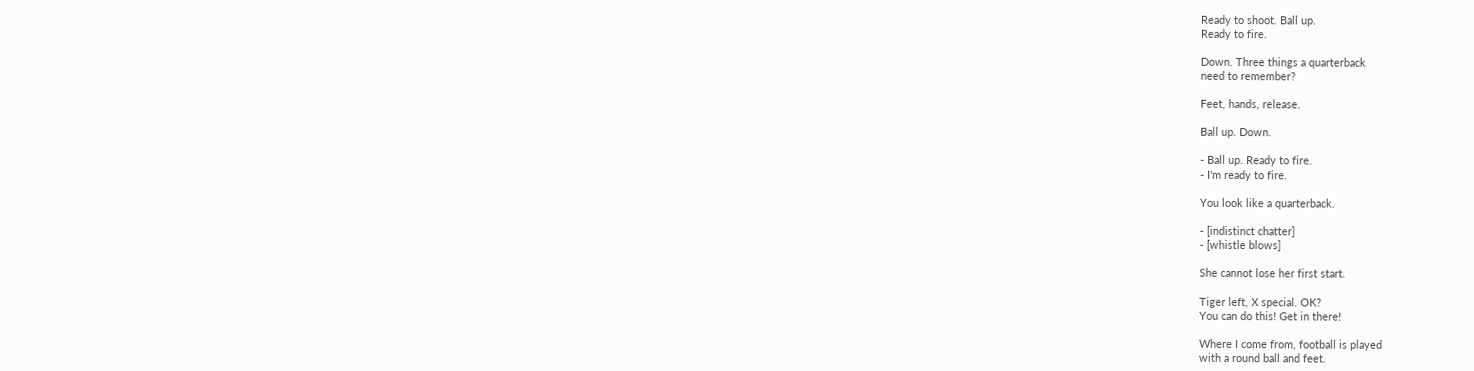Ready to shoot. Ball up.
Ready to fire.

Down. Three things a quarterback
need to remember?

Feet, hands, release.

Ball up. Down.

- Ball up. Ready to fire.
- I'm ready to fire.

You look like a quarterback.

- [indistinct chatter]
- [whistle blows]

She cannot lose her first start.

Tiger left, X special. OK?
You can do this! Get in there!

Where I come from, football is played
with a round ball and feet.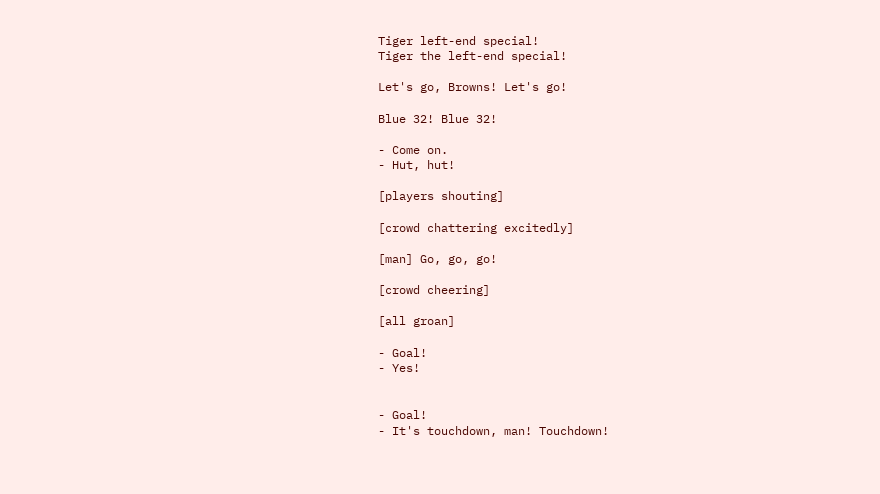Tiger left-end special!
Tiger the left-end special!

Let's go, Browns! Let's go!

Blue 32! Blue 32!

- Come on.
- Hut, hut!

[players shouting]

[crowd chattering excitedly]

[man] Go, go, go!

[crowd cheering]

[all groan]

- Goal!
- Yes!


- Goal!
- It's touchdown, man! Touchdown!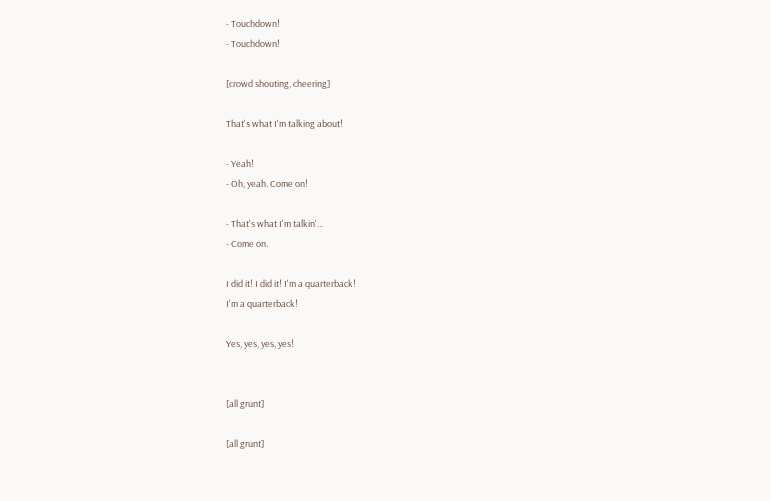- Touchdown!
- Touchdown!

[crowd shouting, cheering]

That's what I'm talking about!

- Yeah!
- Oh, yeah. Come on!

- That's what I'm talkin'...
- Come on.

I did it! I did it! I'm a quarterback!
I'm a quarterback!

Yes, yes, yes, yes!


[all grunt]

[all grunt]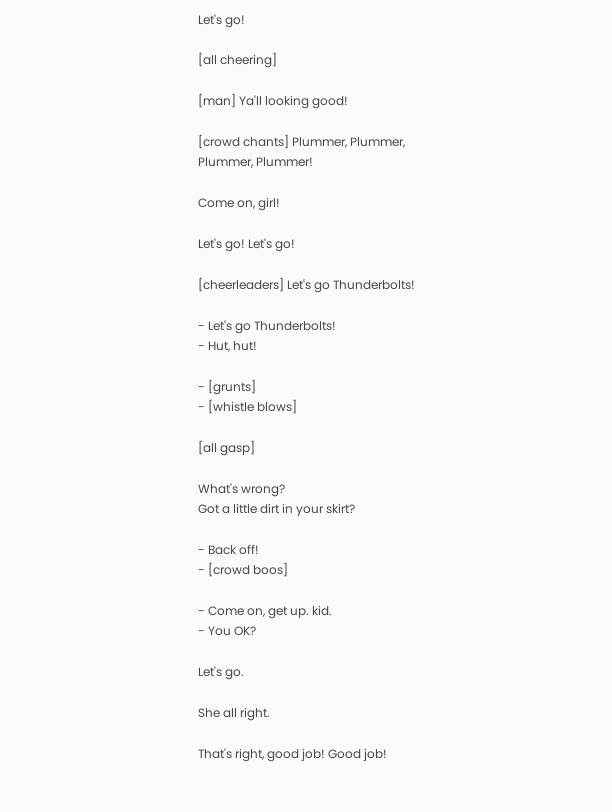Let's go!

[all cheering]

[man] Ya'll looking good!

[crowd chants] Plummer, Plummer,
Plummer, Plummer!

Come on, girl!

Let's go! Let's go!

[cheerleaders] Let's go Thunderbolts!

- Let's go Thunderbolts!
- Hut, hut!

- [grunts]
- [whistle blows]

[all gasp]

What's wrong?
Got a little dirt in your skirt?

- Back off!
- [crowd boos]

- Come on, get up. kid.
- You OK?

Let's go.

She all right.

That's right, good job! Good job!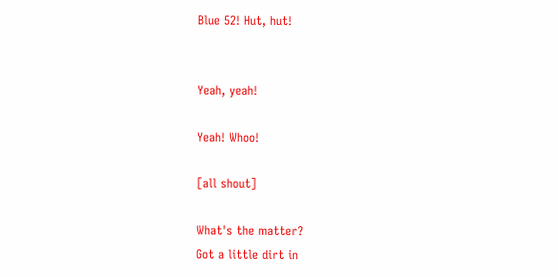Blue 52! Hut, hut!


Yeah, yeah!

Yeah! Whoo!

[all shout]

What's the matter?
Got a little dirt in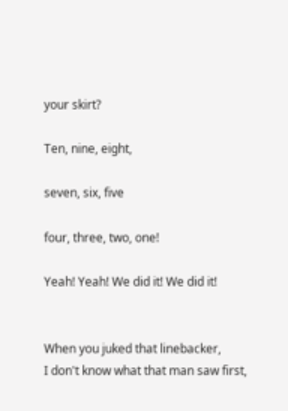your skirt?

Ten, nine, eight,

seven, six, five

four, three, two, one!

Yeah! Yeah! We did it! We did it!


When you juked that linebacker,
I don't know what that man saw first,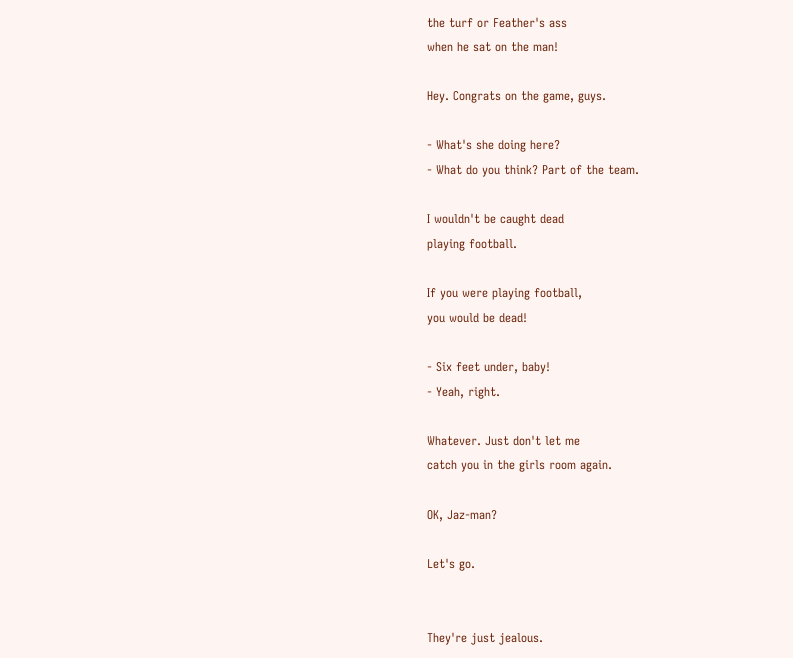the turf or Feather's ass
when he sat on the man!

Hey. Congrats on the game, guys.

- What's she doing here?
- What do you think? Part of the team.

I wouldn't be caught dead
playing football.

If you were playing football,
you would be dead!

- Six feet under, baby!
- Yeah, right.

Whatever. Just don't let me
catch you in the girls room again.

OK, Jaz-man?

Let's go.


They're just jealous.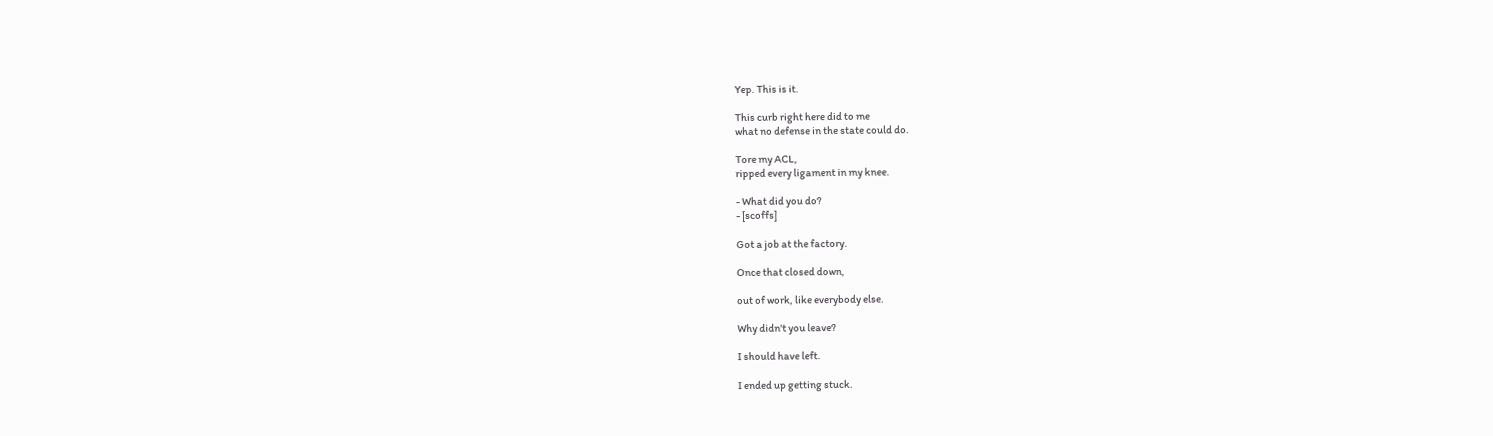Yep. This is it.

This curb right here did to me
what no defense in the state could do.

Tore my ACL,
ripped every ligament in my knee.

- What did you do?
- [scoffs]

Got a job at the factory.

Once that closed down,

out of work, like everybody else.

Why didn't you leave?

I should have left.

I ended up getting stuck.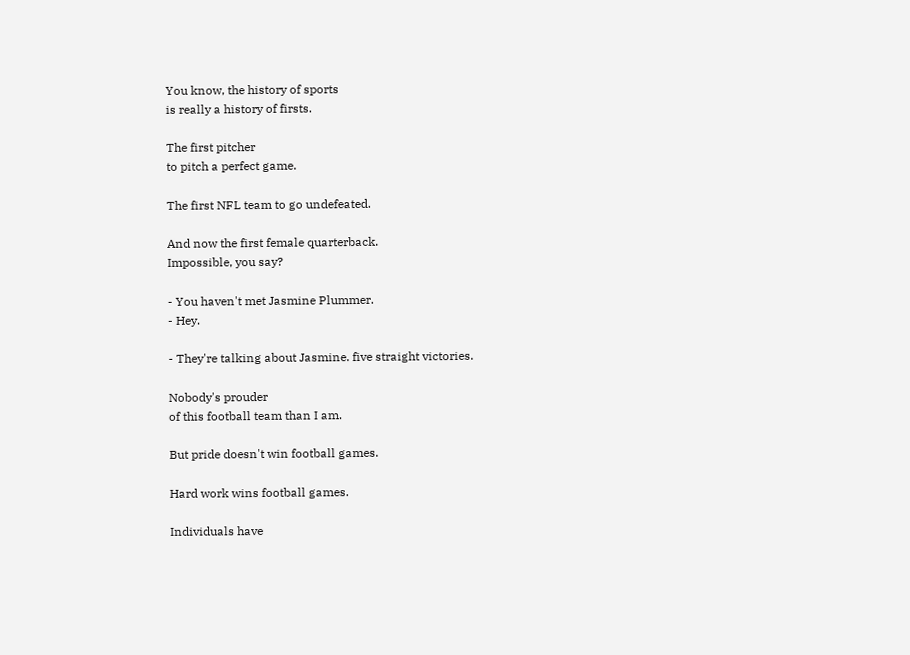You know, the history of sports
is really a history of firsts.

The first pitcher
to pitch a perfect game.

The first NFL team to go undefeated.

And now the first female quarterback.
Impossible, you say?

- You haven't met Jasmine Plummer.
- Hey.

- They're talking about Jasmine. five straight victories.

Nobody's prouder
of this football team than I am.

But pride doesn't win football games.

Hard work wins football games.

Individuals have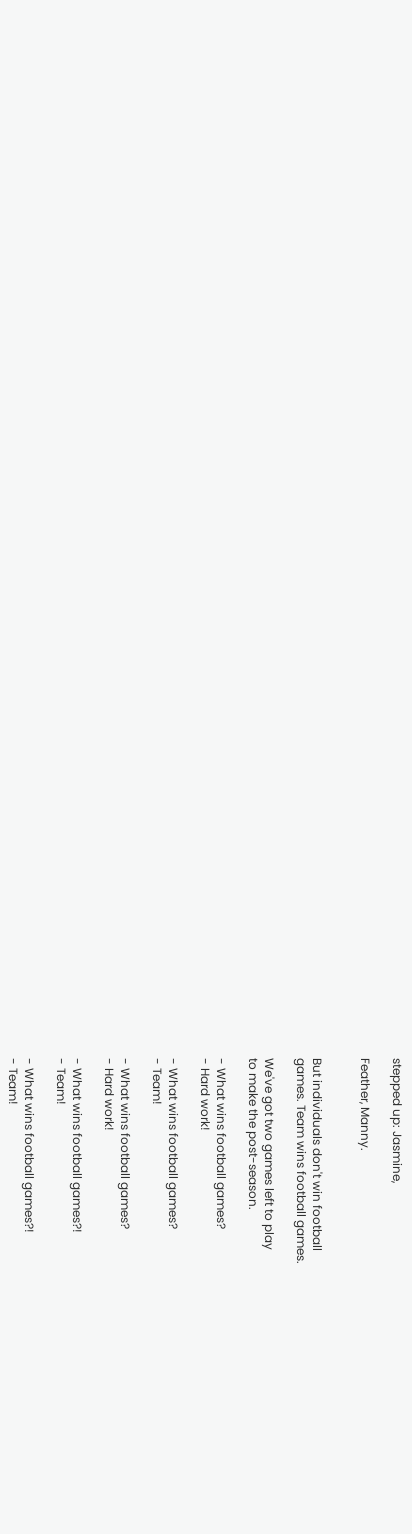stepped up: Jasmine,

Feather, Manny.


But individuals don't win football
games. Team wins football games.

We've got two games left to play
to make the post-season.

- What wins football games?
- Hard work!

- What wins football games?
- Team!

- What wins football games?
- Hard work!

- What wins football games?!
- Team!

- What wins football games?!
- Team!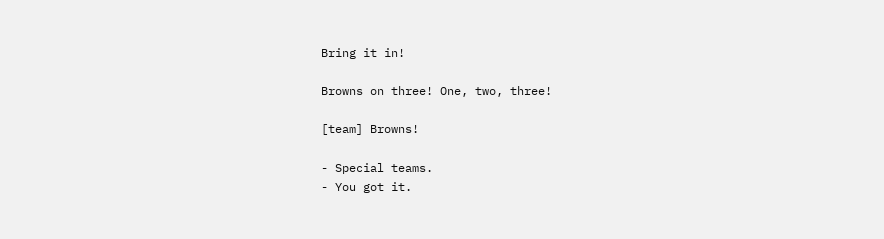Bring it in!

Browns on three! One, two, three!

[team] Browns!

- Special teams.
- You got it.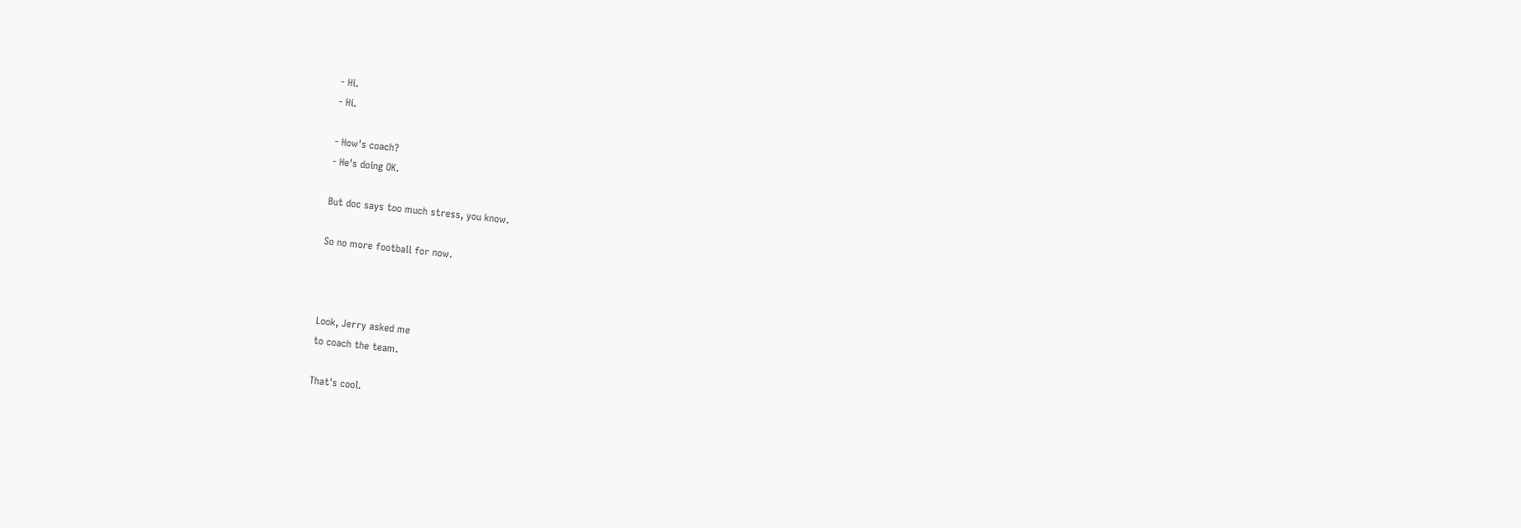- Hi.
- Hi.

- How's coach?
- He's doing OK.

But doc says too much stress, you know.

So no more football for now.



Look, Jerry asked me
to coach the team.

That's cool.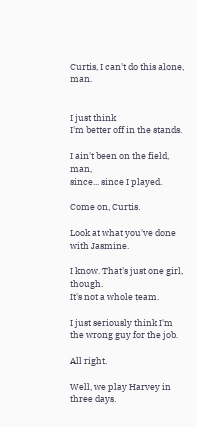Curtis, I can't do this alone, man.


I just think
I'm better off in the stands.

I ain't been on the field, man,
since... since I played.

Come on, Curtis.

Look at what you've done with Jasmine.

I know. That's just one girl, though.
It's not a whole team.

I just seriously think I'm
the wrong guy for the job.

All right.

Well, we play Harvey in three days.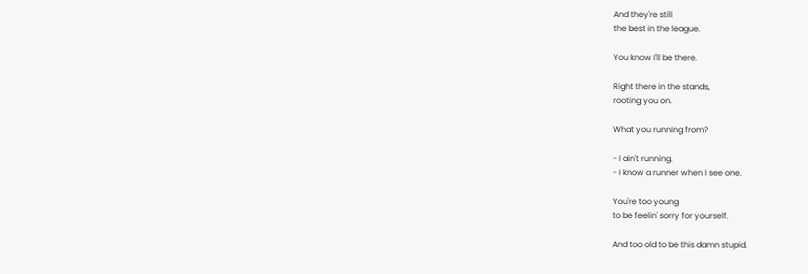And they're still
the best in the league.

You know I'll be there.

Right there in the stands,
rooting you on.

What you running from?

- I ain't running.
- I know a runner when I see one.

You're too young
to be feelin' sorry for yourself.

And too old to be this damn stupid.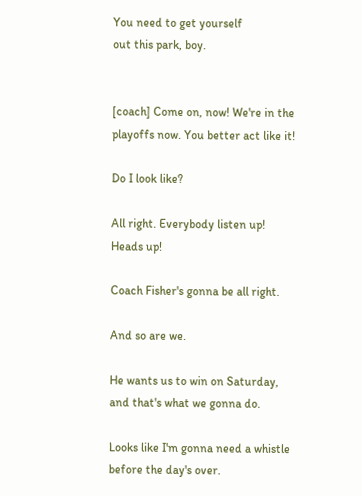You need to get yourself
out this park, boy.


[coach] Come on, now! We're in the
playoffs now. You better act like it!

Do I look like?

All right. Everybody listen up!
Heads up!

Coach Fisher's gonna be all right.

And so are we.

He wants us to win on Saturday,
and that's what we gonna do.

Looks like I'm gonna need a whistle
before the day's over.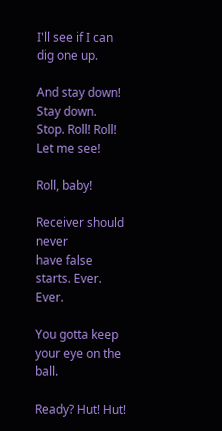I'll see if I can dig one up.

And stay down! Stay down.
Stop. Roll! Roll! Let me see!

Roll, baby!

Receiver should never
have false starts. Ever. Ever.

You gotta keep your eye on the ball.

Ready? Hut! Hut!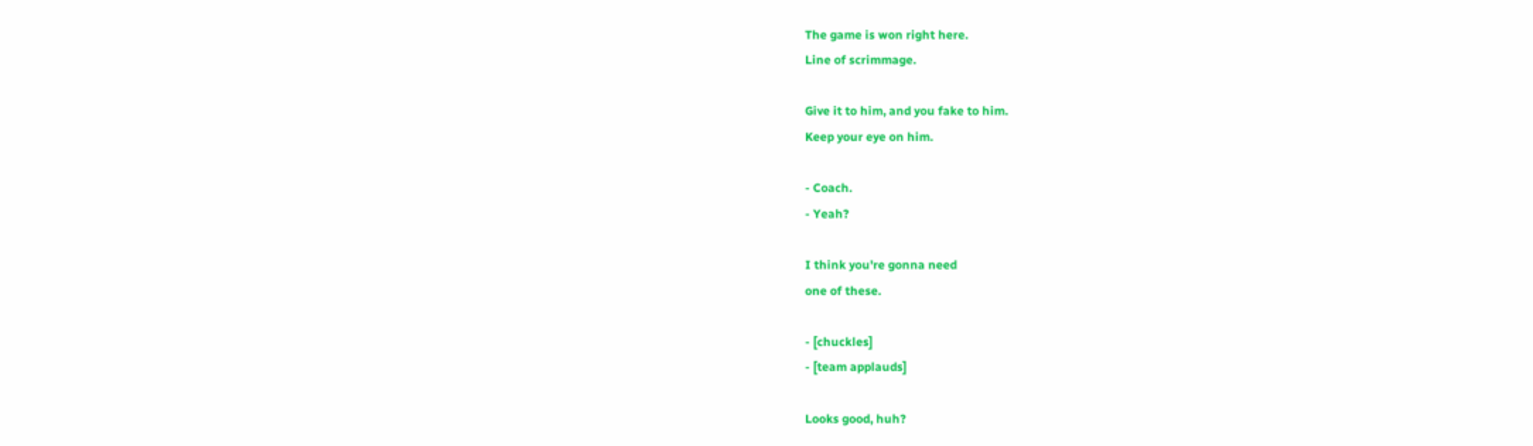The game is won right here.
Line of scrimmage.

Give it to him, and you fake to him.
Keep your eye on him.

- Coach.
- Yeah?

I think you're gonna need
one of these.

- [chuckles]
- [team applauds]

Looks good, huh?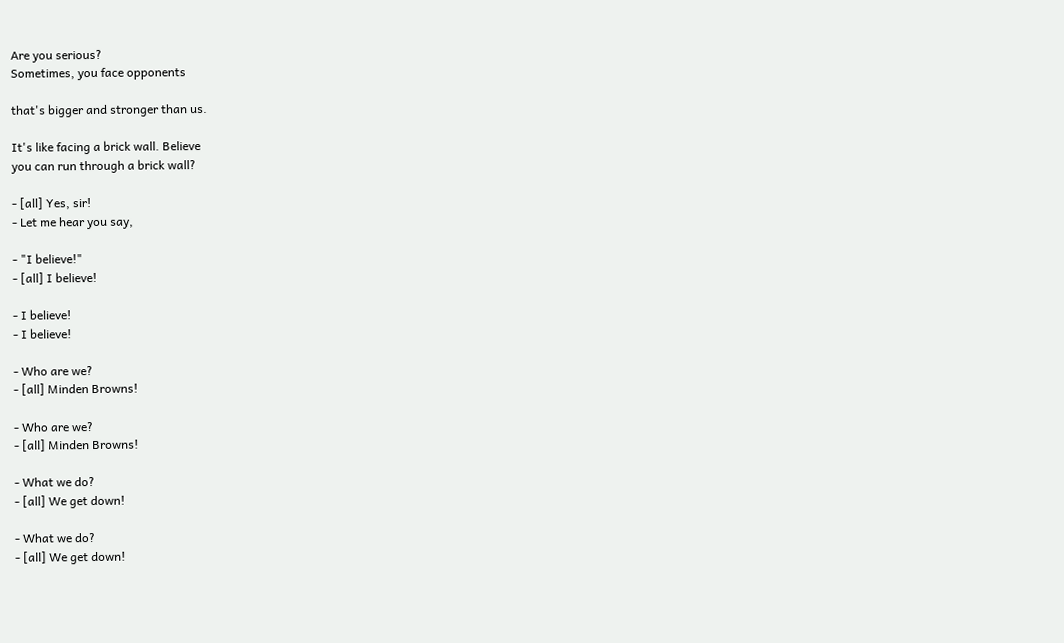Are you serious?
Sometimes, you face opponents

that's bigger and stronger than us.

It's like facing a brick wall. Believe
you can run through a brick wall?

- [all] Yes, sir!
- Let me hear you say,

- "I believe!"
- [all] I believe!

- I believe!
- I believe!

- Who are we?
- [all] Minden Browns!

- Who are we?
- [all] Minden Browns!

- What we do?
- [all] We get down!

- What we do?
- [all] We get down!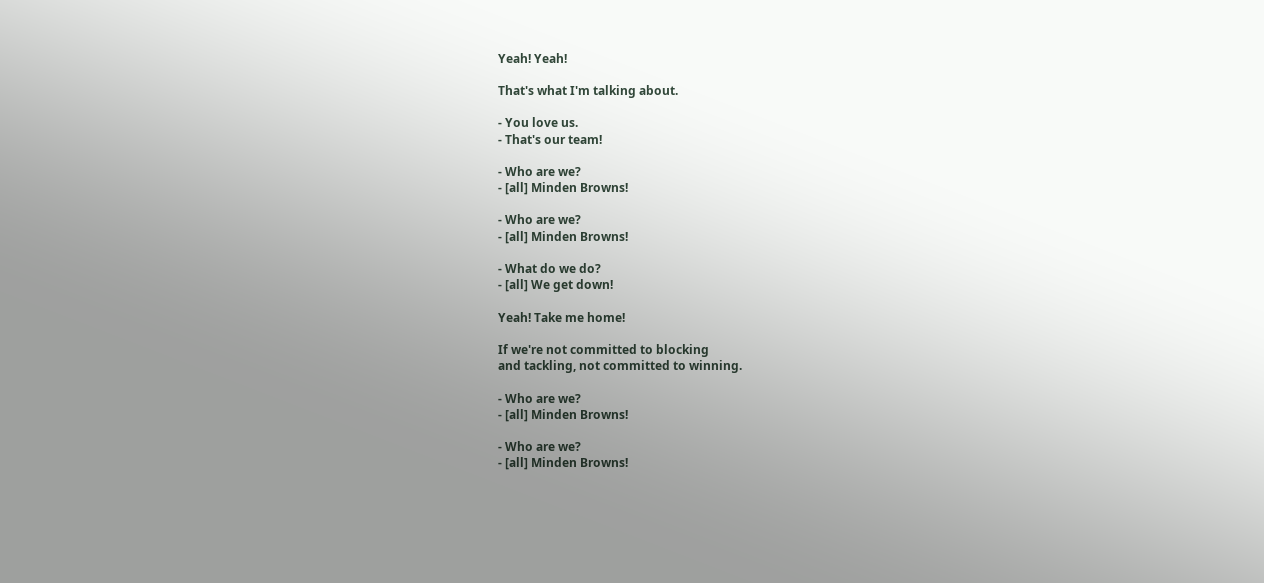Yeah! Yeah!

That's what I'm talking about.

- You love us.
- That's our team!

- Who are we?
- [all] Minden Browns!

- Who are we?
- [all] Minden Browns!

- What do we do?
- [all] We get down!

Yeah! Take me home!

If we're not committed to blocking
and tackling, not committed to winning.

- Who are we?
- [all] Minden Browns!

- Who are we?
- [all] Minden Browns!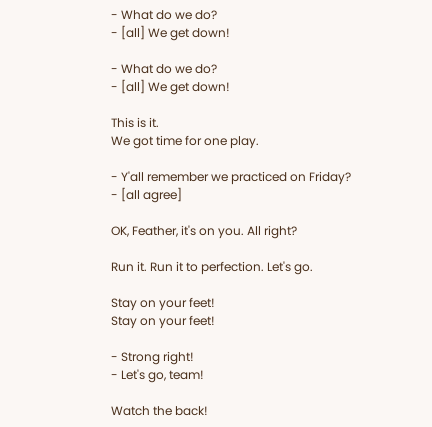- What do we do?
- [all] We get down!

- What do we do?
- [all] We get down!

This is it.
We got time for one play.

- Y'all remember we practiced on Friday?
- [all agree]

OK, Feather, it's on you. All right?

Run it. Run it to perfection. Let's go.

Stay on your feet!
Stay on your feet!

- Strong right!
- Let's go, team!

Watch the back!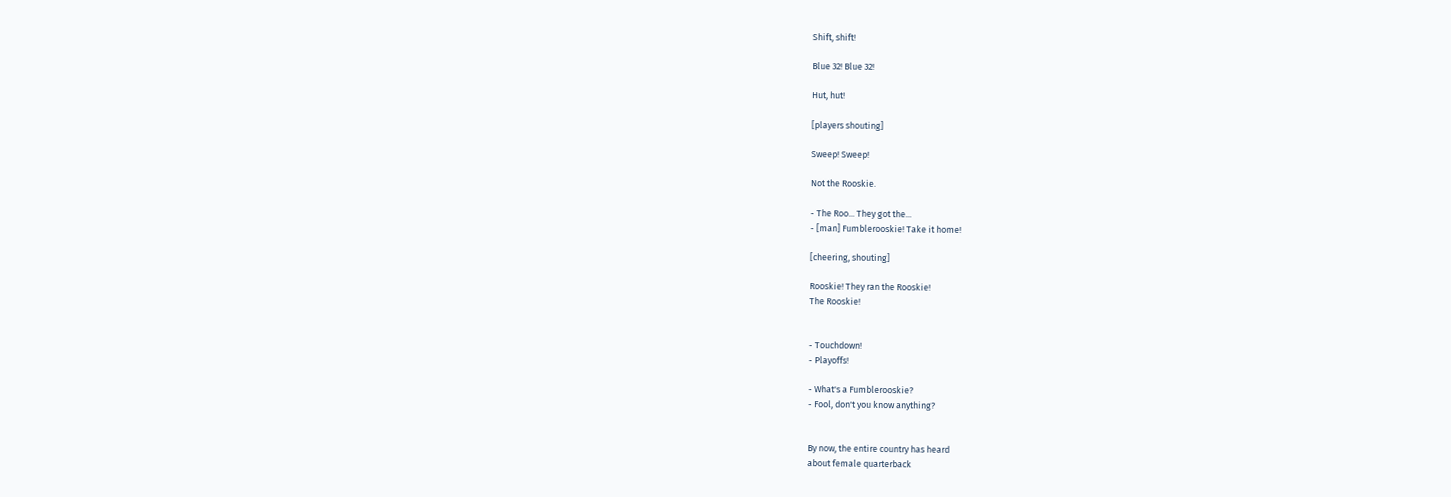Shift, shift!

Blue 32! Blue 32!

Hut, hut!

[players shouting]

Sweep! Sweep!

Not the Rooskie.

- The Roo... They got the...
- [man] Fumblerooskie! Take it home!

[cheering, shouting]

Rooskie! They ran the Rooskie!
The Rooskie!


- Touchdown!
- Playoffs!

- What's a Fumblerooskie?
- Fool, don't you know anything?


By now, the entire country has heard
about female quarterback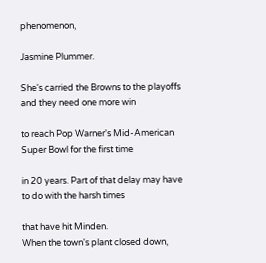phenomenon,

Jasmine Plummer.

She's carried the Browns to the playoffs
and they need one more win

to reach Pop Warner's Mid-American
Super Bowl for the first time

in 20 years. Part of that delay may have
to do with the harsh times

that have hit Minden.
When the town's plant closed down,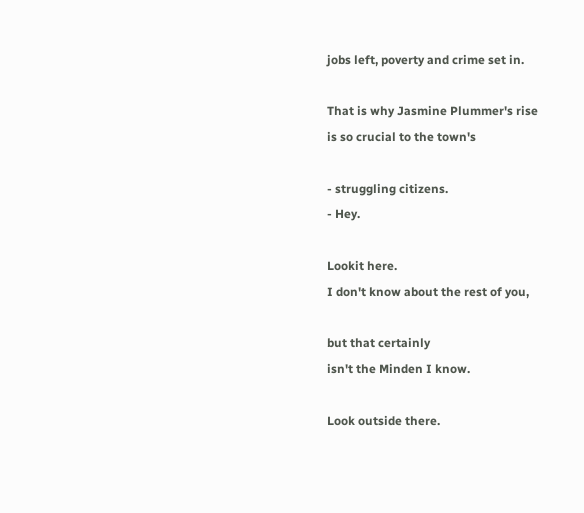jobs left, poverty and crime set in.

That is why Jasmine Plummer's rise
is so crucial to the town's

- struggling citizens.
- Hey.

Lookit here.
I don't know about the rest of you,

but that certainly
isn't the Minden I know.

Look outside there.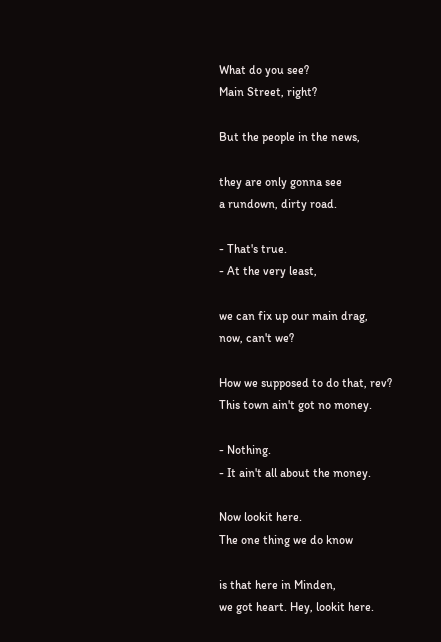What do you see?
Main Street, right?

But the people in the news,

they are only gonna see
a rundown, dirty road.

- That's true.
- At the very least,

we can fix up our main drag,
now, can't we?

How we supposed to do that, rev?
This town ain't got no money.

- Nothing.
- It ain't all about the money.

Now lookit here.
The one thing we do know

is that here in Minden,
we got heart. Hey, lookit here.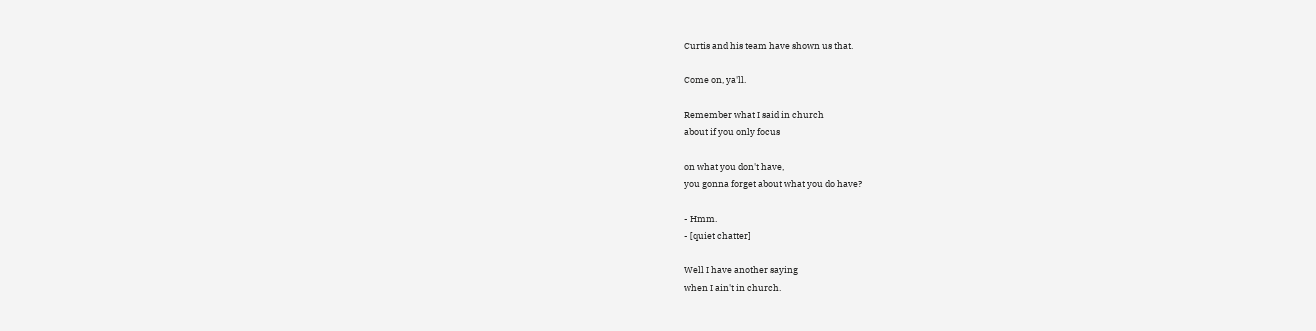Curtis and his team have shown us that.

Come on, ya'll.

Remember what I said in church
about if you only focus

on what you don't have,
you gonna forget about what you do have?

- Hmm.
- [quiet chatter]

Well I have another saying
when I ain't in church.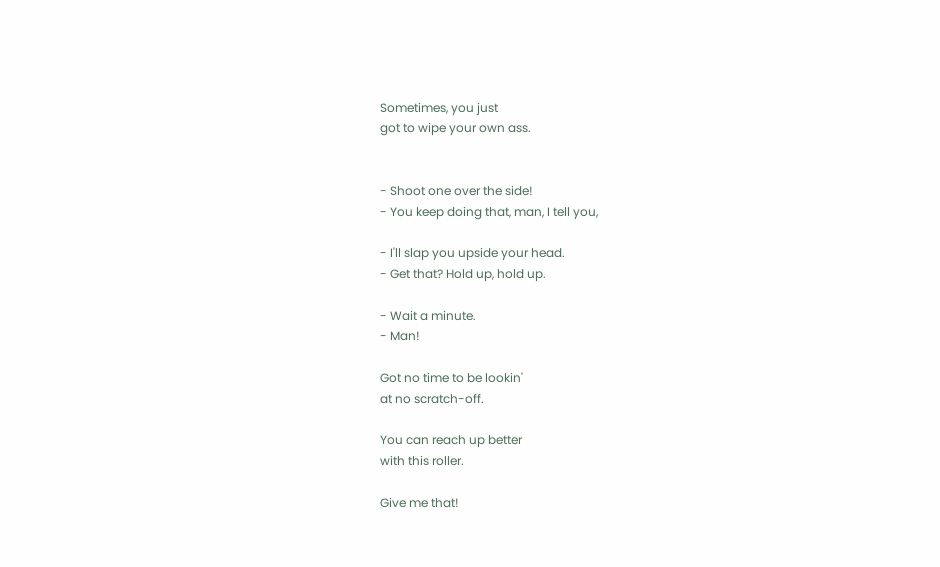Sometimes, you just
got to wipe your own ass.


- Shoot one over the side!
- You keep doing that, man, I tell you,

- I'll slap you upside your head.
- Get that? Hold up, hold up.

- Wait a minute.
- Man!

Got no time to be lookin'
at no scratch-off.

You can reach up better
with this roller.

Give me that!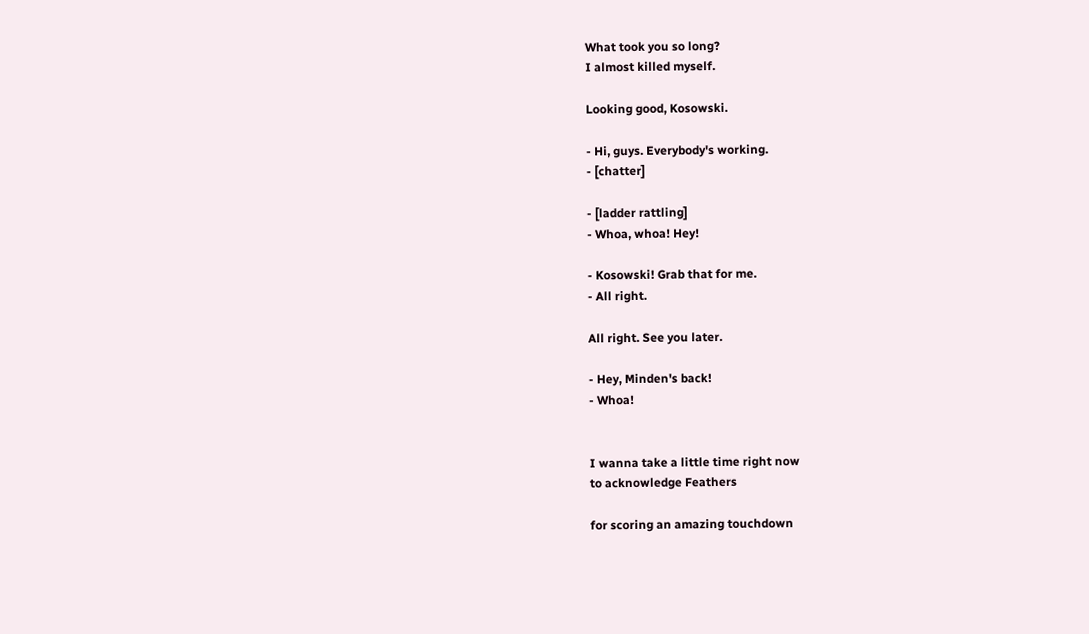What took you so long?
I almost killed myself.

Looking good, Kosowski.

- Hi, guys. Everybody's working.
- [chatter]

- [ladder rattling]
- Whoa, whoa! Hey!

- Kosowski! Grab that for me.
- All right.

All right. See you later.

- Hey, Minden's back!
- Whoa!


I wanna take a little time right now
to acknowledge Feathers

for scoring an amazing touchdown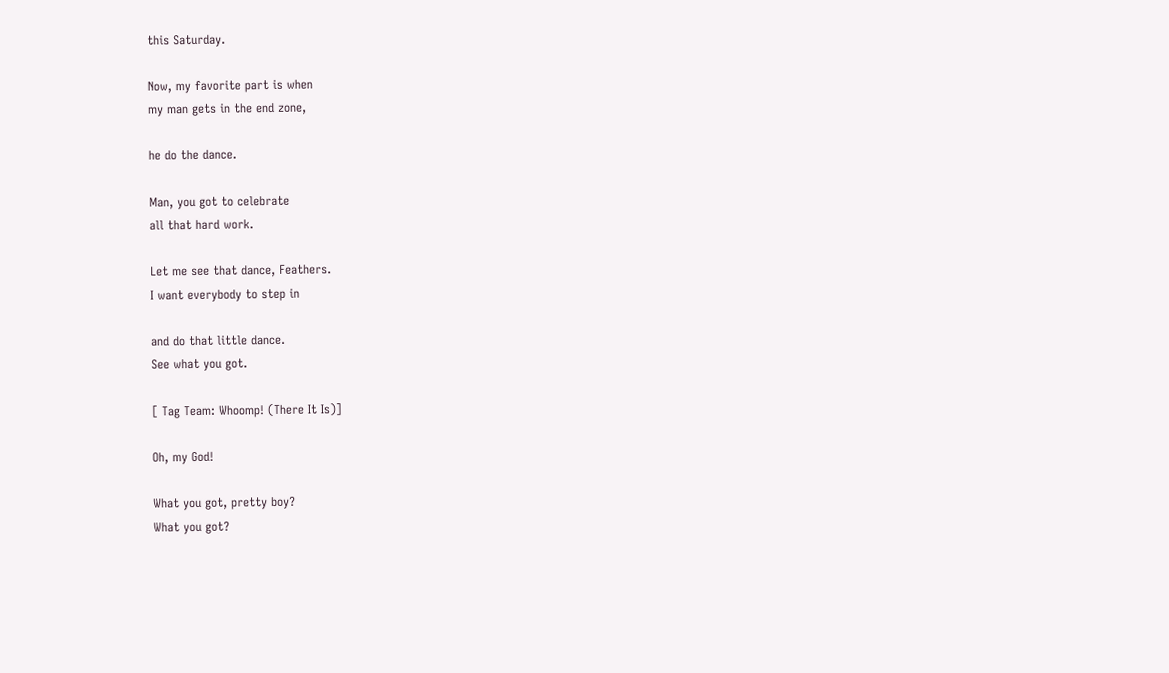this Saturday.

Now, my favorite part is when
my man gets in the end zone,

he do the dance.

Man, you got to celebrate
all that hard work.

Let me see that dance, Feathers.
I want everybody to step in

and do that little dance.
See what you got.

[ Tag Team: Whoomp! (There It Is)]

Oh, my God!

What you got, pretty boy?
What you got?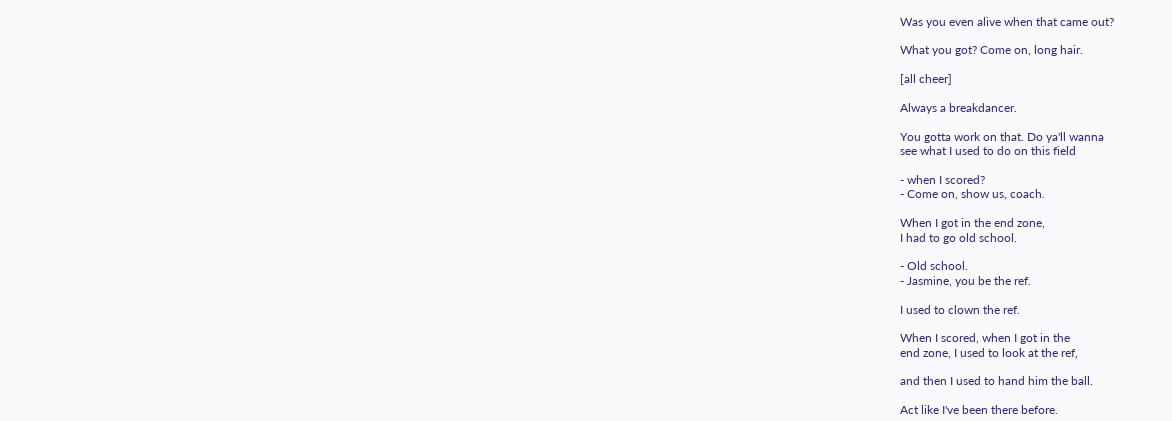Was you even alive when that came out?

What you got? Come on, long hair.

[all cheer]

Always a breakdancer.

You gotta work on that. Do ya'll wanna
see what I used to do on this field

- when I scored?
- Come on, show us, coach.

When I got in the end zone,
I had to go old school.

- Old school.
- Jasmine, you be the ref.

I used to clown the ref.

When I scored, when I got in the
end zone, I used to look at the ref,

and then I used to hand him the ball.

Act like I've been there before.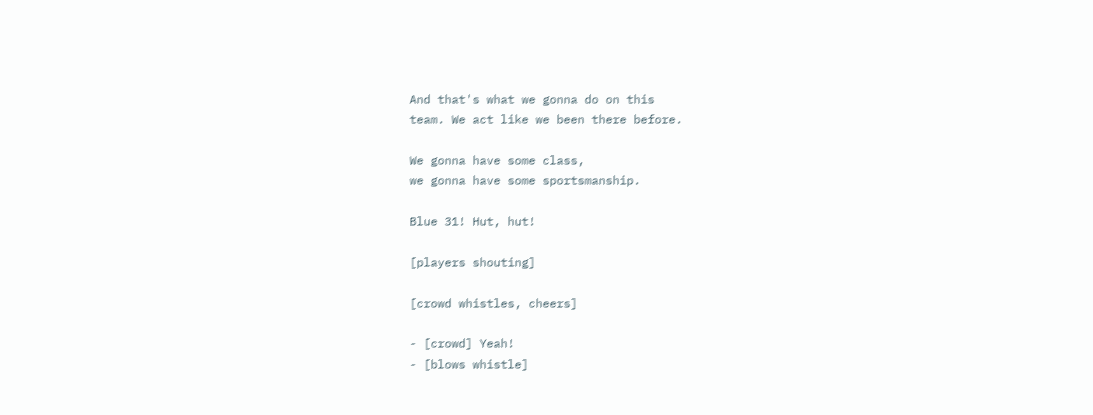And that's what we gonna do on this
team. We act like we been there before.

We gonna have some class,
we gonna have some sportsmanship.

Blue 31! Hut, hut!

[players shouting]

[crowd whistles, cheers]

- [crowd] Yeah!
- [blows whistle]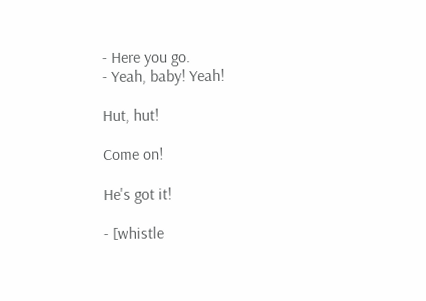- Here you go.
- Yeah, baby! Yeah!

Hut, hut!

Come on!

He's got it!

- [whistle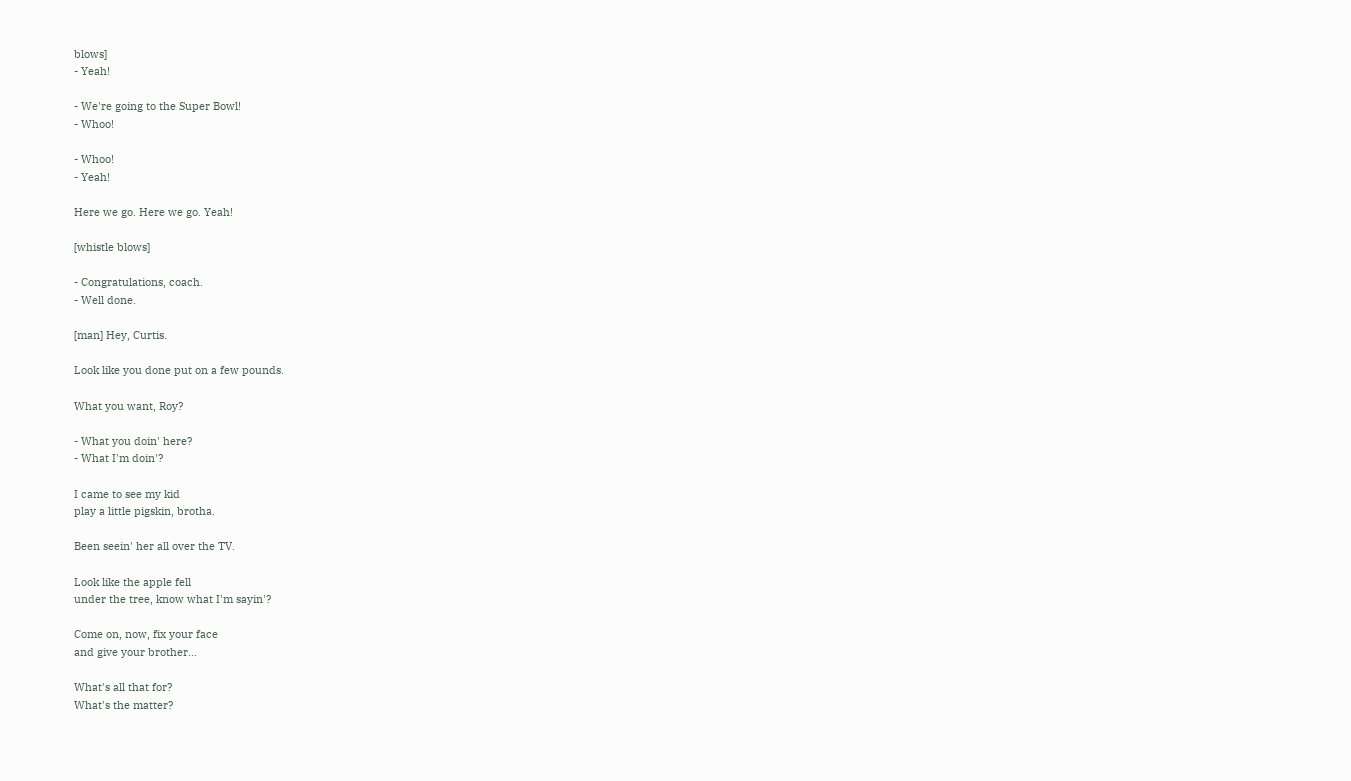blows]
- Yeah!

- We're going to the Super Bowl!
- Whoo!

- Whoo!
- Yeah!

Here we go. Here we go. Yeah!

[whistle blows]

- Congratulations, coach.
- Well done.

[man] Hey, Curtis.

Look like you done put on a few pounds.

What you want, Roy?

- What you doin' here?
- What I'm doin'?

I came to see my kid
play a little pigskin, brotha.

Been seein' her all over the TV.

Look like the apple fell
under the tree, know what I'm sayin'?

Come on, now, fix your face
and give your brother...

What's all that for?
What's the matter?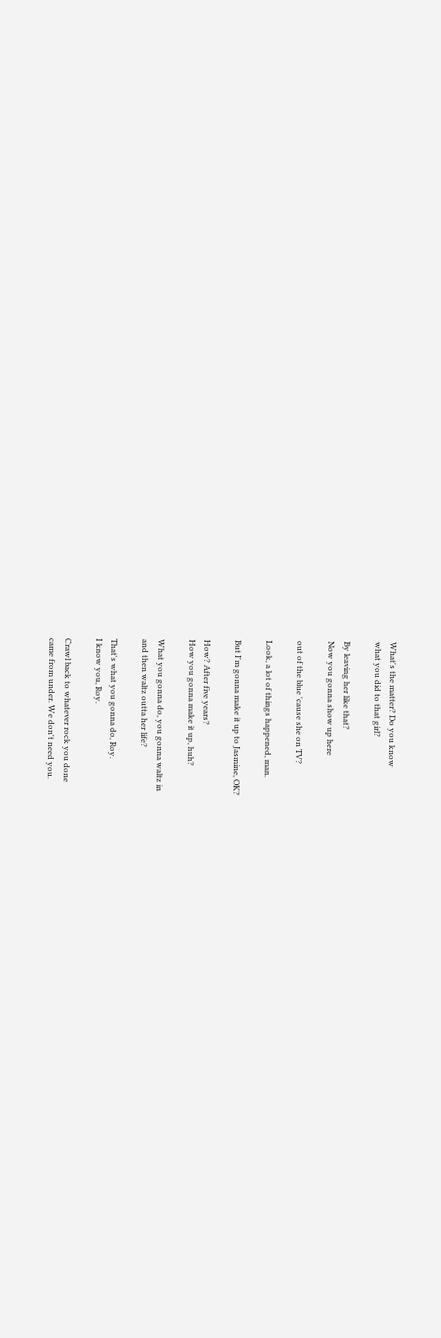What's the matter? Do you know
what you did to that girl?

By leaving her like that?
Now you gonna show up here

out of the blue 'cause she on TV?

Look, a lot of things happened, man.

But I'm gonna make it up to Jasmine, OK?

How? After five years?
How you gonna make it up, huh?

What you gonna do, you gonna waltz in
and then waltz outta her life?

That's what you gonna do, Roy.
I know you, Roy.

Crawl back to whatever rock you done
came from under. We don't need you.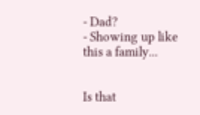- Dad?
- Showing up like this a family...


Is that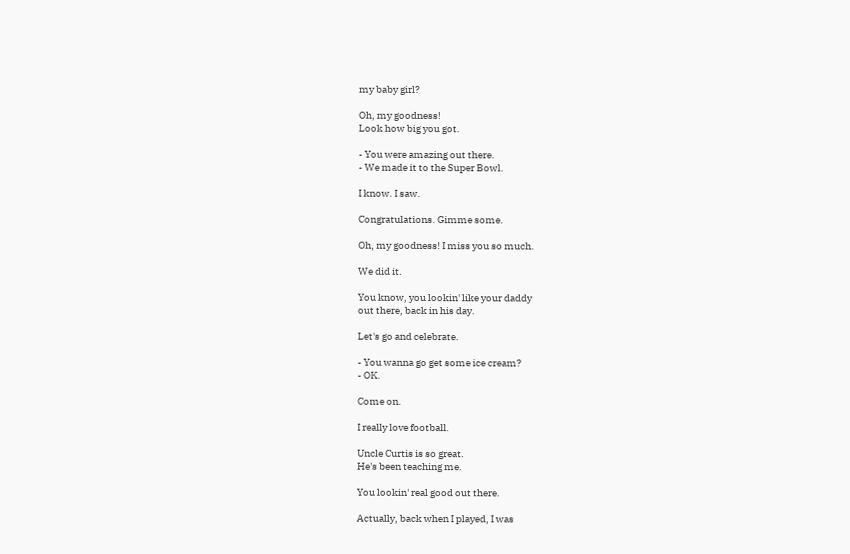my baby girl?

Oh, my goodness!
Look how big you got.

- You were amazing out there.
- We made it to the Super Bowl.

I know. I saw.

Congratulations. Gimme some.

Oh, my goodness! I miss you so much.

We did it.

You know, you lookin' like your daddy
out there, back in his day.

Let's go and celebrate.

- You wanna go get some ice cream?
- OK.

Come on.

I really love football.

Uncle Curtis is so great.
He's been teaching me.

You lookin' real good out there.

Actually, back when I played, I was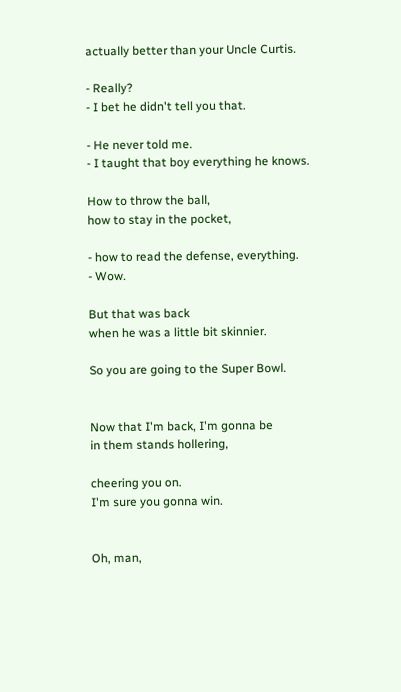actually better than your Uncle Curtis.

- Really?
- I bet he didn't tell you that.

- He never told me.
- I taught that boy everything he knows.

How to throw the ball,
how to stay in the pocket,

- how to read the defense, everything.
- Wow.

But that was back
when he was a little bit skinnier.

So you are going to the Super Bowl.


Now that I'm back, I'm gonna be
in them stands hollering,

cheering you on.
I'm sure you gonna win.


Oh, man,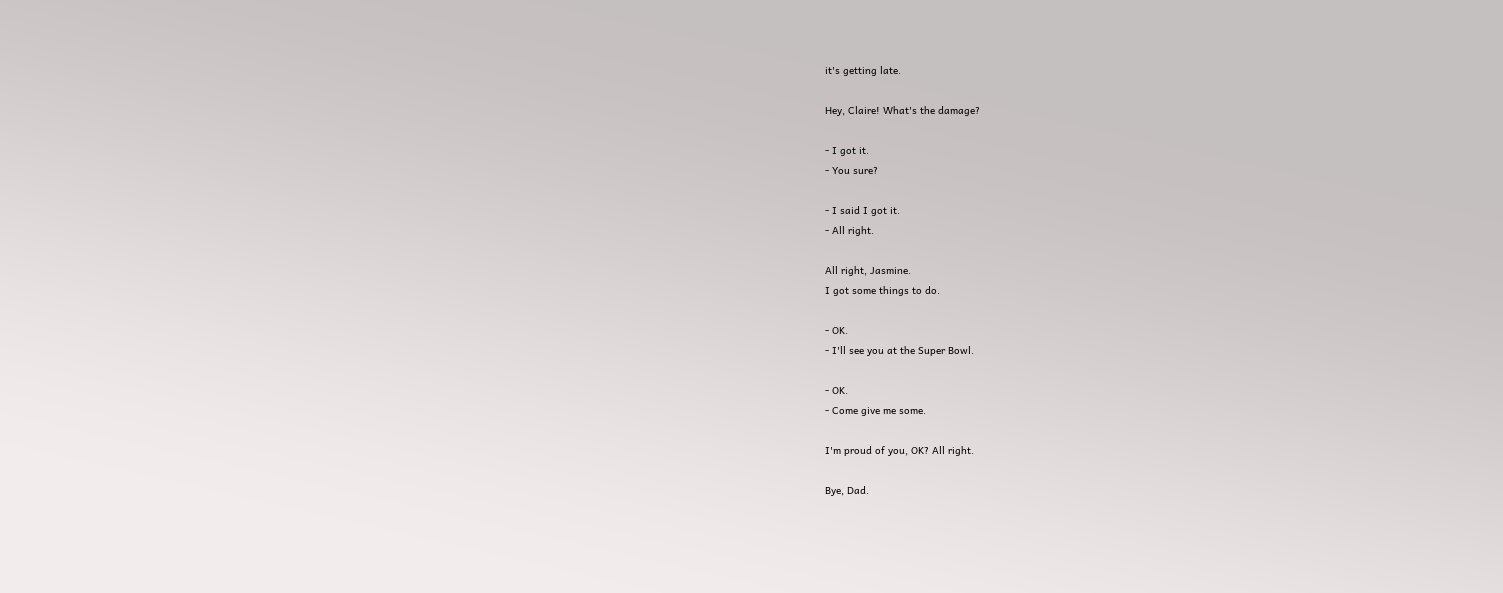it's getting late.

Hey, Claire! What's the damage?

- I got it.
- You sure?

- I said I got it.
- All right.

All right, Jasmine.
I got some things to do.

- OK.
- I'll see you at the Super Bowl.

- OK.
- Come give me some.

I'm proud of you, OK? All right.

Bye, Dad.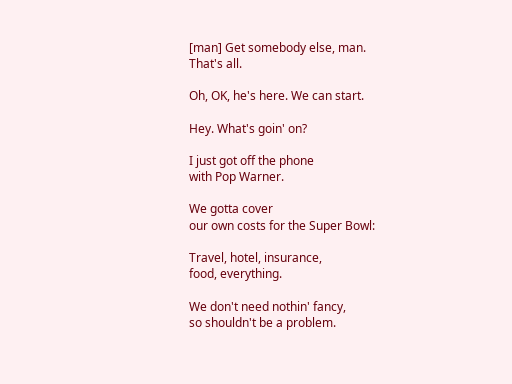[man] Get somebody else, man.
That's all.

Oh, OK, he's here. We can start.

Hey. What's goin' on?

I just got off the phone
with Pop Warner.

We gotta cover
our own costs for the Super Bowl:

Travel, hotel, insurance,
food, everything.

We don't need nothin' fancy,
so shouldn't be a problem.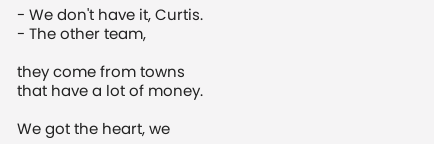- We don't have it, Curtis.
- The other team,

they come from towns
that have a lot of money.

We got the heart, we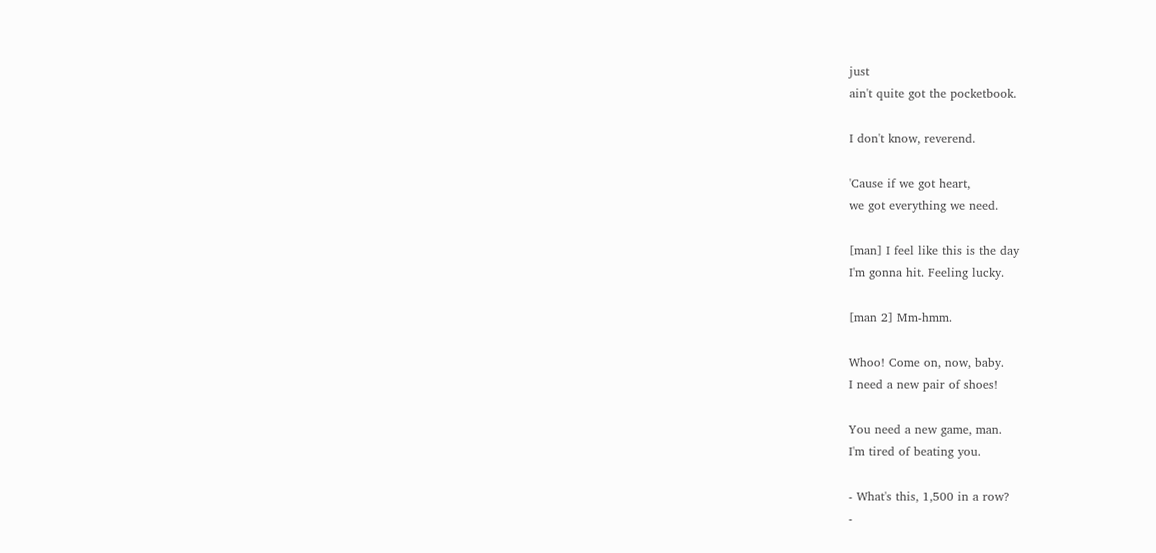just
ain't quite got the pocketbook.

I don't know, reverend.

'Cause if we got heart,
we got everything we need.

[man] I feel like this is the day
I'm gonna hit. Feeling lucky.

[man 2] Mm-hmm.

Whoo! Come on, now, baby.
I need a new pair of shoes!

You need a new game, man.
I'm tired of beating you.

- What's this, 1,500 in a row?
-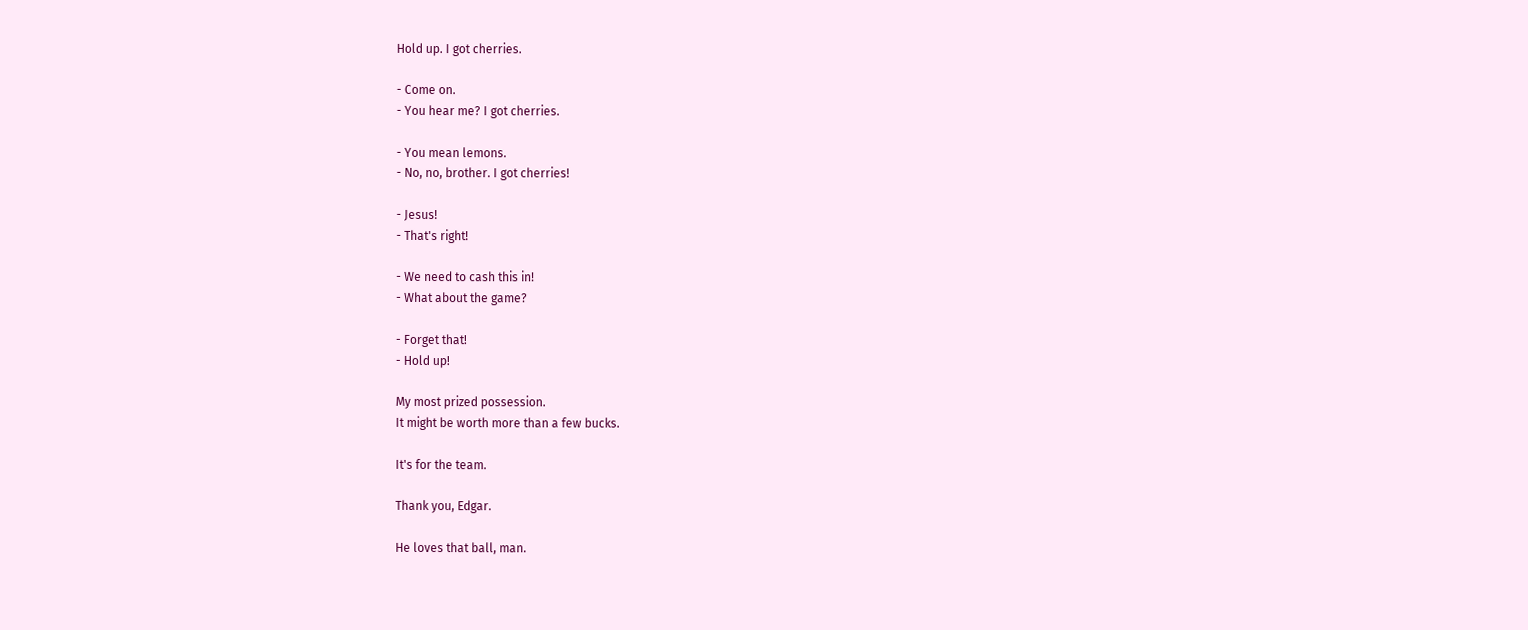Hold up. I got cherries.

- Come on.
- You hear me? I got cherries.

- You mean lemons.
- No, no, brother. I got cherries!

- Jesus!
- That's right!

- We need to cash this in!
- What about the game?

- Forget that!
- Hold up!

My most prized possession.
It might be worth more than a few bucks.

It's for the team.

Thank you, Edgar.

He loves that ball, man.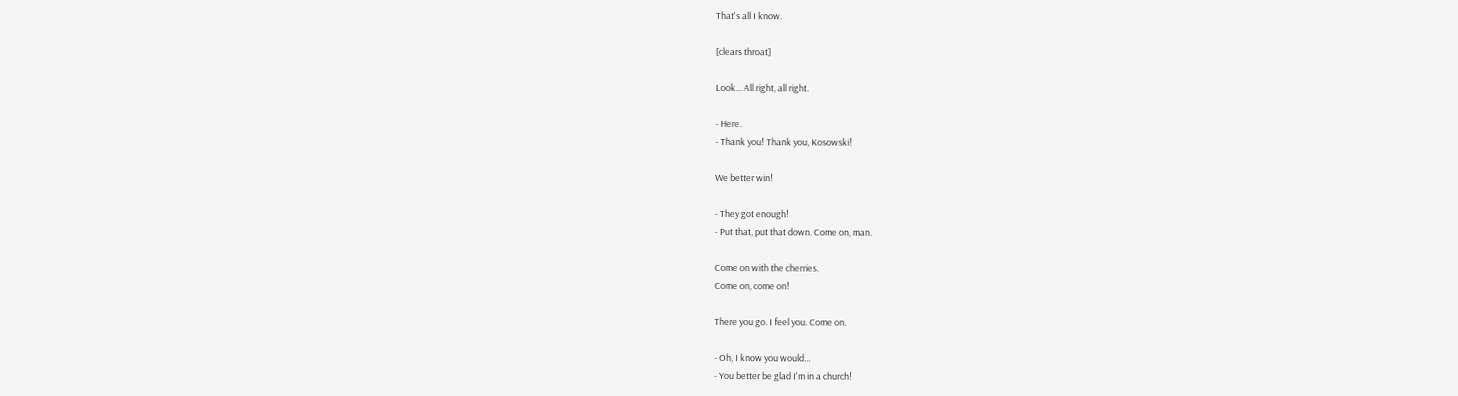That's all I know.

[clears throat]

Look... All right, all right.

- Here.
- Thank you! Thank you, Kosowski!

We better win!

- They got enough!
- Put that, put that down. Come on, man.

Come on with the cherries.
Come on, come on!

There you go. I feel you. Come on.

- Oh, I know you would...
- You better be glad I'm in a church!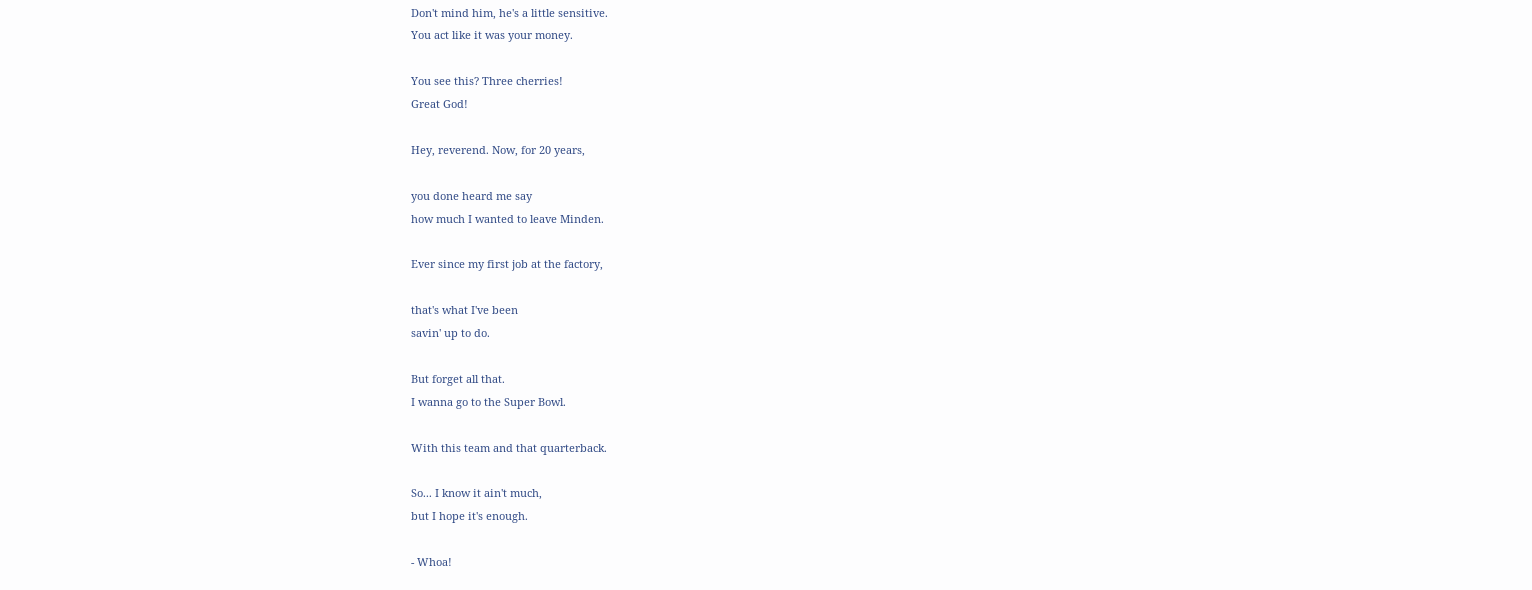Don't mind him, he's a little sensitive.
You act like it was your money.

You see this? Three cherries!
Great God!

Hey, reverend. Now, for 20 years,

you done heard me say
how much I wanted to leave Minden.

Ever since my first job at the factory,

that's what I've been
savin' up to do.

But forget all that.
I wanna go to the Super Bowl.

With this team and that quarterback.

So... I know it ain't much,
but I hope it's enough.

- Whoa!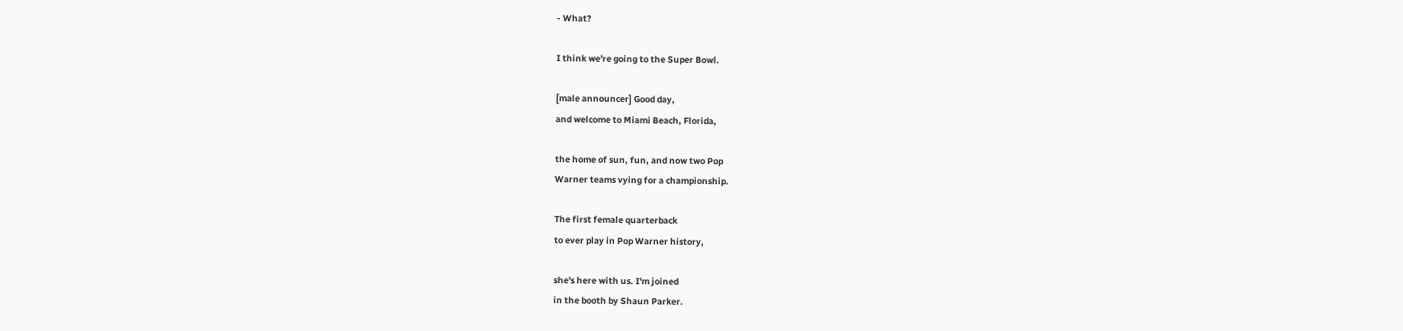- What?

I think we're going to the Super Bowl.

[male announcer] Good day,
and welcome to Miami Beach, Florida,

the home of sun, fun, and now two Pop
Warner teams vying for a championship.

The first female quarterback
to ever play in Pop Warner history,

she's here with us. I'm joined
in the booth by Shaun Parker.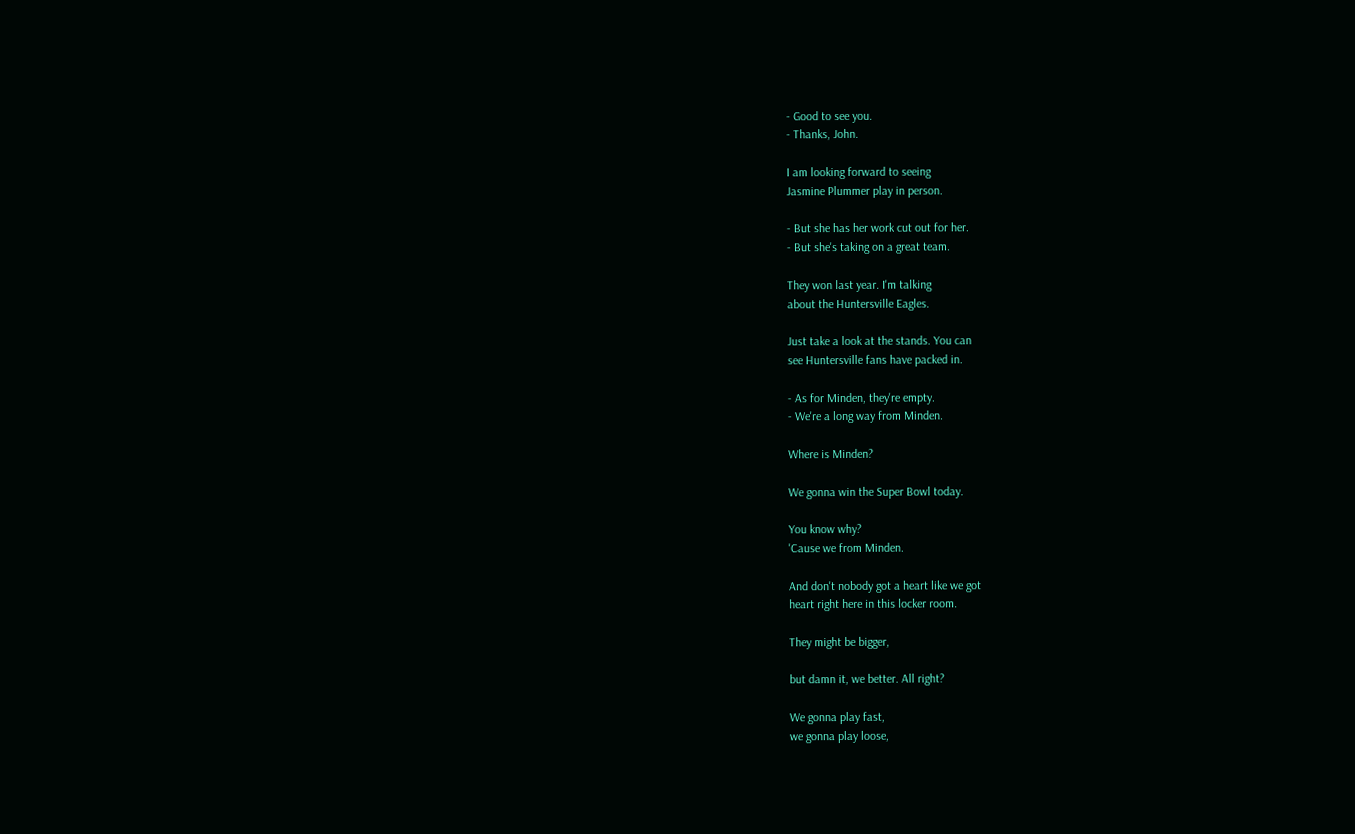- Good to see you.
- Thanks, John.

I am looking forward to seeing
Jasmine Plummer play in person.

- But she has her work cut out for her.
- But she's taking on a great team.

They won last year. I'm talking
about the Huntersville Eagles.

Just take a look at the stands. You can
see Huntersville fans have packed in.

- As for Minden, they're empty.
- We're a long way from Minden.

Where is Minden?

We gonna win the Super Bowl today.

You know why?
'Cause we from Minden.

And don't nobody got a heart like we got
heart right here in this locker room.

They might be bigger,

but damn it, we better. All right?

We gonna play fast,
we gonna play loose,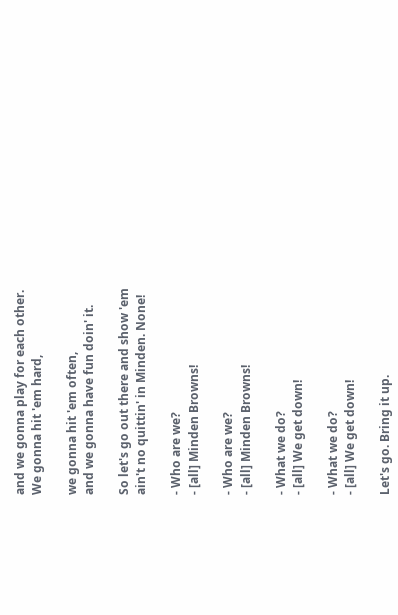and we gonna play for each other.
We gonna hit 'em hard,

we gonna hit 'em often,
and we gonna have fun doin' it.

So let's go out there and show 'em
ain't no quittin' in Minden. None!

- Who are we?
- [all] Minden Browns!

- Who are we?
- [all] Minden Browns!

- What we do?
- [all] We get down!

- What we do?
- [all] We get down!

Let's go. Bring it up.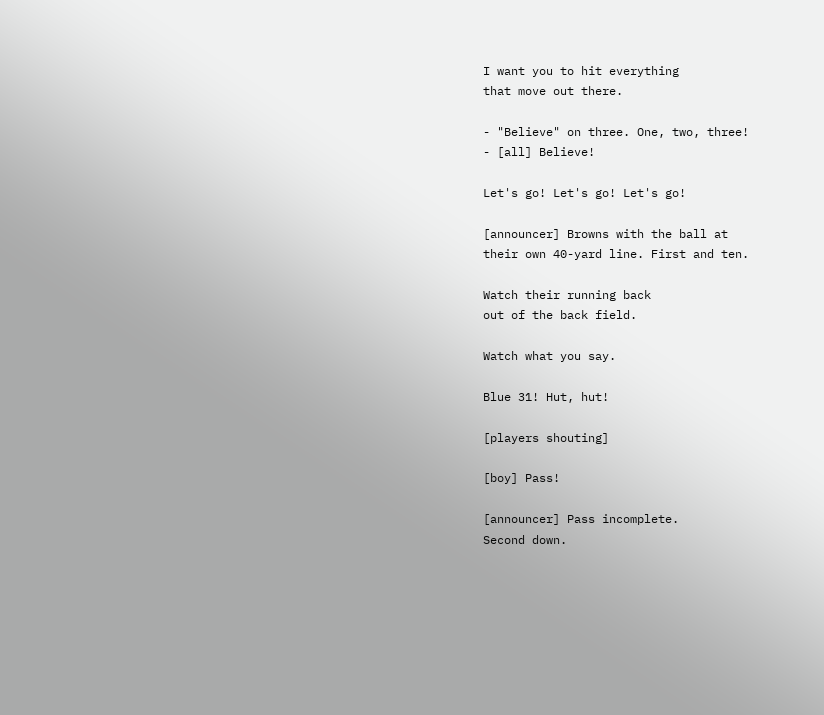I want you to hit everything
that move out there.

- "Believe" on three. One, two, three!
- [all] Believe!

Let's go! Let's go! Let's go!

[announcer] Browns with the ball at
their own 40-yard line. First and ten.

Watch their running back
out of the back field.

Watch what you say.

Blue 31! Hut, hut!

[players shouting]

[boy] Pass!

[announcer] Pass incomplete.
Second down.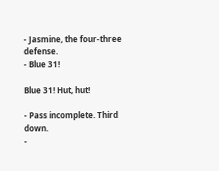- Jasmine, the four-three defense.
- Blue 31!

Blue 31! Hut, hut!

- Pass incomplete. Third down.
-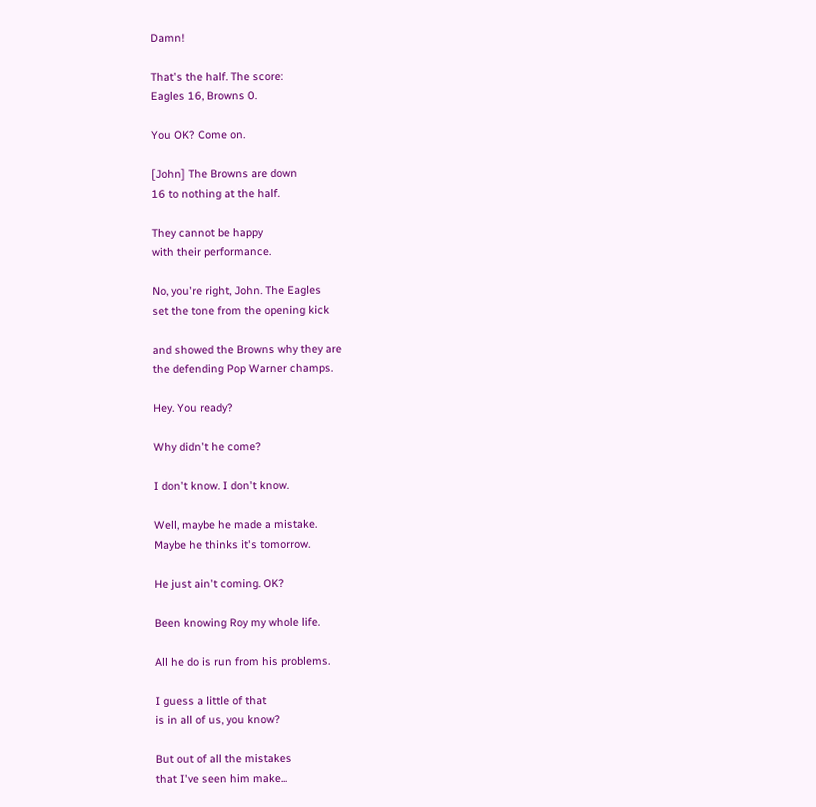Damn!

That's the half. The score:
Eagles 16, Browns 0.

You OK? Come on.

[John] The Browns are down
16 to nothing at the half.

They cannot be happy
with their performance.

No, you're right, John. The Eagles
set the tone from the opening kick

and showed the Browns why they are
the defending Pop Warner champs.

Hey. You ready?

Why didn't he come?

I don't know. I don't know.

Well, maybe he made a mistake.
Maybe he thinks it's tomorrow.

He just ain't coming. OK?

Been knowing Roy my whole life.

All he do is run from his problems.

I guess a little of that
is in all of us, you know?

But out of all the mistakes
that I've seen him make...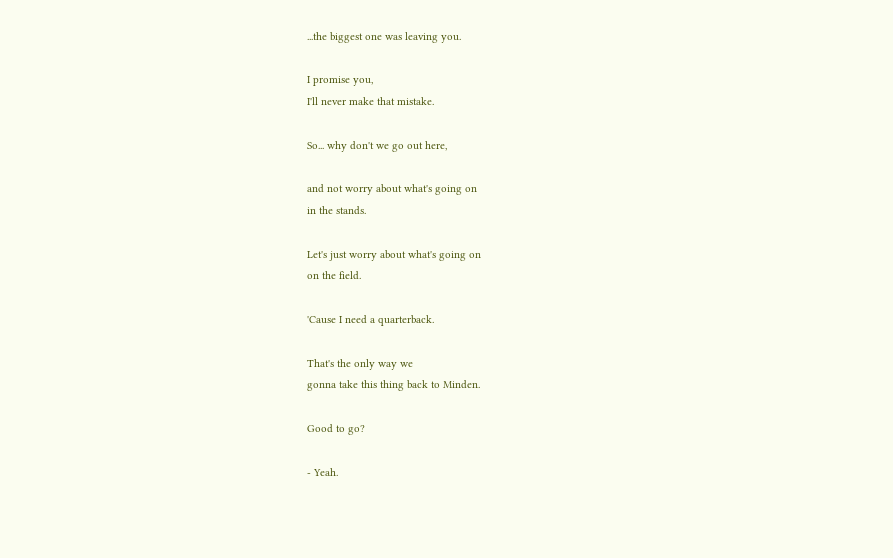...the biggest one was leaving you.

I promise you,
I'll never make that mistake.

So... why don't we go out here,

and not worry about what's going on
in the stands.

Let's just worry about what's going on
on the field.

'Cause I need a quarterback.

That's the only way we
gonna take this thing back to Minden.

Good to go?

- Yeah.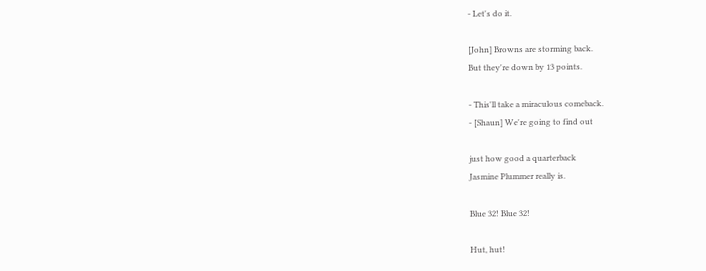- Let's do it.

[John] Browns are storming back.
But they're down by 13 points.

- This'll take a miraculous comeback.
- [Shaun] We're going to find out

just how good a quarterback
Jasmine Plummer really is.

Blue 32! Blue 32!

Hut, hut!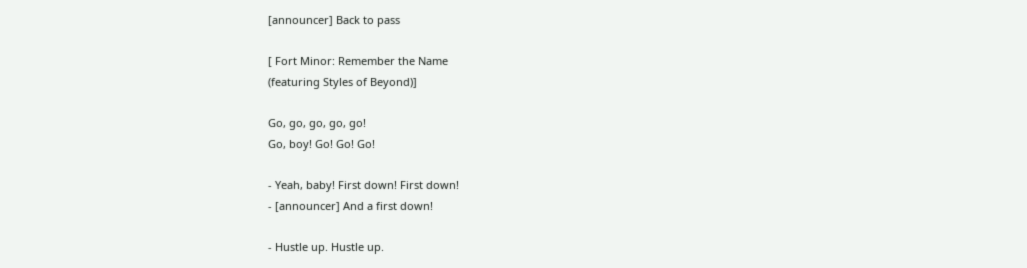[announcer] Back to pass

[ Fort Minor: Remember the Name
(featuring Styles of Beyond)]

Go, go, go, go, go!
Go, boy! Go! Go! Go!

- Yeah, baby! First down! First down!
- [announcer] And a first down!

- Hustle up. Hustle up.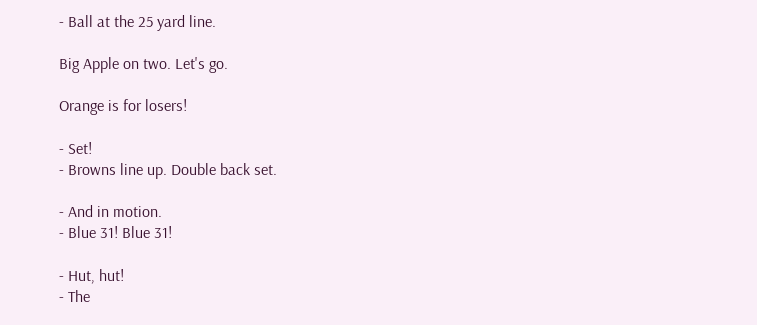- Ball at the 25 yard line.

Big Apple on two. Let's go.

Orange is for losers!

- Set!
- Browns line up. Double back set.

- And in motion.
- Blue 31! Blue 31!

- Hut, hut!
- The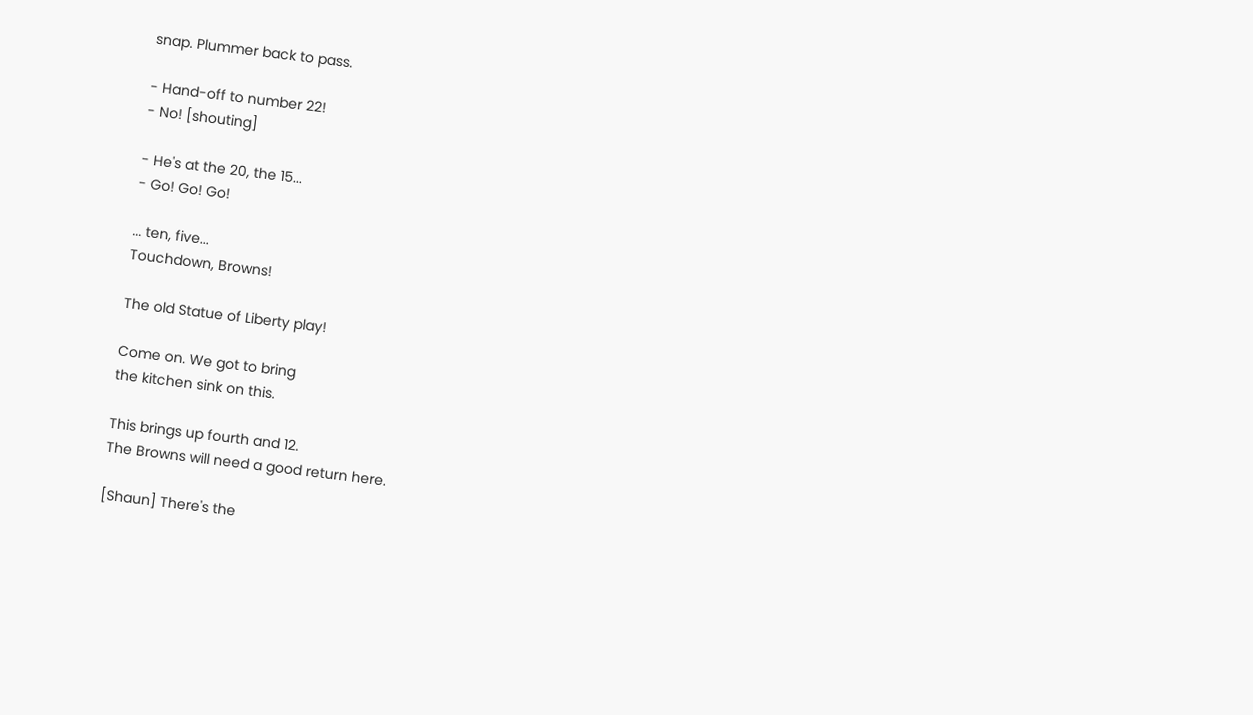snap. Plummer back to pass.

- Hand-off to number 22!
- No! [shouting]

- He's at the 20, the 15...
- Go! Go! Go!

... ten, five...
Touchdown, Browns!

The old Statue of Liberty play!

Come on. We got to bring
the kitchen sink on this.

This brings up fourth and 12.
The Browns will need a good return here.

[Shaun] There's the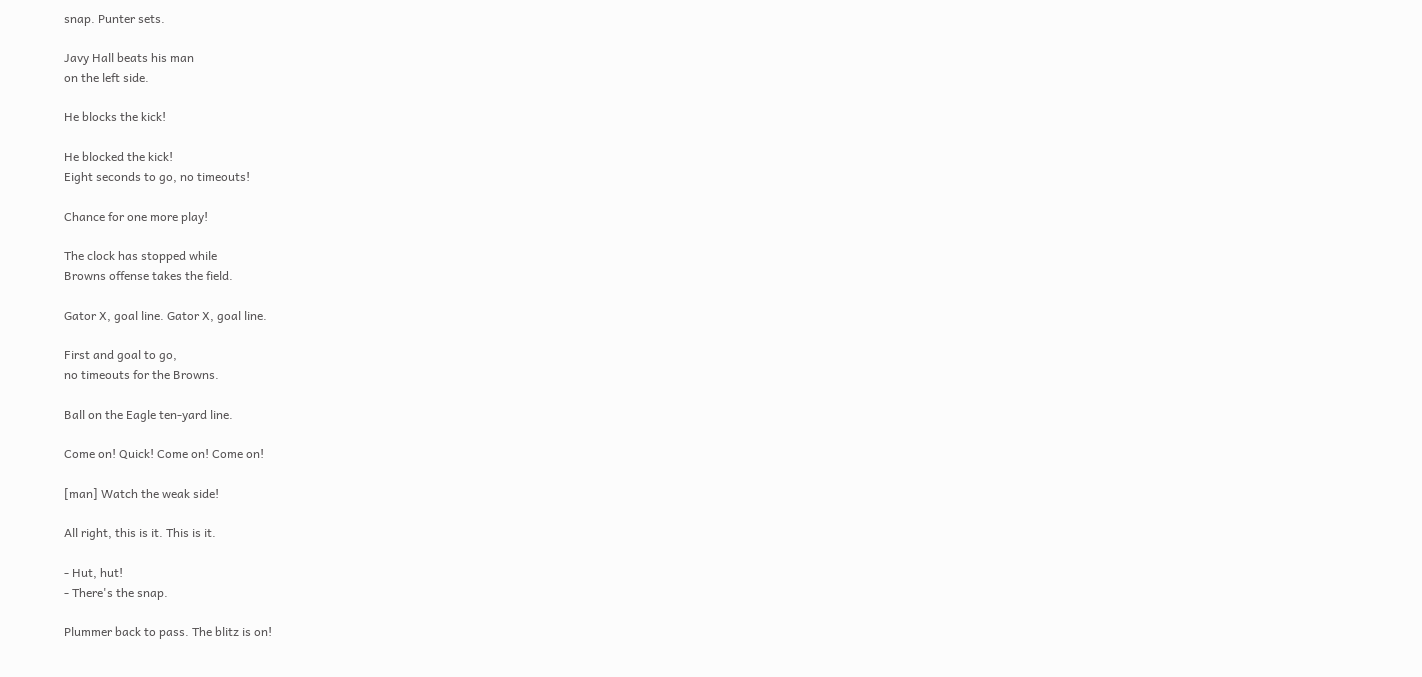snap. Punter sets.

Javy Hall beats his man
on the left side.

He blocks the kick!

He blocked the kick!
Eight seconds to go, no timeouts!

Chance for one more play!

The clock has stopped while
Browns offense takes the field.

Gator X, goal line. Gator X, goal line.

First and goal to go,
no timeouts for the Browns.

Ball on the Eagle ten-yard line.

Come on! Quick! Come on! Come on!

[man] Watch the weak side!

All right, this is it. This is it.

- Hut, hut!
- There's the snap.

Plummer back to pass. The blitz is on!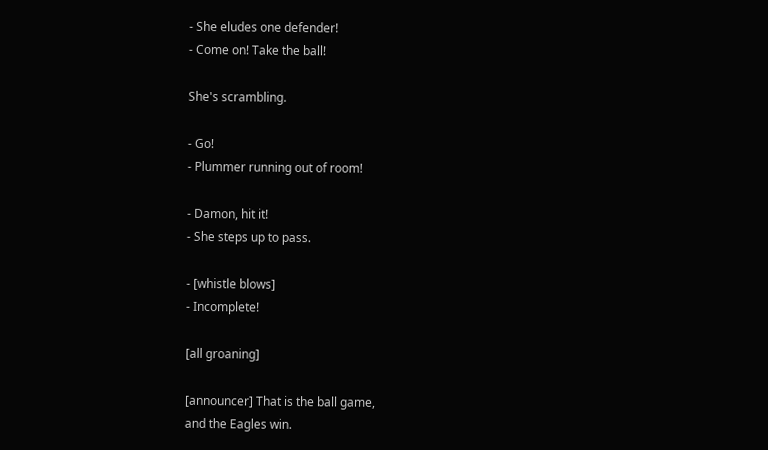- She eludes one defender!
- Come on! Take the ball!

She's scrambling.

- Go!
- Plummer running out of room!

- Damon, hit it!
- She steps up to pass.

- [whistle blows]
- Incomplete!

[all groaning]

[announcer] That is the ball game,
and the Eagles win.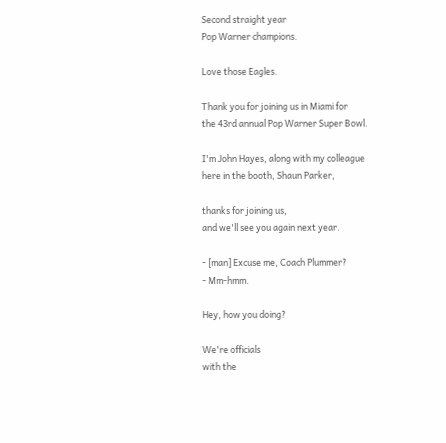Second straight year
Pop Warner champions.

Love those Eagles.

Thank you for joining us in Miami for
the 43rd annual Pop Warner Super Bowl.

I'm John Hayes, along with my colleague
here in the booth, Shaun Parker,

thanks for joining us,
and we'll see you again next year.

- [man] Excuse me, Coach Plummer?
- Mm-hmm.

Hey, how you doing?

We're officials
with the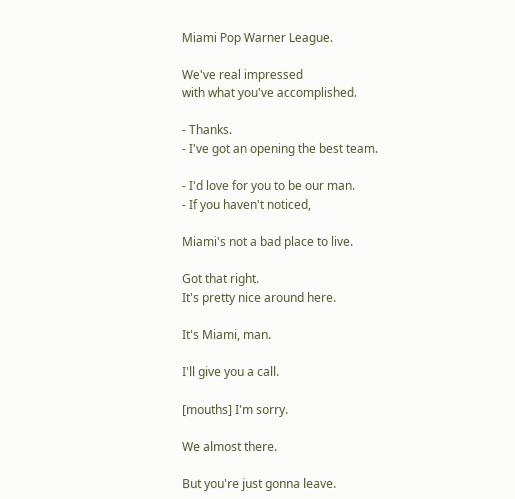Miami Pop Warner League.

We've real impressed
with what you've accomplished.

- Thanks.
- I've got an opening the best team.

- I'd love for you to be our man.
- If you haven't noticed,

Miami's not a bad place to live.

Got that right.
It's pretty nice around here.

It's Miami, man.

I'll give you a call.

[mouths] I'm sorry.

We almost there.

But you're just gonna leave.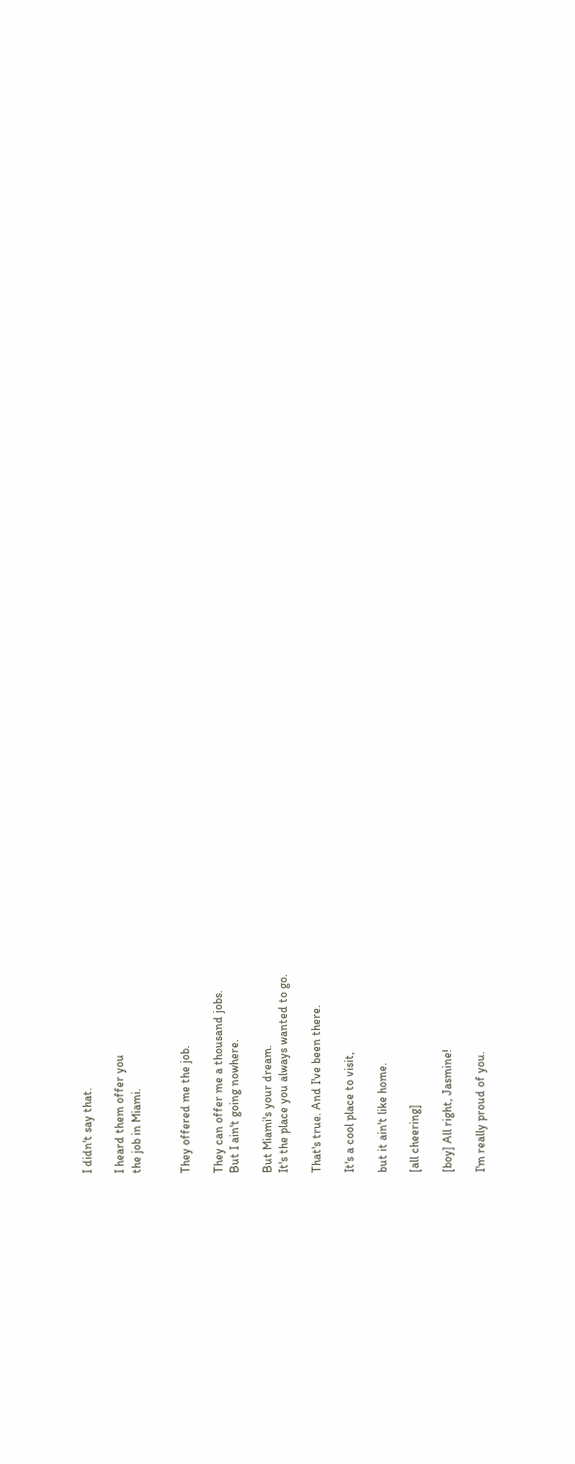I didn't say that.

I heard them offer you
the job in Miami.


They offered me the job.

They can offer me a thousand jobs.
But I ain't going nowhere.

But Miami's your dream.
It's the place you always wanted to go.

That's true. And I've been there.

It's a cool place to visit,

but it ain't like home.

[all cheering]

[boy] All right, Jasmine!

I'm really proud of you.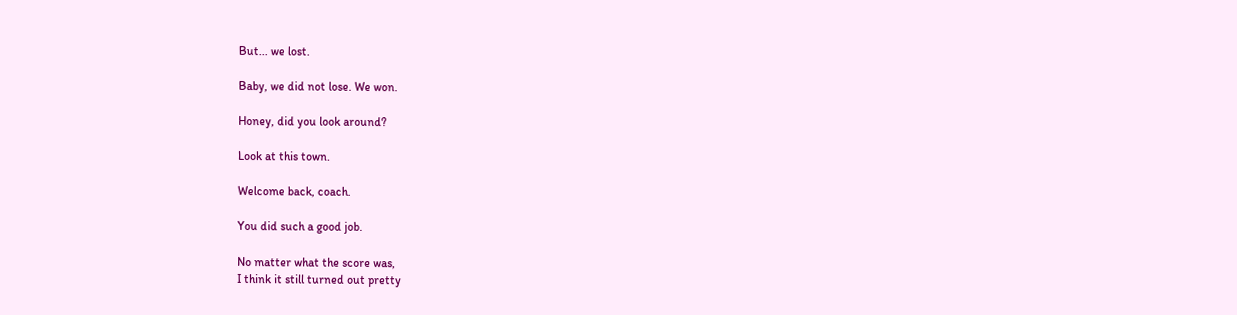But... we lost.

Baby, we did not lose. We won.

Honey, did you look around?

Look at this town.

Welcome back, coach.

You did such a good job.

No matter what the score was,
I think it still turned out pretty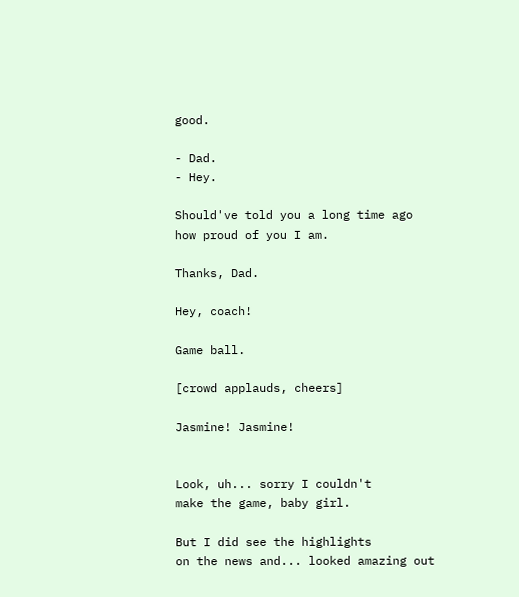good.

- Dad.
- Hey.

Should've told you a long time ago
how proud of you I am.

Thanks, Dad.

Hey, coach!

Game ball.

[crowd applauds, cheers]

Jasmine! Jasmine!


Look, uh... sorry I couldn't
make the game, baby girl.

But I did see the highlights
on the news and... looked amazing out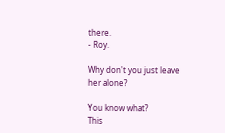there.
- Roy.

Why don't you just leave her alone?

You know what?
This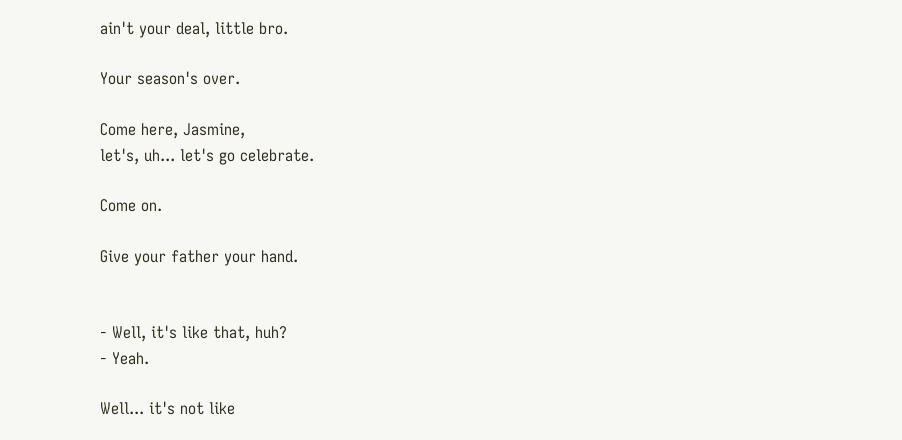ain't your deal, little bro.

Your season's over.

Come here, Jasmine,
let's, uh... let's go celebrate.

Come on.

Give your father your hand.


- Well, it's like that, huh?
- Yeah.

Well... it's not like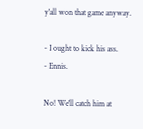y'all won that game anyway.

- I ought to kick his ass.
- Ennis.

No! We'll catch him at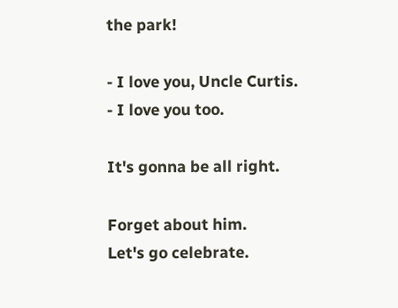the park!

- I love you, Uncle Curtis.
- I love you too.

It's gonna be all right.

Forget about him.
Let's go celebrate.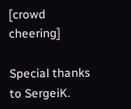[crowd cheering]

Special thanks to SergeiK.